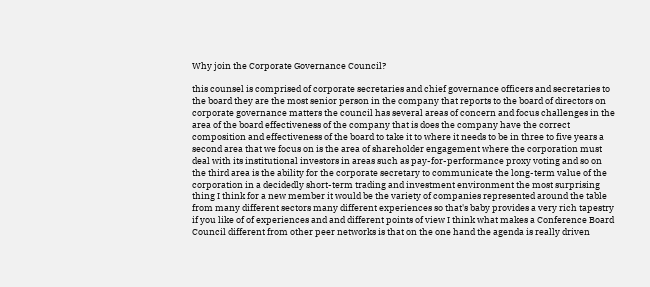Why join the Corporate Governance Council?

this counsel is comprised of corporate secretaries and chief governance officers and secretaries to the board they are the most senior person in the company that reports to the board of directors on corporate governance matters the council has several areas of concern and focus challenges in the area of the board effectiveness of the company that is does the company have the correct composition and effectiveness of the board to take it to where it needs to be in three to five years a second area that we focus on is the area of shareholder engagement where the corporation must deal with its institutional investors in areas such as pay-for-performance proxy voting and so on the third area is the ability for the corporate secretary to communicate the long-term value of the corporation in a decidedly short-term trading and investment environment the most surprising thing I think for a new member it would be the variety of companies represented around the table from many different sectors many different experiences so that's baby provides a very rich tapestry if you like of of experiences and and different points of view I think what makes a Conference Board Council different from other peer networks is that on the one hand the agenda is really driven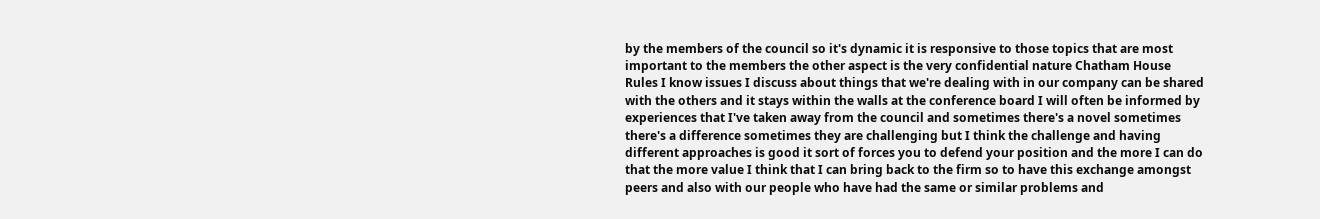by the members of the council so it's dynamic it is responsive to those topics that are most important to the members the other aspect is the very confidential nature Chatham House Rules I know issues I discuss about things that we're dealing with in our company can be shared with the others and it stays within the walls at the conference board I will often be informed by experiences that I've taken away from the council and sometimes there's a novel sometimes there's a difference sometimes they are challenging but I think the challenge and having different approaches is good it sort of forces you to defend your position and the more I can do that the more value I think that I can bring back to the firm so to have this exchange amongst peers and also with our people who have had the same or similar problems and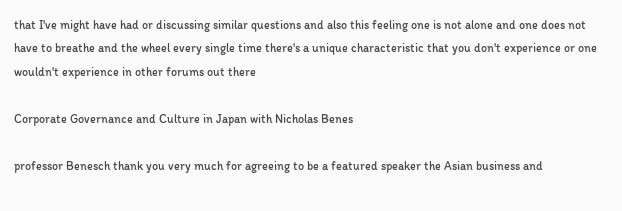that I've might have had or discussing similar questions and also this feeling one is not alone and one does not have to breathe and the wheel every single time there's a unique characteristic that you don't experience or one wouldn't experience in other forums out there

Corporate Governance and Culture in Japan with Nicholas Benes

professor Benesch thank you very much for agreeing to be a featured speaker the Asian business and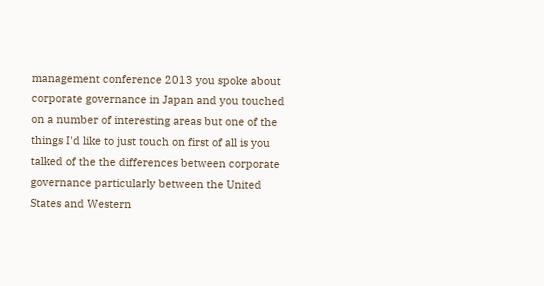management conference 2013 you spoke about corporate governance in Japan and you touched on a number of interesting areas but one of the things I'd like to just touch on first of all is you talked of the the differences between corporate governance particularly between the United States and Western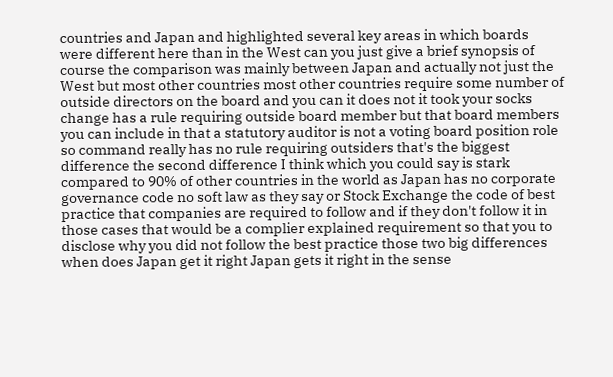countries and Japan and highlighted several key areas in which boards were different here than in the West can you just give a brief synopsis of course the comparison was mainly between Japan and actually not just the West but most other countries most other countries require some number of outside directors on the board and you can it does not it took your socks change has a rule requiring outside board member but that board members you can include in that a statutory auditor is not a voting board position role so command really has no rule requiring outsiders that's the biggest difference the second difference I think which you could say is stark compared to 90% of other countries in the world as Japan has no corporate governance code no soft law as they say or Stock Exchange the code of best practice that companies are required to follow and if they don't follow it in those cases that would be a complier explained requirement so that you to disclose why you did not follow the best practice those two big differences when does Japan get it right Japan gets it right in the sense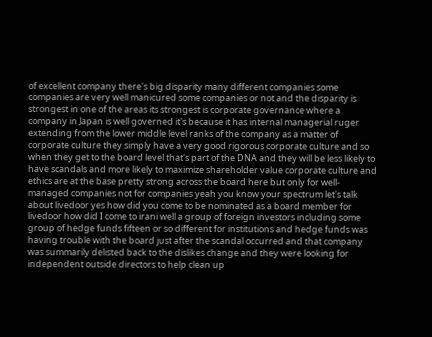of excellent company there's big disparity many different companies some companies are very well manicured some companies or not and the disparity is strongest in one of the areas its strongest is corporate governance where a company in Japan is well governed it's because it has internal managerial ruger extending from the lower middle level ranks of the company as a matter of corporate culture they simply have a very good rigorous corporate culture and so when they get to the board level that's part of the DNA and they will be less likely to have scandals and more likely to maximize shareholder value corporate culture and ethics are at the base pretty strong across the board here but only for well-managed companies not for companies yeah you know your spectrum let's talk about livedoor yes how did you come to be nominated as a board member for livedoor how did I come to irani well a group of foreign investors including some group of hedge funds fifteen or so different for institutions and hedge funds was having trouble with the board just after the scandal occurred and that company was summarily delisted back to the dislikes change and they were looking for independent outside directors to help clean up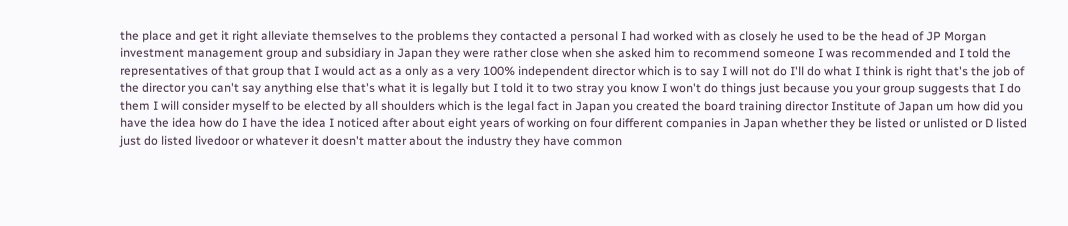the place and get it right alleviate themselves to the problems they contacted a personal I had worked with as closely he used to be the head of JP Morgan investment management group and subsidiary in Japan they were rather close when she asked him to recommend someone I was recommended and I told the representatives of that group that I would act as a only as a very 100% independent director which is to say I will not do I'll do what I think is right that's the job of the director you can't say anything else that's what it is legally but I told it to two stray you know I won't do things just because you your group suggests that I do them I will consider myself to be elected by all shoulders which is the legal fact in Japan you created the board training director Institute of Japan um how did you have the idea how do I have the idea I noticed after about eight years of working on four different companies in Japan whether they be listed or unlisted or D listed just do listed livedoor or whatever it doesn't matter about the industry they have common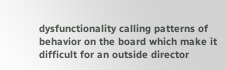dysfunctionality calling patterns of behavior on the board which make it difficult for an outside director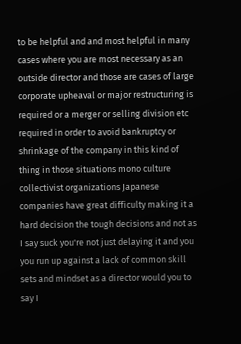to be helpful and and most helpful in many cases where you are most necessary as an outside director and those are cases of large corporate upheaval or major restructuring is required or a merger or selling division etc required in order to avoid bankruptcy or shrinkage of the company in this kind of thing in those situations mono culture collectivist organizations Japanese companies have great difficulty making it a hard decision the tough decisions and not as I say suck you're not just delaying it and you you run up against a lack of common skill sets and mindset as a director would you to say I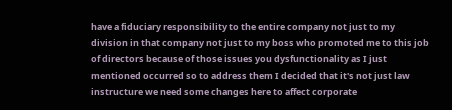have a fiduciary responsibility to the entire company not just to my division in that company not just to my boss who promoted me to this job of directors because of those issues you dysfunctionality as I just mentioned occurred so to address them I decided that it's not just law instructure we need some changes here to affect corporate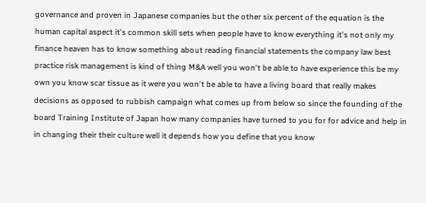governance and proven in Japanese companies but the other six percent of the equation is the human capital aspect it's common skill sets when people have to know everything it's not only my finance heaven has to know something about reading financial statements the company law best practice risk management is kind of thing M&A well you won't be able to have experience this be my own you know scar tissue as it were you won't be able to have a living board that really makes decisions as opposed to rubbish campaign what comes up from below so since the founding of the board Training Institute of Japan how many companies have turned to you for for advice and help in in changing their their culture well it depends how you define that you know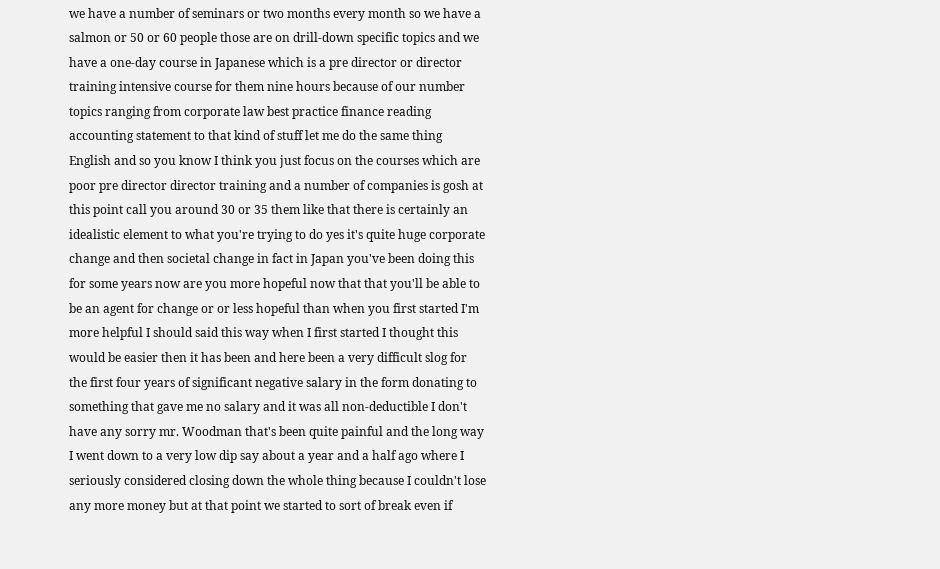we have a number of seminars or two months every month so we have a salmon or 50 or 60 people those are on drill-down specific topics and we have a one-day course in Japanese which is a pre director or director training intensive course for them nine hours because of our number topics ranging from corporate law best practice finance reading accounting statement to that kind of stuff let me do the same thing English and so you know I think you just focus on the courses which are poor pre director director training and a number of companies is gosh at this point call you around 30 or 35 them like that there is certainly an idealistic element to what you're trying to do yes it's quite huge corporate change and then societal change in fact in Japan you've been doing this for some years now are you more hopeful now that that you'll be able to be an agent for change or or less hopeful than when you first started I'm more helpful I should said this way when I first started I thought this would be easier then it has been and here been a very difficult slog for the first four years of significant negative salary in the form donating to something that gave me no salary and it was all non-deductible I don't have any sorry mr. Woodman that's been quite painful and the long way I went down to a very low dip say about a year and a half ago where I seriously considered closing down the whole thing because I couldn't lose any more money but at that point we started to sort of break even if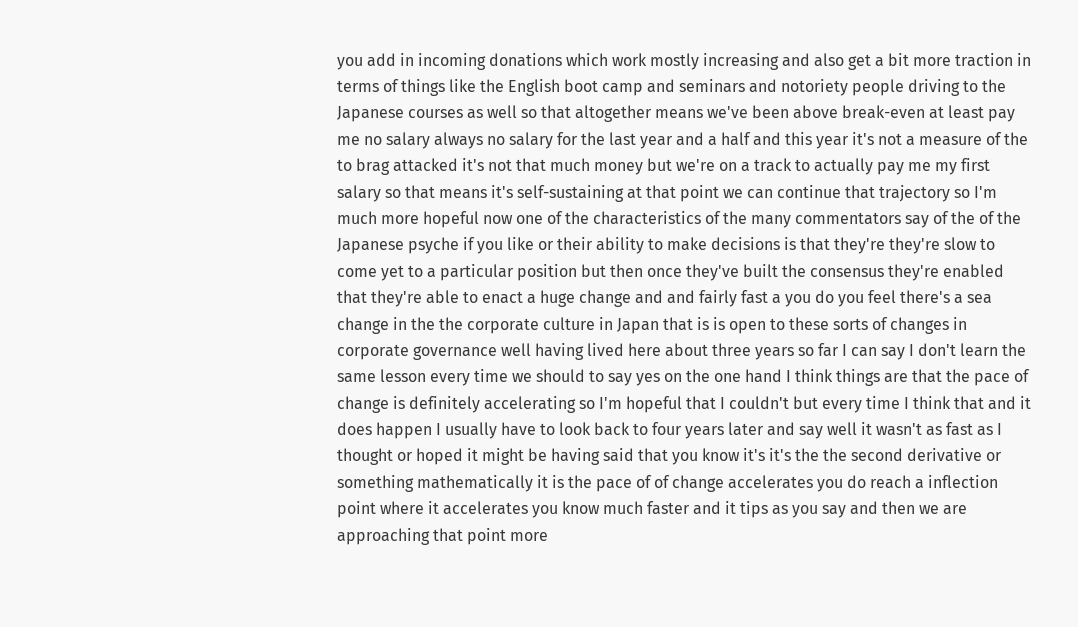you add in incoming donations which work mostly increasing and also get a bit more traction in terms of things like the English boot camp and seminars and notoriety people driving to the Japanese courses as well so that altogether means we've been above break-even at least pay me no salary always no salary for the last year and a half and this year it's not a measure of the to brag attacked it's not that much money but we're on a track to actually pay me my first salary so that means it's self-sustaining at that point we can continue that trajectory so I'm much more hopeful now one of the characteristics of the many commentators say of the of the Japanese psyche if you like or their ability to make decisions is that they're they're slow to come yet to a particular position but then once they've built the consensus they're enabled that they're able to enact a huge change and and fairly fast a you do you feel there's a sea change in the the corporate culture in Japan that is is open to these sorts of changes in corporate governance well having lived here about three years so far I can say I don't learn the same lesson every time we should to say yes on the one hand I think things are that the pace of change is definitely accelerating so I'm hopeful that I couldn't but every time I think that and it does happen I usually have to look back to four years later and say well it wasn't as fast as I thought or hoped it might be having said that you know it's it's the the second derivative or something mathematically it is the pace of of change accelerates you do reach a inflection point where it accelerates you know much faster and it tips as you say and then we are approaching that point more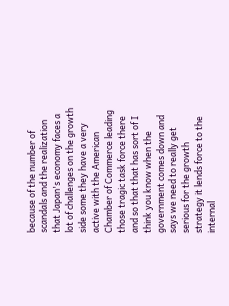because of the number of scandals and the realization that Japan's economy faces a lot of challenges on the growth side some they have a very active with the American Chamber of Commerce leading those tragic task force there and so that that has sort of I think you know when the government comes down and says we need to really get serious for the growth strategy it lends force to the internal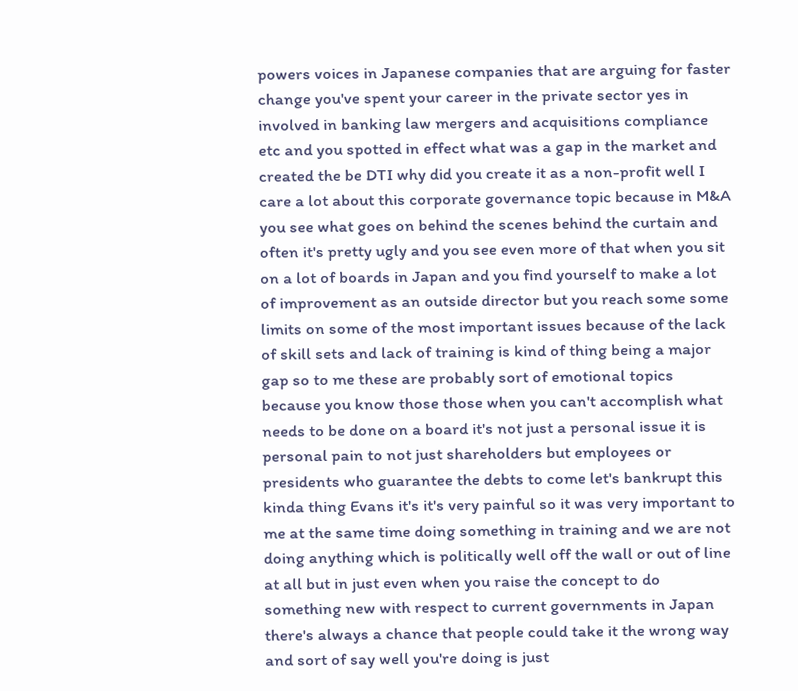powers voices in Japanese companies that are arguing for faster change you've spent your career in the private sector yes in involved in banking law mergers and acquisitions compliance etc and you spotted in effect what was a gap in the market and created the be DTI why did you create it as a non-profit well I care a lot about this corporate governance topic because in M&A you see what goes on behind the scenes behind the curtain and often it's pretty ugly and you see even more of that when you sit on a lot of boards in Japan and you find yourself to make a lot of improvement as an outside director but you reach some some limits on some of the most important issues because of the lack of skill sets and lack of training is kind of thing being a major gap so to me these are probably sort of emotional topics because you know those those when you can't accomplish what needs to be done on a board it's not just a personal issue it is personal pain to not just shareholders but employees or presidents who guarantee the debts to come let's bankrupt this kinda thing Evans it's it's very painful so it was very important to me at the same time doing something in training and we are not doing anything which is politically well off the wall or out of line at all but in just even when you raise the concept to do something new with respect to current governments in Japan there's always a chance that people could take it the wrong way and sort of say well you're doing is just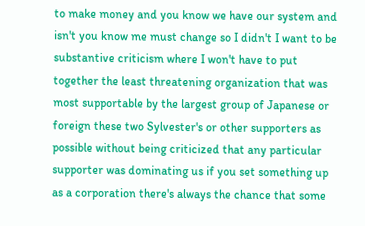to make money and you know we have our system and isn't you know me must change so I didn't I want to be substantive criticism where I won't have to put together the least threatening organization that was most supportable by the largest group of Japanese or foreign these two Sylvester's or other supporters as possible without being criticized that any particular supporter was dominating us if you set something up as a corporation there's always the chance that some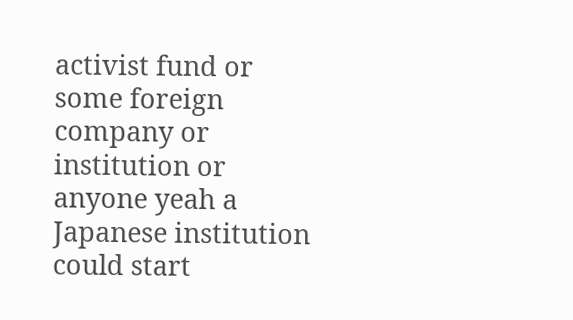activist fund or some foreign company or institution or anyone yeah a Japanese institution could start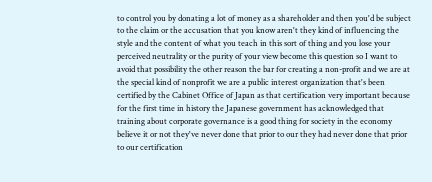to control you by donating a lot of money as a shareholder and then you'd be subject to the claim or the accusation that you know aren't they kind of influencing the style and the content of what you teach in this sort of thing and you lose your perceived neutrality or the purity of your view become this question so I want to avoid that possibility the other reason the bar for creating a non-profit and we are at the special kind of nonprofit we are a public interest organization that's been certified by the Cabinet Office of Japan as that certification very important because for the first time in history the Japanese government has acknowledged that training about corporate governance is a good thing for society in the economy believe it or not they've never done that prior to our they had never done that prior to our certification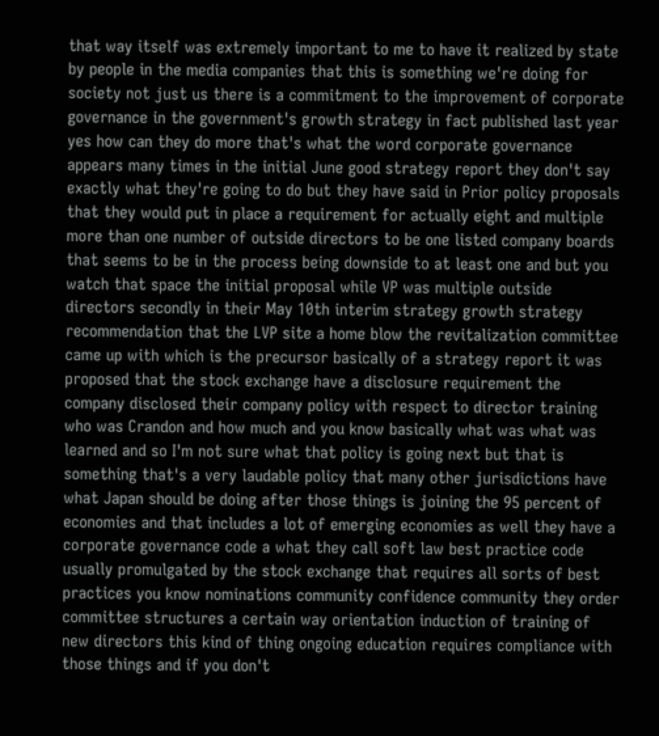that way itself was extremely important to me to have it realized by state by people in the media companies that this is something we're doing for society not just us there is a commitment to the improvement of corporate governance in the government's growth strategy in fact published last year yes how can they do more that's what the word corporate governance appears many times in the initial June good strategy report they don't say exactly what they're going to do but they have said in Prior policy proposals that they would put in place a requirement for actually eight and multiple more than one number of outside directors to be one listed company boards that seems to be in the process being downside to at least one and but you watch that space the initial proposal while VP was multiple outside directors secondly in their May 10th interim strategy growth strategy recommendation that the LVP site a home blow the revitalization committee came up with which is the precursor basically of a strategy report it was proposed that the stock exchange have a disclosure requirement the company disclosed their company policy with respect to director training who was Crandon and how much and you know basically what was what was learned and so I'm not sure what that policy is going next but that is something that's a very laudable policy that many other jurisdictions have what Japan should be doing after those things is joining the 95 percent of economies and that includes a lot of emerging economies as well they have a corporate governance code a what they call soft law best practice code usually promulgated by the stock exchange that requires all sorts of best practices you know nominations community confidence community they order committee structures a certain way orientation induction of training of new directors this kind of thing ongoing education requires compliance with those things and if you don't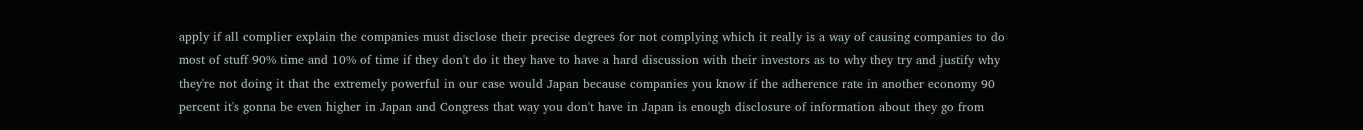apply if all complier explain the companies must disclose their precise degrees for not complying which it really is a way of causing companies to do most of stuff 90% time and 10% of time if they don't do it they have to have a hard discussion with their investors as to why they try and justify why they're not doing it that the extremely powerful in our case would Japan because companies you know if the adherence rate in another economy 90 percent it's gonna be even higher in Japan and Congress that way you don't have in Japan is enough disclosure of information about they go from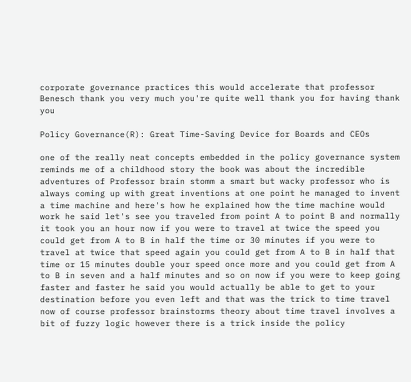corporate governance practices this would accelerate that professor Benesch thank you very much you're quite well thank you for having thank you

Policy Governance(R): Great Time-Saving Device for Boards and CEOs

one of the really neat concepts embedded in the policy governance system reminds me of a childhood story the book was about the incredible adventures of Professor brain stomm a smart but wacky professor who is always coming up with great inventions at one point he managed to invent a time machine and here's how he explained how the time machine would work he said let's see you traveled from point A to point B and normally it took you an hour now if you were to travel at twice the speed you could get from A to B in half the time or 30 minutes if you were to travel at twice that speed again you could get from A to B in half that time or 15 minutes double your speed once more and you could get from A to B in seven and a half minutes and so on now if you were to keep going faster and faster he said you would actually be able to get to your destination before you even left and that was the trick to time travel now of course professor brainstorms theory about time travel involves a bit of fuzzy logic however there is a trick inside the policy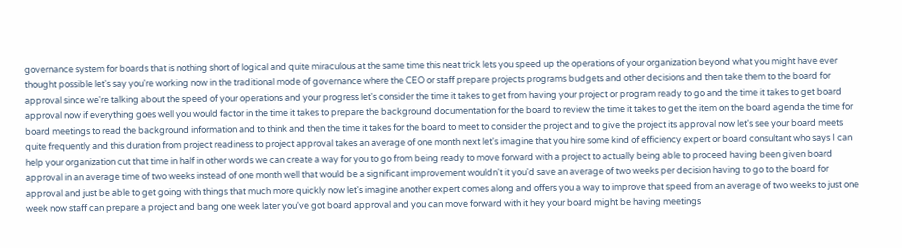governance system for boards that is nothing short of logical and quite miraculous at the same time this neat trick lets you speed up the operations of your organization beyond what you might have ever thought possible let's say you're working now in the traditional mode of governance where the CEO or staff prepare projects programs budgets and other decisions and then take them to the board for approval since we're talking about the speed of your operations and your progress let's consider the time it takes to get from having your project or program ready to go and the time it takes to get board approval now if everything goes well you would factor in the time it takes to prepare the background documentation for the board to review the time it takes to get the item on the board agenda the time for board meetings to read the background information and to think and then the time it takes for the board to meet to consider the project and to give the project its approval now let's see your board meets quite frequently and this duration from project readiness to project approval takes an average of one month next let's imagine that you hire some kind of efficiency expert or board consultant who says I can help your organization cut that time in half in other words we can create a way for you to go from being ready to move forward with a project to actually being able to proceed having been given board approval in an average time of two weeks instead of one month well that would be a significant improvement wouldn't it you'd save an average of two weeks per decision having to go to the board for approval and just be able to get going with things that much more quickly now let's imagine another expert comes along and offers you a way to improve that speed from an average of two weeks to just one week now staff can prepare a project and bang one week later you've got board approval and you can move forward with it hey your board might be having meetings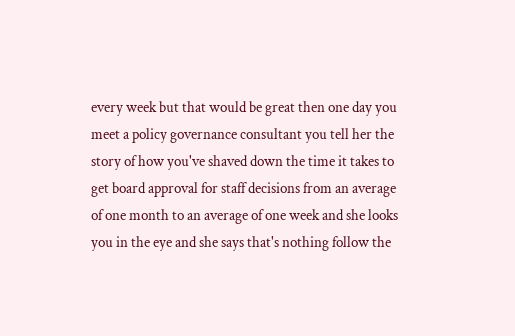every week but that would be great then one day you meet a policy governance consultant you tell her the story of how you've shaved down the time it takes to get board approval for staff decisions from an average of one month to an average of one week and she looks you in the eye and she says that's nothing follow the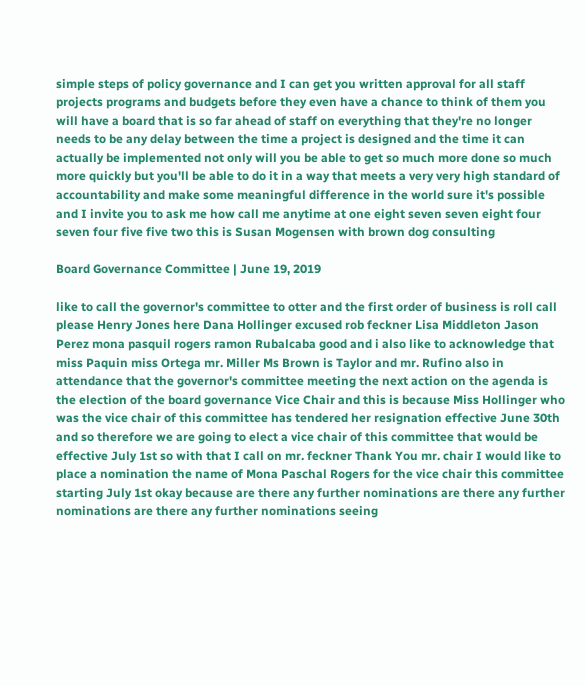simple steps of policy governance and I can get you written approval for all staff projects programs and budgets before they even have a chance to think of them you will have a board that is so far ahead of staff on everything that they're no longer needs to be any delay between the time a project is designed and the time it can actually be implemented not only will you be able to get so much more done so much more quickly but you'll be able to do it in a way that meets a very very high standard of accountability and make some meaningful difference in the world sure it's possible and I invite you to ask me how call me anytime at one eight seven seven eight four seven four five five two this is Susan Mogensen with brown dog consulting

Board Governance Committee | June 19, 2019

like to call the governor's committee to otter and the first order of business is roll call please Henry Jones here Dana Hollinger excused rob feckner Lisa Middleton Jason Perez mona pasquil rogers ramon Rubalcaba good and i also like to acknowledge that miss Paquin miss Ortega mr. Miller Ms Brown is Taylor and mr. Rufino also in attendance that the governor's committee meeting the next action on the agenda is the election of the board governance Vice Chair and this is because Miss Hollinger who was the vice chair of this committee has tendered her resignation effective June 30th and so therefore we are going to elect a vice chair of this committee that would be effective July 1st so with that I call on mr. feckner Thank You mr. chair I would like to place a nomination the name of Mona Paschal Rogers for the vice chair this committee starting July 1st okay because are there any further nominations are there any further nominations are there any further nominations seeing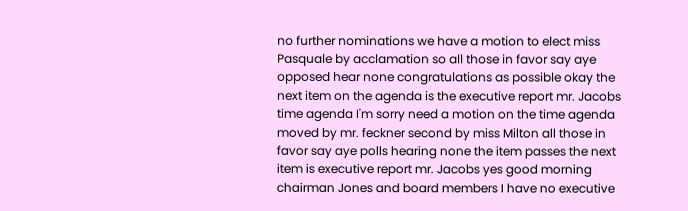no further nominations we have a motion to elect miss Pasquale by acclamation so all those in favor say aye opposed hear none congratulations as possible okay the next item on the agenda is the executive report mr. Jacobs time agenda I'm sorry need a motion on the time agenda moved by mr. feckner second by miss Milton all those in favor say aye polls hearing none the item passes the next item is executive report mr. Jacobs yes good morning chairman Jones and board members I have no executive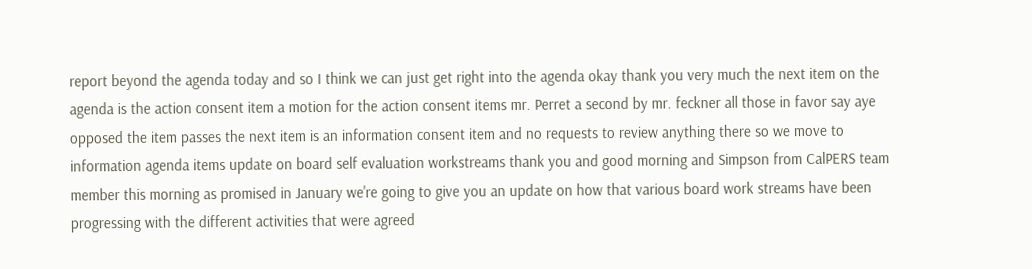report beyond the agenda today and so I think we can just get right into the agenda okay thank you very much the next item on the agenda is the action consent item a motion for the action consent items mr. Perret a second by mr. feckner all those in favor say aye opposed the item passes the next item is an information consent item and no requests to review anything there so we move to information agenda items update on board self evaluation workstreams thank you and good morning and Simpson from CalPERS team member this morning as promised in January we're going to give you an update on how that various board work streams have been progressing with the different activities that were agreed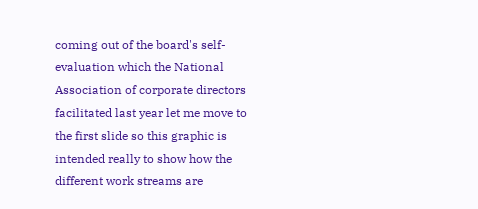coming out of the board's self-evaluation which the National Association of corporate directors facilitated last year let me move to the first slide so this graphic is intended really to show how the different work streams are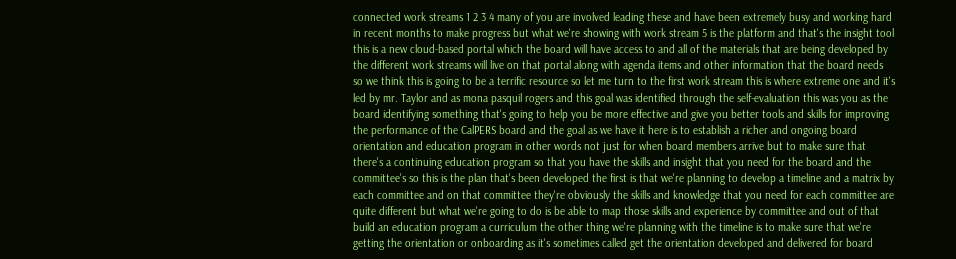connected work streams 1 2 3 4 many of you are involved leading these and have been extremely busy and working hard in recent months to make progress but what we're showing with work stream 5 is the platform and that's the insight tool this is a new cloud-based portal which the board will have access to and all of the materials that are being developed by the different work streams will live on that portal along with agenda items and other information that the board needs so we think this is going to be a terrific resource so let me turn to the first work stream this is where extreme one and it's led by mr. Taylor and as mona pasquil rogers and this goal was identified through the self-evaluation this was you as the board identifying something that's going to help you be more effective and give you better tools and skills for improving the performance of the CalPERS board and the goal as we have it here is to establish a richer and ongoing board orientation and education program in other words not just for when board members arrive but to make sure that there's a continuing education program so that you have the skills and insight that you need for the board and the committee's so this is the plan that's been developed the first is that we're planning to develop a timeline and a matrix by each committee and on that committee they're obviously the skills and knowledge that you need for each committee are quite different but what we're going to do is be able to map those skills and experience by committee and out of that build an education program a curriculum the other thing we're planning with the timeline is to make sure that we're getting the orientation or onboarding as it's sometimes called get the orientation developed and delivered for board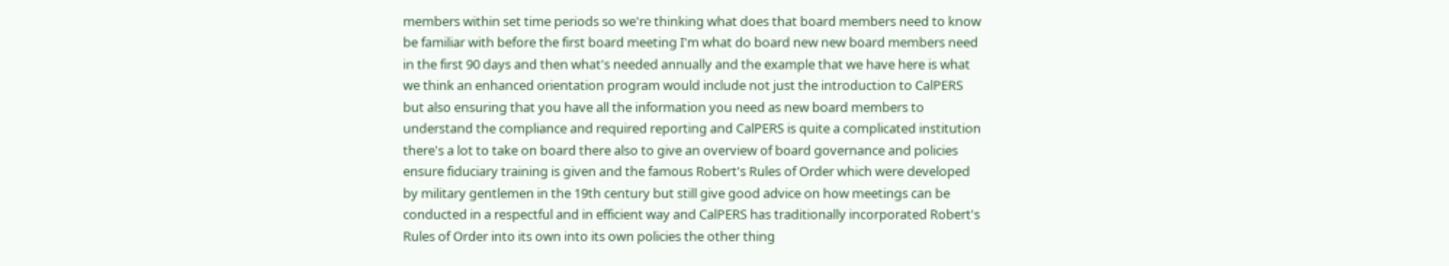members within set time periods so we're thinking what does that board members need to know be familiar with before the first board meeting I'm what do board new new board members need in the first 90 days and then what's needed annually and the example that we have here is what we think an enhanced orientation program would include not just the introduction to CalPERS but also ensuring that you have all the information you need as new board members to understand the compliance and required reporting and CalPERS is quite a complicated institution there's a lot to take on board there also to give an overview of board governance and policies ensure fiduciary training is given and the famous Robert's Rules of Order which were developed by military gentlemen in the 19th century but still give good advice on how meetings can be conducted in a respectful and in efficient way and CalPERS has traditionally incorporated Robert's Rules of Order into its own into its own policies the other thing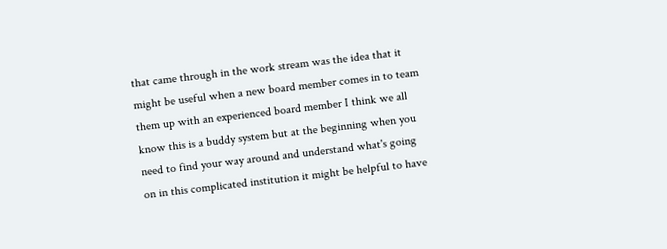that came through in the work stream was the idea that it might be useful when a new board member comes in to team them up with an experienced board member I think we all know this is a buddy system but at the beginning when you need to find your way around and understand what's going on in this complicated institution it might be helpful to have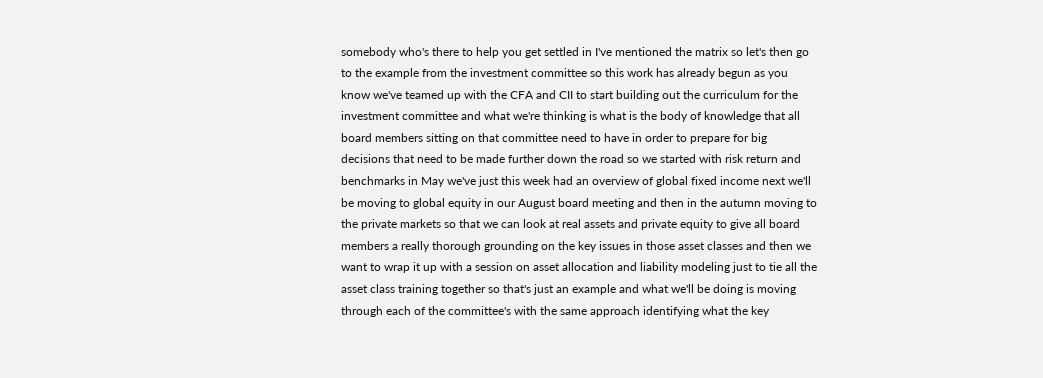somebody who's there to help you get settled in I've mentioned the matrix so let's then go to the example from the investment committee so this work has already begun as you know we've teamed up with the CFA and CII to start building out the curriculum for the investment committee and what we're thinking is what is the body of knowledge that all board members sitting on that committee need to have in order to prepare for big decisions that need to be made further down the road so we started with risk return and benchmarks in May we've just this week had an overview of global fixed income next we'll be moving to global equity in our August board meeting and then in the autumn moving to the private markets so that we can look at real assets and private equity to give all board members a really thorough grounding on the key issues in those asset classes and then we want to wrap it up with a session on asset allocation and liability modeling just to tie all the asset class training together so that's just an example and what we'll be doing is moving through each of the committee's with the same approach identifying what the key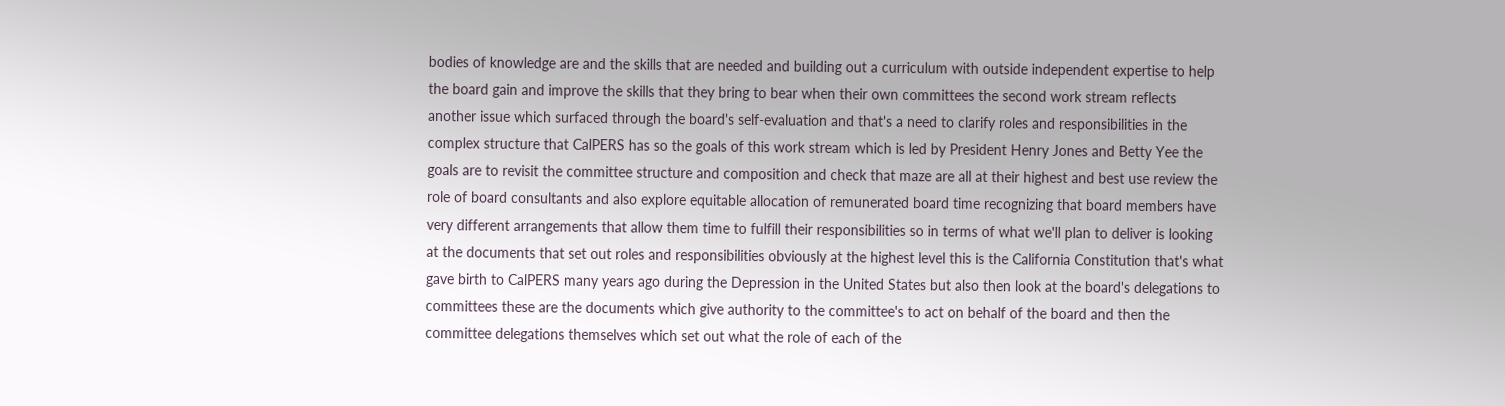bodies of knowledge are and the skills that are needed and building out a curriculum with outside independent expertise to help the board gain and improve the skills that they bring to bear when their own committees the second work stream reflects another issue which surfaced through the board's self-evaluation and that's a need to clarify roles and responsibilities in the complex structure that CalPERS has so the goals of this work stream which is led by President Henry Jones and Betty Yee the goals are to revisit the committee structure and composition and check that maze are all at their highest and best use review the role of board consultants and also explore equitable allocation of remunerated board time recognizing that board members have very different arrangements that allow them time to fulfill their responsibilities so in terms of what we'll plan to deliver is looking at the documents that set out roles and responsibilities obviously at the highest level this is the California Constitution that's what gave birth to CalPERS many years ago during the Depression in the United States but also then look at the board's delegations to committees these are the documents which give authority to the committee's to act on behalf of the board and then the committee delegations themselves which set out what the role of each of the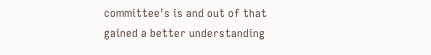committee's is and out of that gained a better understanding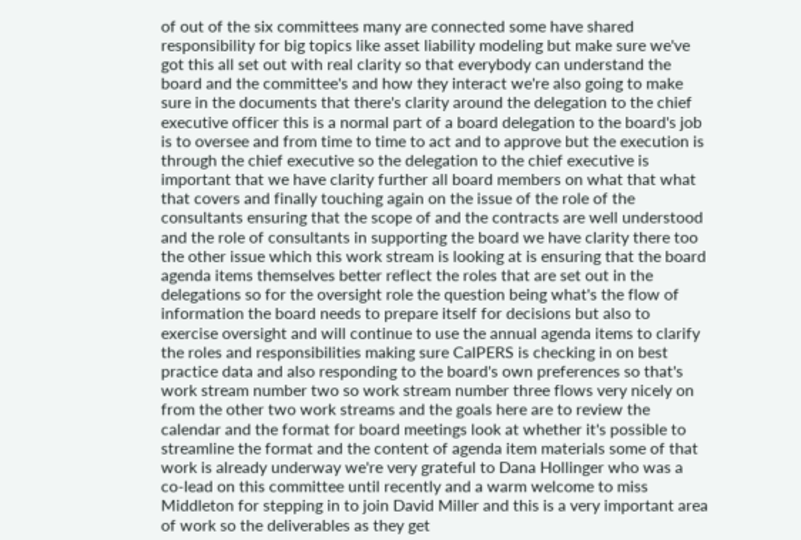of out of the six committees many are connected some have shared responsibility for big topics like asset liability modeling but make sure we've got this all set out with real clarity so that everybody can understand the board and the committee's and how they interact we're also going to make sure in the documents that there's clarity around the delegation to the chief executive officer this is a normal part of a board delegation to the board's job is to oversee and from time to time to act and to approve but the execution is through the chief executive so the delegation to the chief executive is important that we have clarity further all board members on what that what that covers and finally touching again on the issue of the role of the consultants ensuring that the scope of and the contracts are well understood and the role of consultants in supporting the board we have clarity there too the other issue which this work stream is looking at is ensuring that the board agenda items themselves better reflect the roles that are set out in the delegations so for the oversight role the question being what's the flow of information the board needs to prepare itself for decisions but also to exercise oversight and will continue to use the annual agenda items to clarify the roles and responsibilities making sure CalPERS is checking in on best practice data and also responding to the board's own preferences so that's work stream number two so work stream number three flows very nicely on from the other two work streams and the goals here are to review the calendar and the format for board meetings look at whether it's possible to streamline the format and the content of agenda item materials some of that work is already underway we're very grateful to Dana Hollinger who was a co-lead on this committee until recently and a warm welcome to miss Middleton for stepping in to join David Miller and this is a very important area of work so the deliverables as they get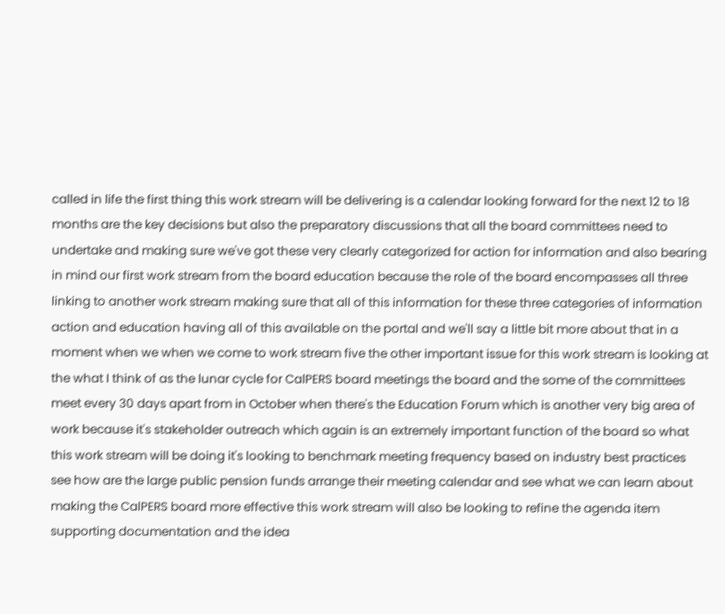called in life the first thing this work stream will be delivering is a calendar looking forward for the next 12 to 18 months are the key decisions but also the preparatory discussions that all the board committees need to undertake and making sure we've got these very clearly categorized for action for information and also bearing in mind our first work stream from the board education because the role of the board encompasses all three linking to another work stream making sure that all of this information for these three categories of information action and education having all of this available on the portal and we'll say a little bit more about that in a moment when we when we come to work stream five the other important issue for this work stream is looking at the what I think of as the lunar cycle for CalPERS board meetings the board and the some of the committees meet every 30 days apart from in October when there's the Education Forum which is another very big area of work because it's stakeholder outreach which again is an extremely important function of the board so what this work stream will be doing it's looking to benchmark meeting frequency based on industry best practices see how are the large public pension funds arrange their meeting calendar and see what we can learn about making the CalPERS board more effective this work stream will also be looking to refine the agenda item supporting documentation and the idea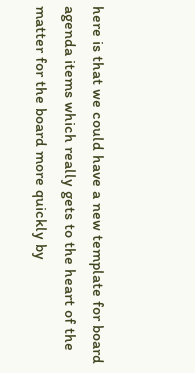here is that we could have a new template for board agenda items which really gets to the heart of the matter for the board more quickly by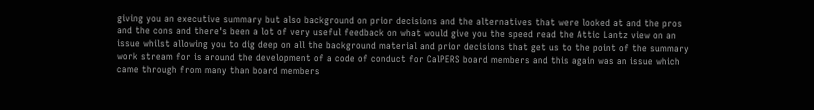giving you an executive summary but also background on prior decisions and the alternatives that were looked at and the pros and the cons and there's been a lot of very useful feedback on what would give you the speed read the Attic Lantz view on an issue whilst allowing you to dig deep on all the background material and prior decisions that get us to the point of the summary work stream for is around the development of a code of conduct for CalPERS board members and this again was an issue which came through from many than board members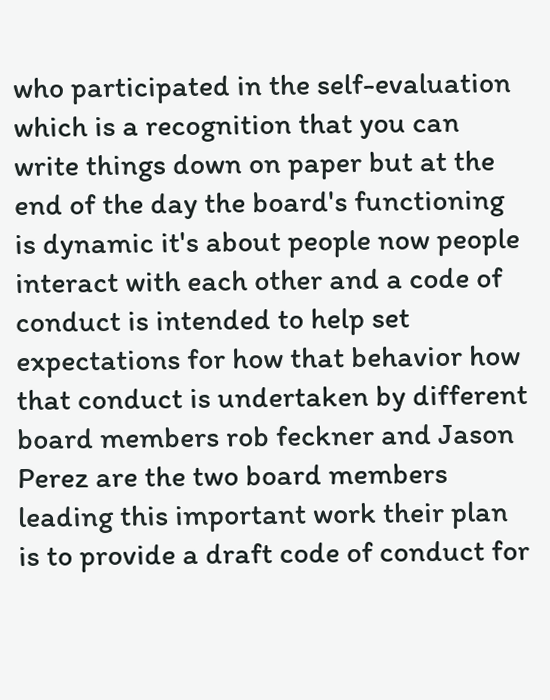who participated in the self-evaluation which is a recognition that you can write things down on paper but at the end of the day the board's functioning is dynamic it's about people now people interact with each other and a code of conduct is intended to help set expectations for how that behavior how that conduct is undertaken by different board members rob feckner and Jason Perez are the two board members leading this important work their plan is to provide a draft code of conduct for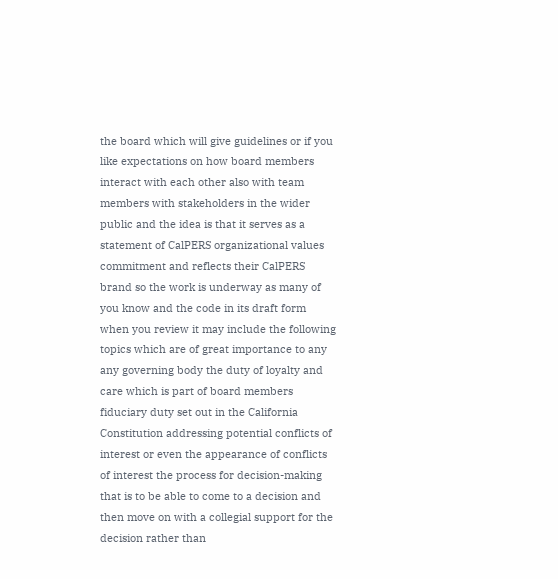the board which will give guidelines or if you like expectations on how board members interact with each other also with team members with stakeholders in the wider public and the idea is that it serves as a statement of CalPERS organizational values commitment and reflects their CalPERS brand so the work is underway as many of you know and the code in its draft form when you review it may include the following topics which are of great importance to any any governing body the duty of loyalty and care which is part of board members fiduciary duty set out in the California Constitution addressing potential conflicts of interest or even the appearance of conflicts of interest the process for decision-making that is to be able to come to a decision and then move on with a collegial support for the decision rather than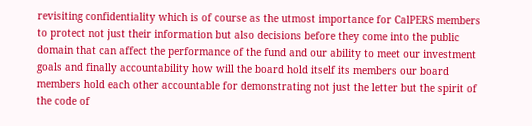revisiting confidentiality which is of course as the utmost importance for CalPERS members to protect not just their information but also decisions before they come into the public domain that can affect the performance of the fund and our ability to meet our investment goals and finally accountability how will the board hold itself its members our board members hold each other accountable for demonstrating not just the letter but the spirit of the code of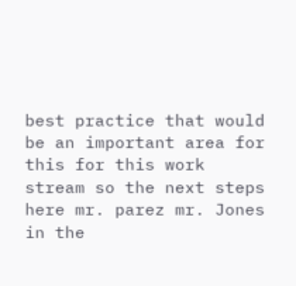best practice that would be an important area for this for this work stream so the next steps here mr. parez mr. Jones in the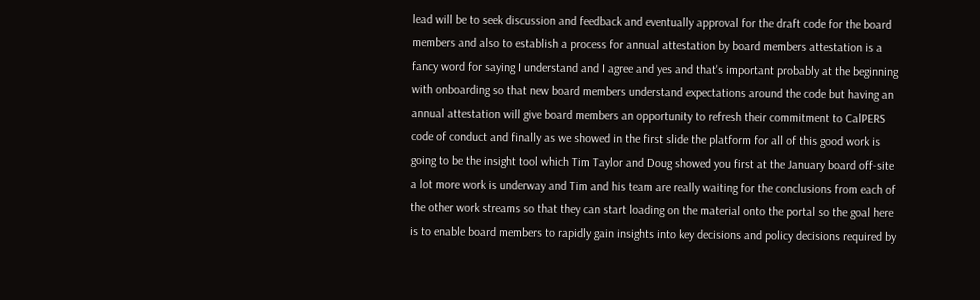lead will be to seek discussion and feedback and eventually approval for the draft code for the board members and also to establish a process for annual attestation by board members attestation is a fancy word for saying I understand and I agree and yes and that's important probably at the beginning with onboarding so that new board members understand expectations around the code but having an annual attestation will give board members an opportunity to refresh their commitment to CalPERS code of conduct and finally as we showed in the first slide the platform for all of this good work is going to be the insight tool which Tim Taylor and Doug showed you first at the January board off-site a lot more work is underway and Tim and his team are really waiting for the conclusions from each of the other work streams so that they can start loading on the material onto the portal so the goal here is to enable board members to rapidly gain insights into key decisions and policy decisions required by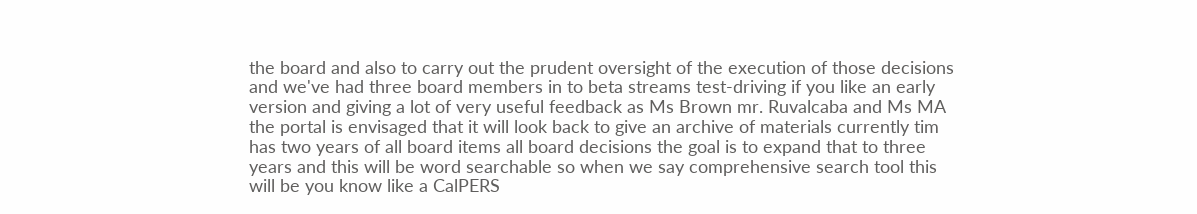the board and also to carry out the prudent oversight of the execution of those decisions and we've had three board members in to beta streams test-driving if you like an early version and giving a lot of very useful feedback as Ms Brown mr. Ruvalcaba and Ms MA the portal is envisaged that it will look back to give an archive of materials currently tim has two years of all board items all board decisions the goal is to expand that to three years and this will be word searchable so when we say comprehensive search tool this will be you know like a CalPERS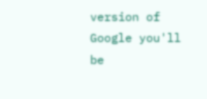version of Google you'll be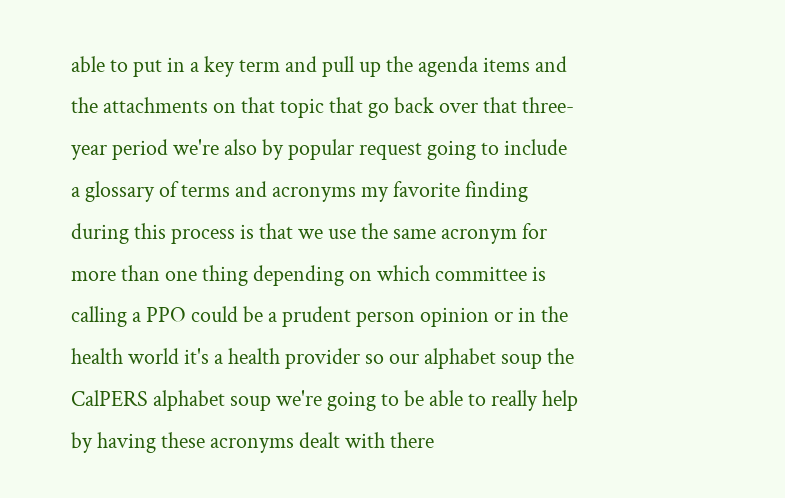able to put in a key term and pull up the agenda items and the attachments on that topic that go back over that three-year period we're also by popular request going to include a glossary of terms and acronyms my favorite finding during this process is that we use the same acronym for more than one thing depending on which committee is calling a PPO could be a prudent person opinion or in the health world it's a health provider so our alphabet soup the CalPERS alphabet soup we're going to be able to really help by having these acronyms dealt with there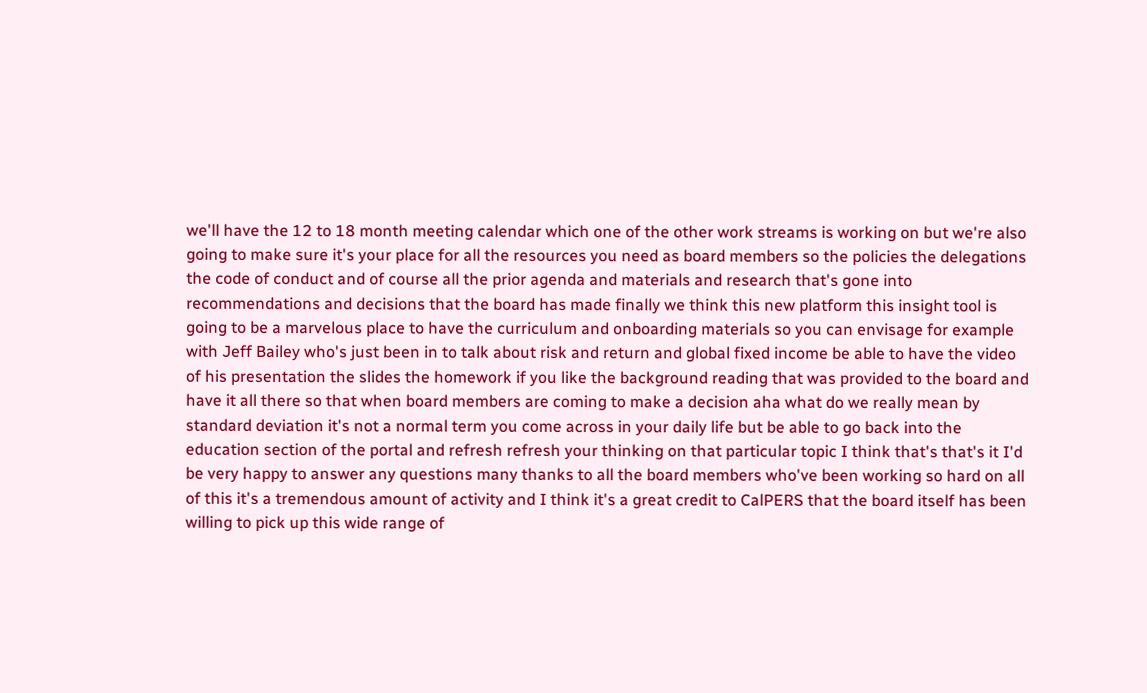we'll have the 12 to 18 month meeting calendar which one of the other work streams is working on but we're also going to make sure it's your place for all the resources you need as board members so the policies the delegations the code of conduct and of course all the prior agenda and materials and research that's gone into recommendations and decisions that the board has made finally we think this new platform this insight tool is going to be a marvelous place to have the curriculum and onboarding materials so you can envisage for example with Jeff Bailey who's just been in to talk about risk and return and global fixed income be able to have the video of his presentation the slides the homework if you like the background reading that was provided to the board and have it all there so that when board members are coming to make a decision aha what do we really mean by standard deviation it's not a normal term you come across in your daily life but be able to go back into the education section of the portal and refresh refresh your thinking on that particular topic I think that's that's it I'd be very happy to answer any questions many thanks to all the board members who've been working so hard on all of this it's a tremendous amount of activity and I think it's a great credit to CalPERS that the board itself has been willing to pick up this wide range of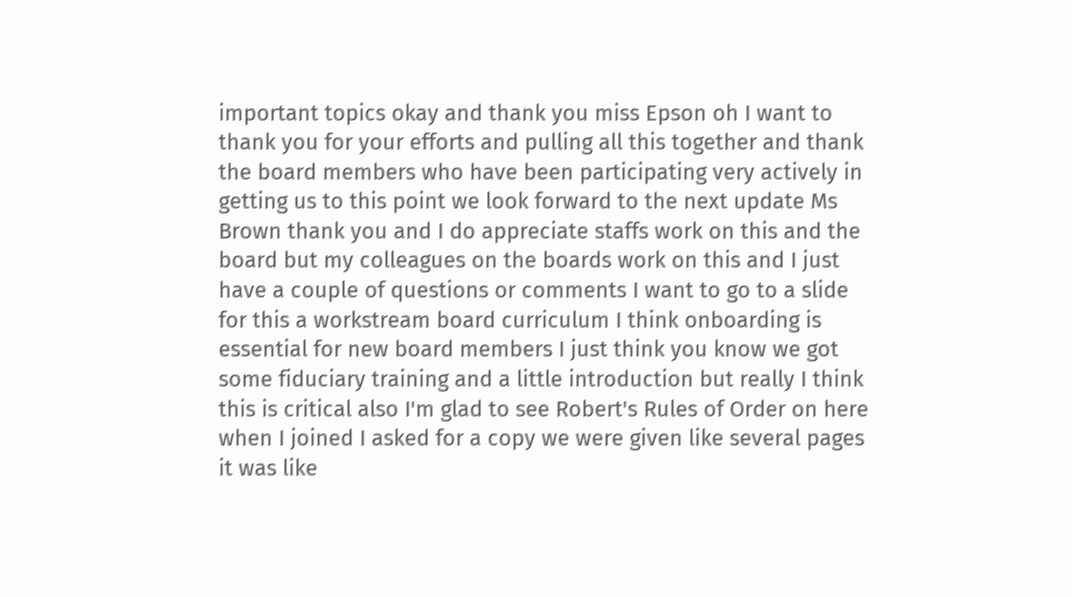important topics okay and thank you miss Epson oh I want to thank you for your efforts and pulling all this together and thank the board members who have been participating very actively in getting us to this point we look forward to the next update Ms Brown thank you and I do appreciate staffs work on this and the board but my colleagues on the boards work on this and I just have a couple of questions or comments I want to go to a slide for this a workstream board curriculum I think onboarding is essential for new board members I just think you know we got some fiduciary training and a little introduction but really I think this is critical also I'm glad to see Robert's Rules of Order on here when I joined I asked for a copy we were given like several pages it was like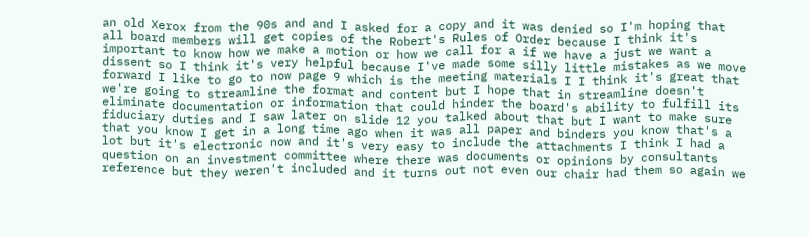an old Xerox from the 90s and and I asked for a copy and it was denied so I'm hoping that all board members will get copies of the Robert's Rules of Order because I think it's important to know how we make a motion or how we call for a if we have a just we want a dissent so I think it's very helpful because I've made some silly little mistakes as we move forward I like to go to now page 9 which is the meeting materials I I think it's great that we're going to streamline the format and content but I hope that in streamline doesn't eliminate documentation or information that could hinder the board's ability to fulfill its fiduciary duties and I saw later on slide 12 you talked about that but I want to make sure that you know I get in a long time ago when it was all paper and binders you know that's a lot but it's electronic now and it's very easy to include the attachments I think I had a question on an investment committee where there was documents or opinions by consultants reference but they weren't included and it turns out not even our chair had them so again we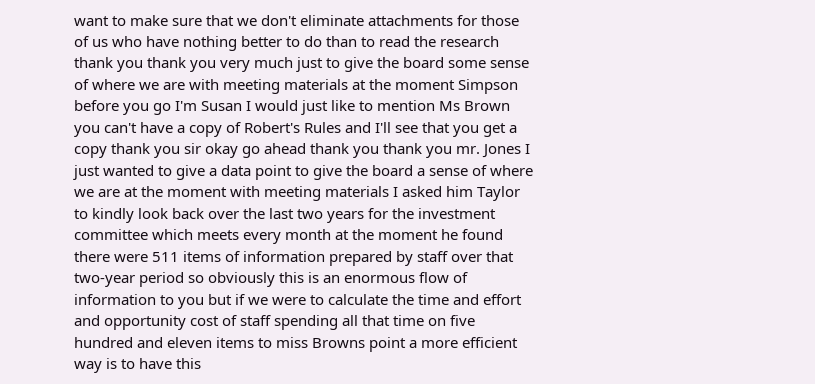want to make sure that we don't eliminate attachments for those of us who have nothing better to do than to read the research thank you thank you very much just to give the board some sense of where we are with meeting materials at the moment Simpson before you go I'm Susan I would just like to mention Ms Brown you can't have a copy of Robert's Rules and I'll see that you get a copy thank you sir okay go ahead thank you thank you mr. Jones I just wanted to give a data point to give the board a sense of where we are at the moment with meeting materials I asked him Taylor to kindly look back over the last two years for the investment committee which meets every month at the moment he found there were 511 items of information prepared by staff over that two-year period so obviously this is an enormous flow of information to you but if we were to calculate the time and effort and opportunity cost of staff spending all that time on five hundred and eleven items to miss Browns point a more efficient way is to have this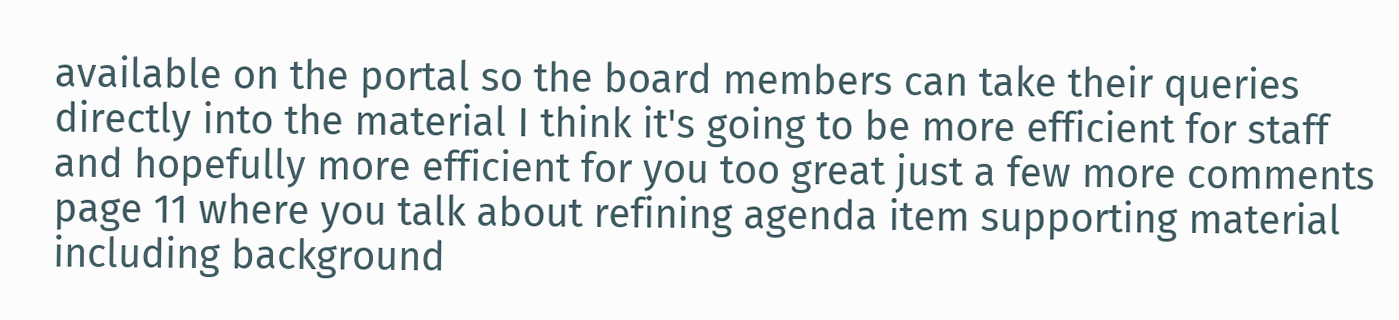available on the portal so the board members can take their queries directly into the material I think it's going to be more efficient for staff and hopefully more efficient for you too great just a few more comments page 11 where you talk about refining agenda item supporting material including background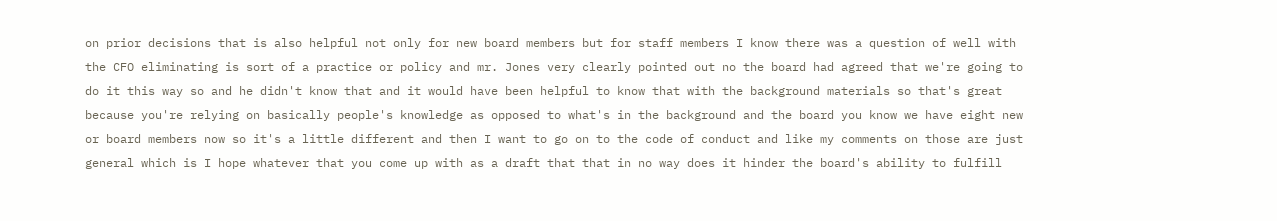on prior decisions that is also helpful not only for new board members but for staff members I know there was a question of well with the CFO eliminating is sort of a practice or policy and mr. Jones very clearly pointed out no the board had agreed that we're going to do it this way so and he didn't know that and it would have been helpful to know that with the background materials so that's great because you're relying on basically people's knowledge as opposed to what's in the background and the board you know we have eight new or board members now so it's a little different and then I want to go on to the code of conduct and like my comments on those are just general which is I hope whatever that you come up with as a draft that that in no way does it hinder the board's ability to fulfill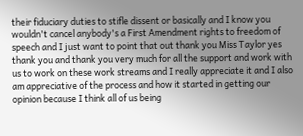their fiduciary duties to stifle dissent or basically and I know you wouldn't cancel anybody's a First Amendment rights to freedom of speech and I just want to point that out thank you Miss Taylor yes thank you and thank you very much for all the support and work with us to work on these work streams and I really appreciate it and I also am appreciative of the process and how it started in getting our opinion because I think all of us being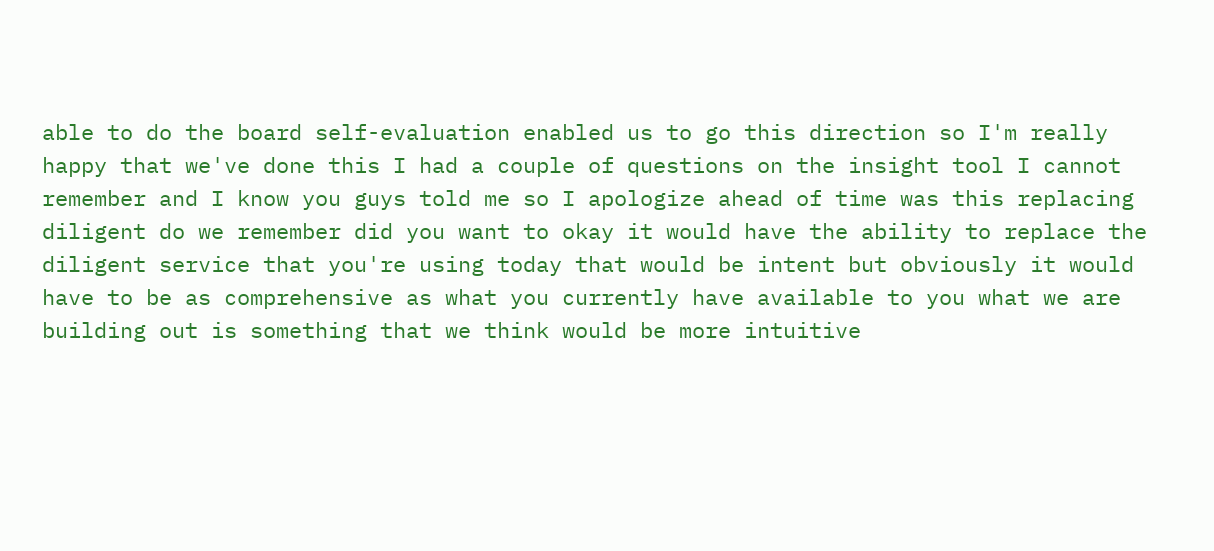able to do the board self-evaluation enabled us to go this direction so I'm really happy that we've done this I had a couple of questions on the insight tool I cannot remember and I know you guys told me so I apologize ahead of time was this replacing diligent do we remember did you want to okay it would have the ability to replace the diligent service that you're using today that would be intent but obviously it would have to be as comprehensive as what you currently have available to you what we are building out is something that we think would be more intuitive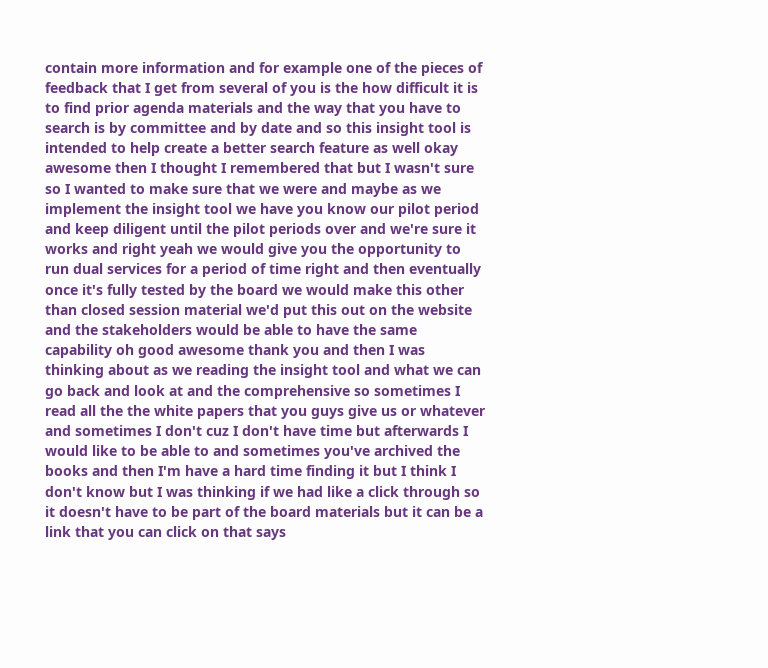contain more information and for example one of the pieces of feedback that I get from several of you is the how difficult it is to find prior agenda materials and the way that you have to search is by committee and by date and so this insight tool is intended to help create a better search feature as well okay awesome then I thought I remembered that but I wasn't sure so I wanted to make sure that we were and maybe as we implement the insight tool we have you know our pilot period and keep diligent until the pilot periods over and we're sure it works and right yeah we would give you the opportunity to run dual services for a period of time right and then eventually once it's fully tested by the board we would make this other than closed session material we'd put this out on the website and the stakeholders would be able to have the same capability oh good awesome thank you and then I was thinking about as we reading the insight tool and what we can go back and look at and the comprehensive so sometimes I read all the the white papers that you guys give us or whatever and sometimes I don't cuz I don't have time but afterwards I would like to be able to and sometimes you've archived the books and then I'm have a hard time finding it but I think I don't know but I was thinking if we had like a click through so it doesn't have to be part of the board materials but it can be a link that you can click on that says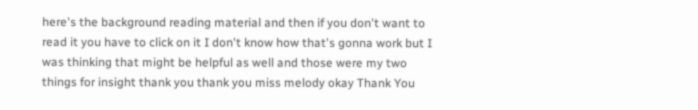here's the background reading material and then if you don't want to read it you have to click on it I don't know how that's gonna work but I was thinking that might be helpful as well and those were my two things for insight thank you thank you miss melody okay Thank You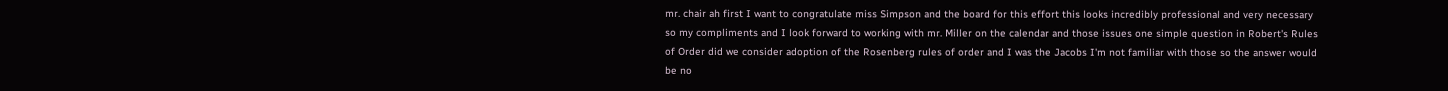mr. chair ah first I want to congratulate miss Simpson and the board for this effort this looks incredibly professional and very necessary so my compliments and I look forward to working with mr. Miller on the calendar and those issues one simple question in Robert's Rules of Order did we consider adoption of the Rosenberg rules of order and I was the Jacobs I'm not familiar with those so the answer would be no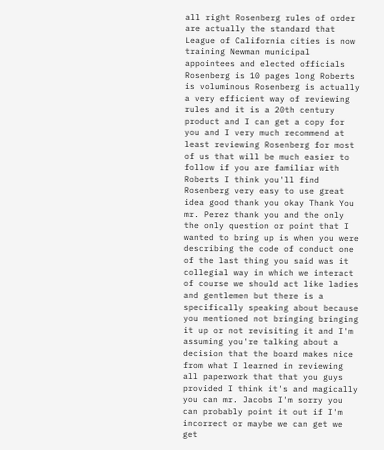all right Rosenberg rules of order are actually the standard that League of California cities is now training Newman municipal appointees and elected officials Rosenberg is 10 pages long Roberts is voluminous Rosenberg is actually a very efficient way of reviewing rules and it is a 20th century product and I can get a copy for you and I very much recommend at least reviewing Rosenberg for most of us that will be much easier to follow if you are familiar with Roberts I think you'll find Rosenberg very easy to use great idea good thank you okay Thank You mr. Perez thank you and the only the only question or point that I wanted to bring up is when you were describing the code of conduct one of the last thing you said was it collegial way in which we interact of course we should act like ladies and gentlemen but there is a specifically speaking about because you mentioned not bringing bringing it up or not revisiting it and I'm assuming you're talking about a decision that the board makes nice from what I learned in reviewing all paperwork that that you guys provided I think it's and magically you can mr. Jacobs I'm sorry you can probably point it out if I'm incorrect or maybe we can get we get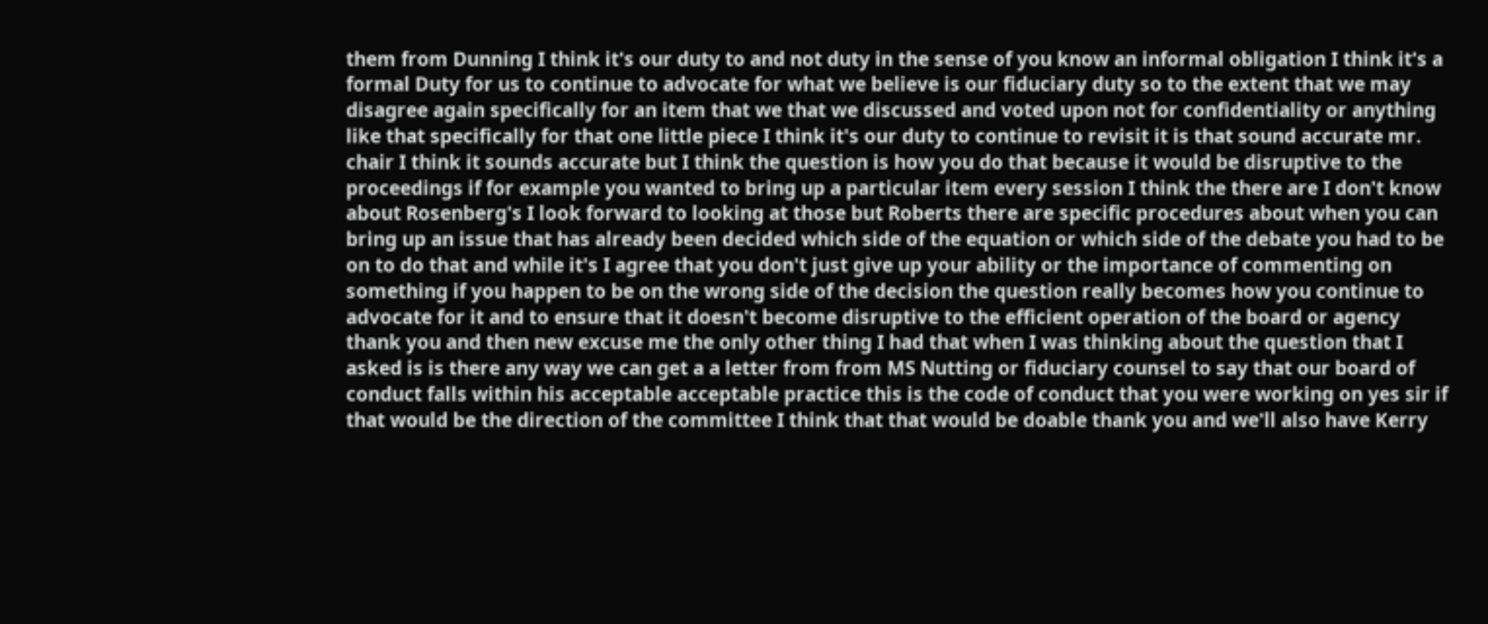them from Dunning I think it's our duty to and not duty in the sense of you know an informal obligation I think it's a formal Duty for us to continue to advocate for what we believe is our fiduciary duty so to the extent that we may disagree again specifically for an item that we that we discussed and voted upon not for confidentiality or anything like that specifically for that one little piece I think it's our duty to continue to revisit it is that sound accurate mr. chair I think it sounds accurate but I think the question is how you do that because it would be disruptive to the proceedings if for example you wanted to bring up a particular item every session I think the there are I don't know about Rosenberg's I look forward to looking at those but Roberts there are specific procedures about when you can bring up an issue that has already been decided which side of the equation or which side of the debate you had to be on to do that and while it's I agree that you don't just give up your ability or the importance of commenting on something if you happen to be on the wrong side of the decision the question really becomes how you continue to advocate for it and to ensure that it doesn't become disruptive to the efficient operation of the board or agency thank you and then new excuse me the only other thing I had that when I was thinking about the question that I asked is is there any way we can get a a letter from from MS Nutting or fiduciary counsel to say that our board of conduct falls within his acceptable acceptable practice this is the code of conduct that you were working on yes sir if that would be the direction of the committee I think that that would be doable thank you and we'll also have Kerry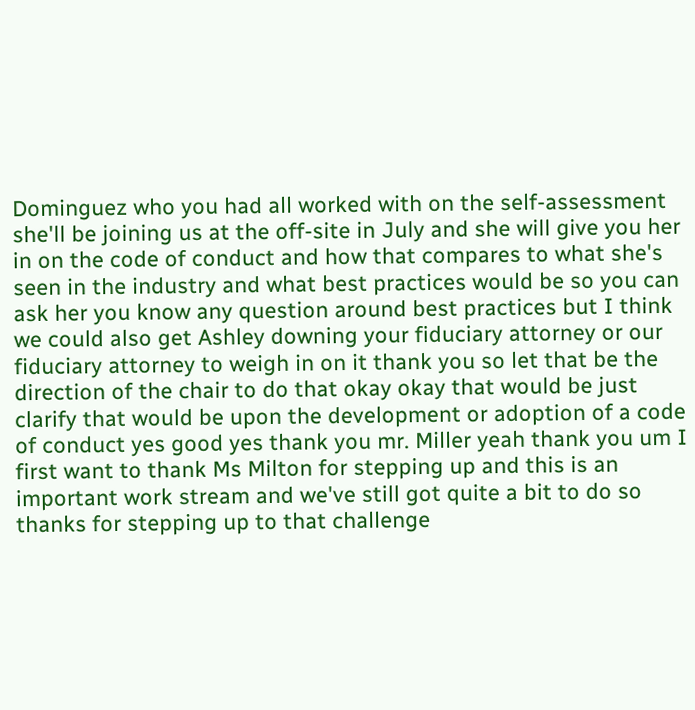Dominguez who you had all worked with on the self-assessment she'll be joining us at the off-site in July and she will give you her in on the code of conduct and how that compares to what she's seen in the industry and what best practices would be so you can ask her you know any question around best practices but I think we could also get Ashley downing your fiduciary attorney or our fiduciary attorney to weigh in on it thank you so let that be the direction of the chair to do that okay okay that would be just clarify that would be upon the development or adoption of a code of conduct yes good yes thank you mr. Miller yeah thank you um I first want to thank Ms Milton for stepping up and this is an important work stream and we've still got quite a bit to do so thanks for stepping up to that challenge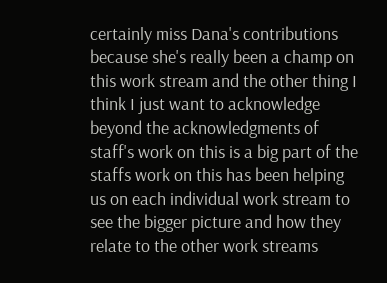certainly miss Dana's contributions because she's really been a champ on this work stream and the other thing I think I just want to acknowledge beyond the acknowledgments of staff's work on this is a big part of the staffs work on this has been helping us on each individual work stream to see the bigger picture and how they relate to the other work streams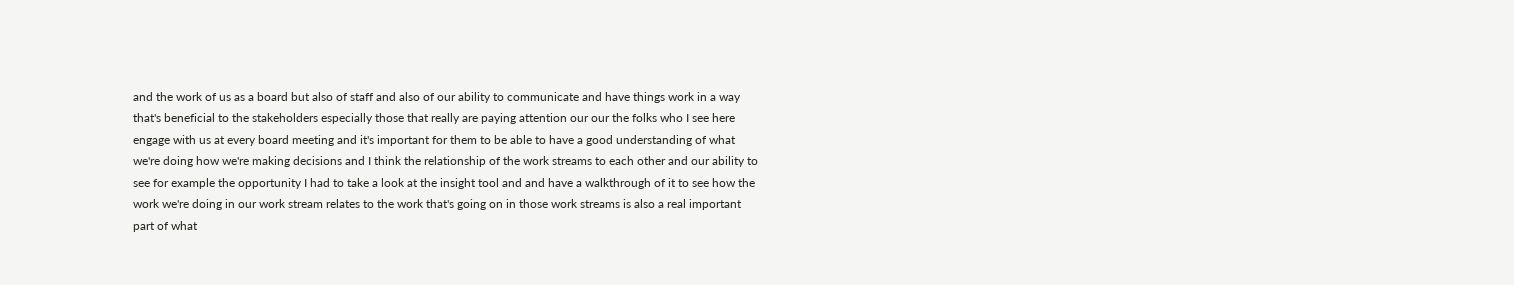and the work of us as a board but also of staff and also of our ability to communicate and have things work in a way that's beneficial to the stakeholders especially those that really are paying attention our our the folks who I see here engage with us at every board meeting and it's important for them to be able to have a good understanding of what we're doing how we're making decisions and I think the relationship of the work streams to each other and our ability to see for example the opportunity I had to take a look at the insight tool and and have a walkthrough of it to see how the work we're doing in our work stream relates to the work that's going on in those work streams is also a real important part of what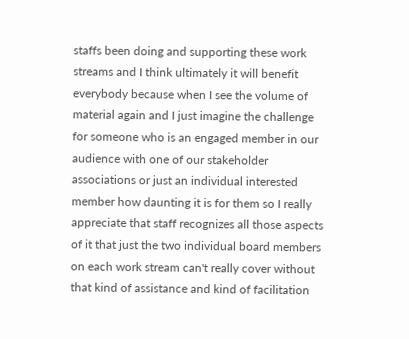staffs been doing and supporting these work streams and I think ultimately it will benefit everybody because when I see the volume of material again and I just imagine the challenge for someone who is an engaged member in our audience with one of our stakeholder associations or just an individual interested member how daunting it is for them so I really appreciate that staff recognizes all those aspects of it that just the two individual board members on each work stream can't really cover without that kind of assistance and kind of facilitation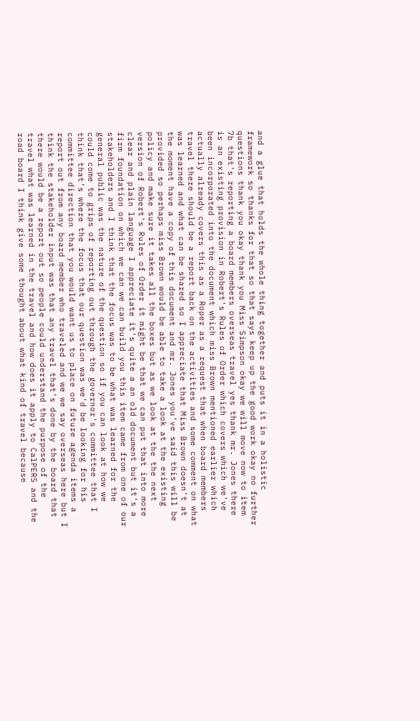and a glue that holds the whole thing together and puts it in a holistic framework so thanks for that so that says keep up the good work okay no further questions thank you okay thank you Miss Simpson okay we will move now to item 7b that's reporting a board members overseas travel yes thank mr. Jones there is an existing provision in Robert's Rules of Order which covers which we've been incorporated into the document which miss Brown mentioned earlier which actually already covers this as a Roper as a request that when board members travel there should be a report back on the activities and some comment on what was learned and what can be shared so I appreciate that Miss Brown doesn't at the moment have a copy of this document and mr. Jones you've said this will be provided so perhaps miss Brown would be able to take a look at the existing policy and make sure it takes all the boxes but as we look at the the next version of Robert's Rules of Order it might be that we can put that into more clear and plain language I appreciate it's quite a an old document but it's a firm foundation on which we can we can build you this item came from one of our stakeholders and I think that the focus was to be what was learned for the general public was the nature of the question so if you can look at how we could come to grips of reporting out through the governor's committee that I think that's where the focus that our question was we'd be looking for his committee direction that you would want us to place on future agenda items a report out from any board member who traveled and we we say overseas here but I think the stakeholder input was that any travel that's done by the board that there would be a report out so people could understand the purpose of the travel what was learned in the travel and how does it apply to CalPERS and the road board I think give some thought about what kind of travel because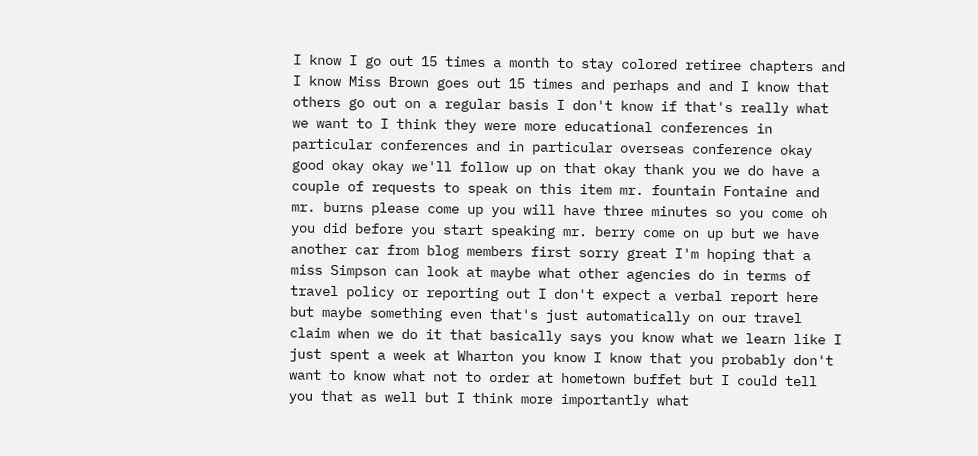I know I go out 15 times a month to stay colored retiree chapters and I know Miss Brown goes out 15 times and perhaps and and I know that others go out on a regular basis I don't know if that's really what we want to I think they were more educational conferences in particular conferences and in particular overseas conference okay good okay okay we'll follow up on that okay thank you we do have a couple of requests to speak on this item mr. fountain Fontaine and mr. burns please come up you will have three minutes so you come oh you did before you start speaking mr. berry come on up but we have another car from blog members first sorry great I'm hoping that a miss Simpson can look at maybe what other agencies do in terms of travel policy or reporting out I don't expect a verbal report here but maybe something even that's just automatically on our travel claim when we do it that basically says you know what we learn like I just spent a week at Wharton you know I know that you probably don't want to know what not to order at hometown buffet but I could tell you that as well but I think more importantly what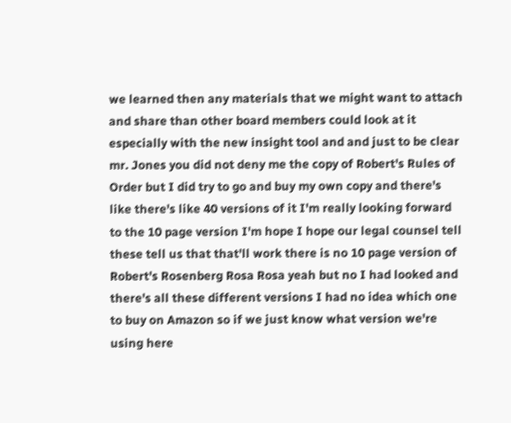we learned then any materials that we might want to attach and share than other board members could look at it especially with the new insight tool and and just to be clear mr. Jones you did not deny me the copy of Robert's Rules of Order but I did try to go and buy my own copy and there's like there's like 40 versions of it I'm really looking forward to the 10 page version I'm hope I hope our legal counsel tell these tell us that that'll work there is no 10 page version of Robert's Rosenberg Rosa Rosa yeah but no I had looked and there's all these different versions I had no idea which one to buy on Amazon so if we just know what version we're using here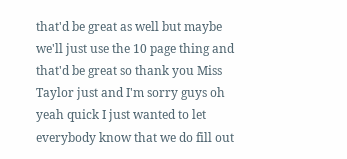that'd be great as well but maybe we'll just use the 10 page thing and that'd be great so thank you Miss Taylor just and I'm sorry guys oh yeah quick I just wanted to let everybody know that we do fill out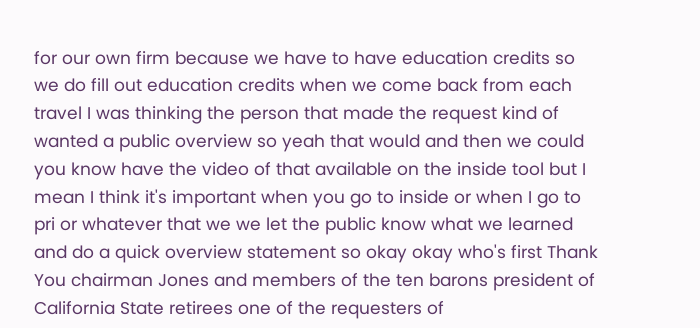for our own firm because we have to have education credits so we do fill out education credits when we come back from each travel I was thinking the person that made the request kind of wanted a public overview so yeah that would and then we could you know have the video of that available on the inside tool but I mean I think it's important when you go to inside or when I go to pri or whatever that we we let the public know what we learned and do a quick overview statement so okay okay who's first Thank You chairman Jones and members of the ten barons president of California State retirees one of the requesters of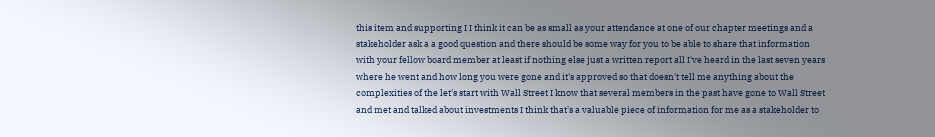this item and supporting I I think it can be as small as your attendance at one of our chapter meetings and a stakeholder ask a a good question and there should be some way for you to be able to share that information with your fellow board member at least if nothing else just a written report all I've heard in the last seven years where he went and how long you were gone and it's approved so that doesn't tell me anything about the complexities of the let's start with Wall Street I know that several members in the past have gone to Wall Street and met and talked about investments I think that's a valuable piece of information for me as a stakeholder to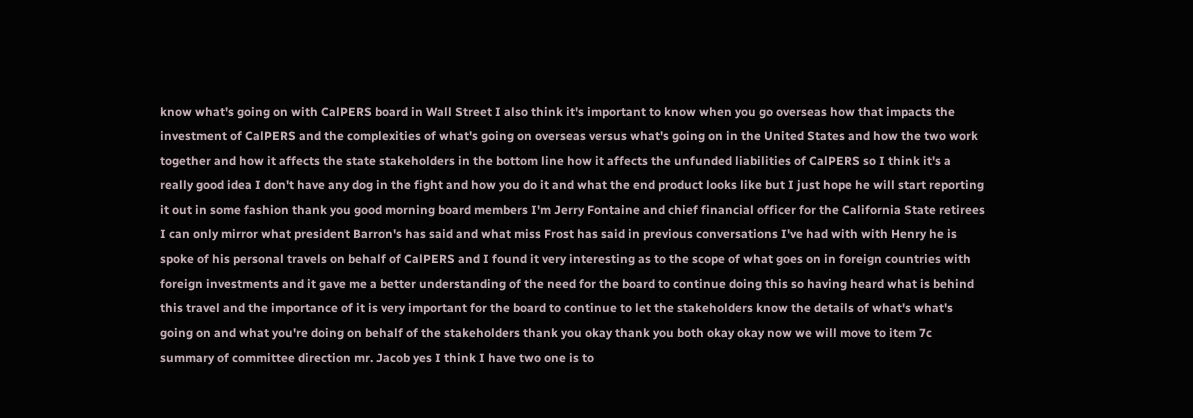know what's going on with CalPERS board in Wall Street I also think it's important to know when you go overseas how that impacts the investment of CalPERS and the complexities of what's going on overseas versus what's going on in the United States and how the two work together and how it affects the state stakeholders in the bottom line how it affects the unfunded liabilities of CalPERS so I think it's a really good idea I don't have any dog in the fight and how you do it and what the end product looks like but I just hope he will start reporting it out in some fashion thank you good morning board members I'm Jerry Fontaine and chief financial officer for the California State retirees I can only mirror what president Barron's has said and what miss Frost has said in previous conversations I've had with with Henry he is spoke of his personal travels on behalf of CalPERS and I found it very interesting as to the scope of what goes on in foreign countries with foreign investments and it gave me a better understanding of the need for the board to continue doing this so having heard what is behind this travel and the importance of it is very important for the board to continue to let the stakeholders know the details of what's what's going on and what you're doing on behalf of the stakeholders thank you okay thank you both okay okay now we will move to item 7c summary of committee direction mr. Jacob yes I think I have two one is to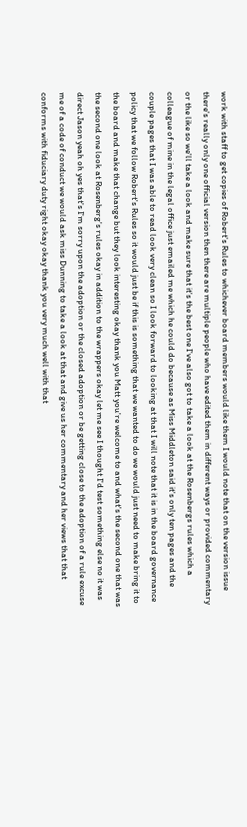work with staff to get copies of Robert's Rules to whichever board members would like them I would note that on the version issue there's really only one official version then there are multiple people who have edited them in different ways or provided commentary or the like so we'll take a look and make sure that it's the best one I've also got to take a look at the Rosenbergs rules which a colleague of mine in the legal office just emailed me which he could do because as Miss Middleton said it's only ten pages and the couple pages that I was able to read look very clean so I look forward to looking at that I will note that it is in the board governance policy that we follow Robert's Rules so it would just be if this is something that we wanted to do we would just need to make bring it to the board and make that change but they look interesting okay thank you Matt you're welcome to and what's the second one that was the second one look at Rosenberg's rules okay in addition to the wrappers okay let me see I thought I'd test something else no it was direct Jason yeah oh yes that's I'm sorry upon the adoption or the closed adoption or be getting close to the adoption of a rule excuse me of a code of conduct we would ask miss Dunning to take a look at that and give us her commentary and her views that that conforms with fiduciary duty right okay okay thank you very much well with that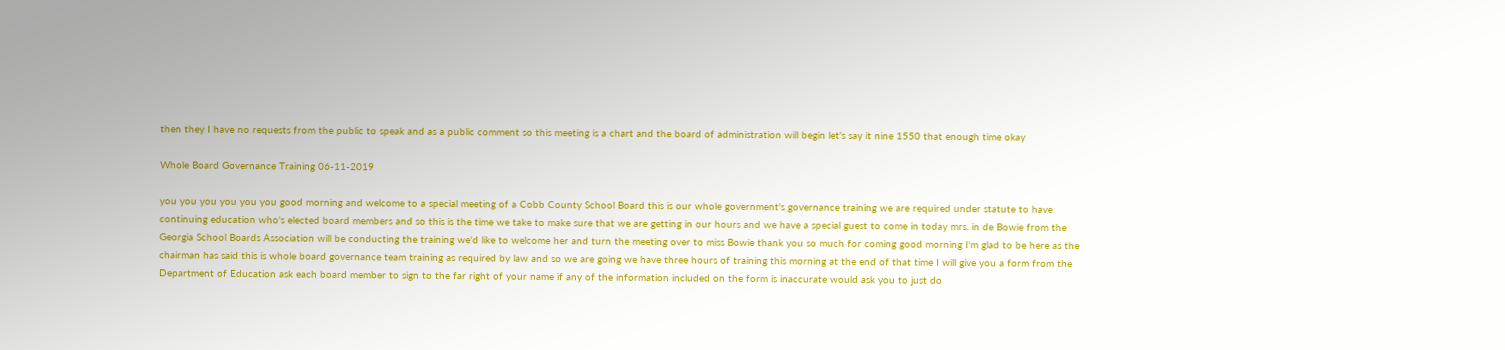then they I have no requests from the public to speak and as a public comment so this meeting is a chart and the board of administration will begin let's say it nine 1550 that enough time okay

Whole Board Governance Training 06-11-2019

you you you you you you good morning and welcome to a special meeting of a Cobb County School Board this is our whole government's governance training we are required under statute to have continuing education who's elected board members and so this is the time we take to make sure that we are getting in our hours and we have a special guest to come in today mrs. in de Bowie from the Georgia School Boards Association will be conducting the training we'd like to welcome her and turn the meeting over to miss Bowie thank you so much for coming good morning I'm glad to be here as the chairman has said this is whole board governance team training as required by law and so we are going we have three hours of training this morning at the end of that time I will give you a form from the Department of Education ask each board member to sign to the far right of your name if any of the information included on the form is inaccurate would ask you to just do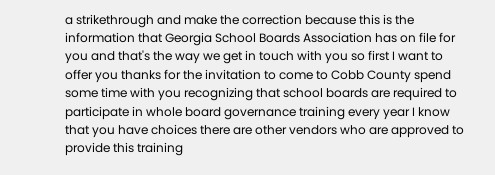a strikethrough and make the correction because this is the information that Georgia School Boards Association has on file for you and that's the way we get in touch with you so first I want to offer you thanks for the invitation to come to Cobb County spend some time with you recognizing that school boards are required to participate in whole board governance training every year I know that you have choices there are other vendors who are approved to provide this training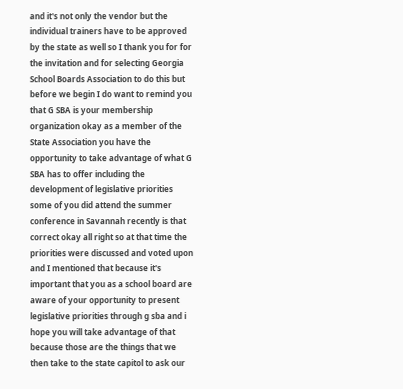and it's not only the vendor but the individual trainers have to be approved by the state as well so I thank you for for the invitation and for selecting Georgia School Boards Association to do this but before we begin I do want to remind you that G SBA is your membership organization okay as a member of the State Association you have the opportunity to take advantage of what G SBA has to offer including the development of legislative priorities some of you did attend the summer conference in Savannah recently is that correct okay all right so at that time the priorities were discussed and voted upon and I mentioned that because it's important that you as a school board are aware of your opportunity to present legislative priorities through g sba and i hope you will take advantage of that because those are the things that we then take to the state capitol to ask our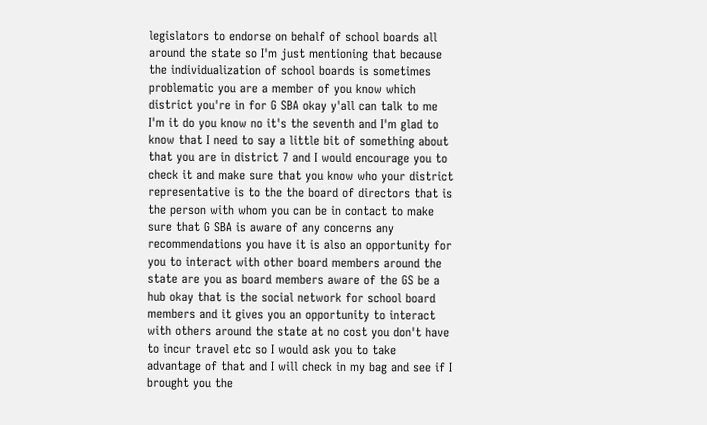legislators to endorse on behalf of school boards all around the state so I'm just mentioning that because the individualization of school boards is sometimes problematic you are a member of you know which district you're in for G SBA okay y'all can talk to me I'm it do you know no it's the seventh and I'm glad to know that I need to say a little bit of something about that you are in district 7 and I would encourage you to check it and make sure that you know who your district representative is to the the board of directors that is the person with whom you can be in contact to make sure that G SBA is aware of any concerns any recommendations you have it is also an opportunity for you to interact with other board members around the state are you as board members aware of the GS be a hub okay that is the social network for school board members and it gives you an opportunity to interact with others around the state at no cost you don't have to incur travel etc so I would ask you to take advantage of that and I will check in my bag and see if I brought you the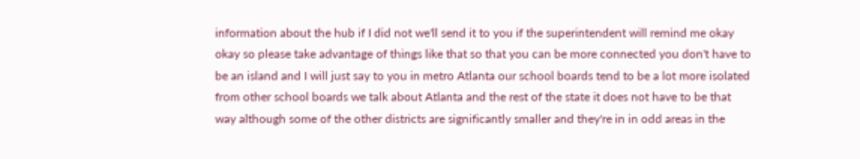information about the hub if I did not we'll send it to you if the superintendent will remind me okay okay so please take advantage of things like that so that you can be more connected you don't have to be an island and I will just say to you in metro Atlanta our school boards tend to be a lot more isolated from other school boards we talk about Atlanta and the rest of the state it does not have to be that way although some of the other districts are significantly smaller and they're in in odd areas in the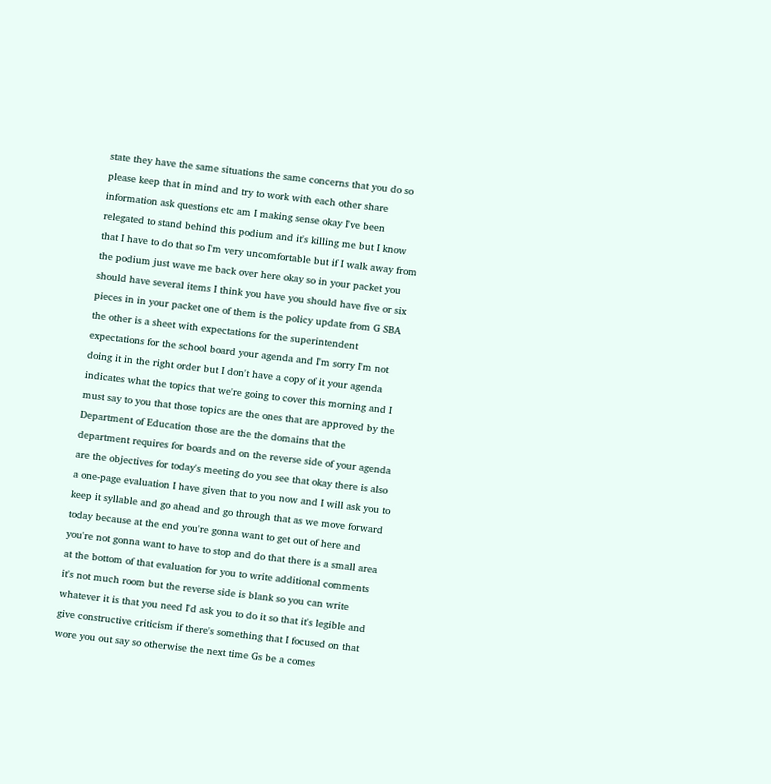state they have the same situations the same concerns that you do so please keep that in mind and try to work with each other share information ask questions etc am I making sense okay I've been relegated to stand behind this podium and it's killing me but I know that I have to do that so I'm very uncomfortable but if I walk away from the podium just wave me back over here okay so in your packet you should have several items I think you have you should have five or six pieces in in your packet one of them is the policy update from G SBA the other is a sheet with expectations for the superintendent expectations for the school board your agenda and I'm sorry I'm not doing it in the right order but I don't have a copy of it your agenda indicates what the topics that we're going to cover this morning and I must say to you that those topics are the ones that are approved by the Department of Education those are the the domains that the department requires for boards and on the reverse side of your agenda are the objectives for today's meeting do you see that okay there is also a one-page evaluation I have given that to you now and I will ask you to keep it syllable and go ahead and go through that as we move forward today because at the end you're gonna want to get out of here and you're not gonna want to have to stop and do that there is a small area at the bottom of that evaluation for you to write additional comments it's not much room but the reverse side is blank so you can write whatever it is that you need I'd ask you to do it so that it's legible and give constructive criticism if there's something that I focused on that wore you out say so otherwise the next time Gs be a comes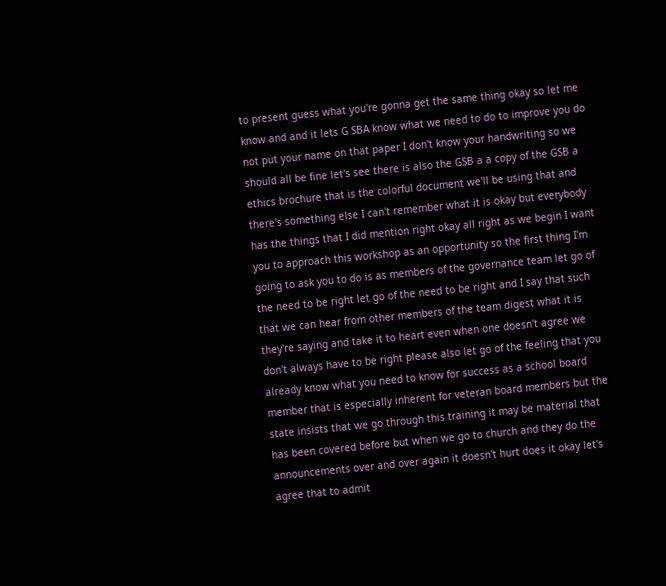to present guess what you're gonna get the same thing okay so let me know and and it lets G SBA know what we need to do to improve you do not put your name on that paper I don't know your handwriting so we should all be fine let's see there is also the GSB a a copy of the GSB a ethics brochure that is the colorful document we'll be using that and there's something else I can't remember what it is okay but everybody has the things that I did mention right okay all right as we begin I want you to approach this workshop as an opportunity so the first thing I'm going to ask you to do is as members of the governance team let go of the need to be right let go of the need to be right and I say that such that we can hear from other members of the team digest what it is they're saying and take it to heart even when one doesn't agree we don't always have to be right please also let go of the feeling that you already know what you need to know for success as a school board member that is especially inherent for veteran board members but the state insists that we go through this training it may be material that has been covered before but when we go to church and they do the announcements over and over again it doesn't hurt does it okay let's agree that to admit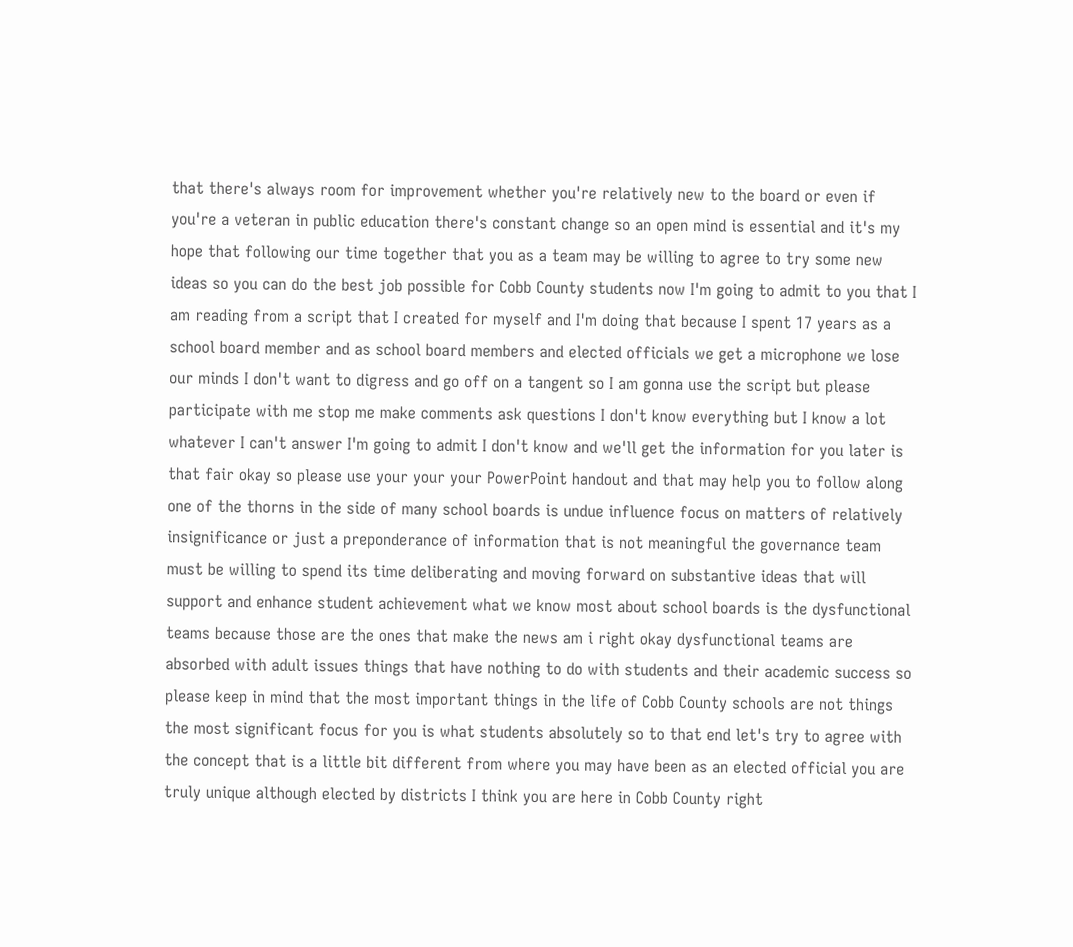that there's always room for improvement whether you're relatively new to the board or even if you're a veteran in public education there's constant change so an open mind is essential and it's my hope that following our time together that you as a team may be willing to agree to try some new ideas so you can do the best job possible for Cobb County students now I'm going to admit to you that I am reading from a script that I created for myself and I'm doing that because I spent 17 years as a school board member and as school board members and elected officials we get a microphone we lose our minds I don't want to digress and go off on a tangent so I am gonna use the script but please participate with me stop me make comments ask questions I don't know everything but I know a lot whatever I can't answer I'm going to admit I don't know and we'll get the information for you later is that fair okay so please use your your your PowerPoint handout and that may help you to follow along one of the thorns in the side of many school boards is undue influence focus on matters of relatively insignificance or just a preponderance of information that is not meaningful the governance team must be willing to spend its time deliberating and moving forward on substantive ideas that will support and enhance student achievement what we know most about school boards is the dysfunctional teams because those are the ones that make the news am i right okay dysfunctional teams are absorbed with adult issues things that have nothing to do with students and their academic success so please keep in mind that the most important things in the life of Cobb County schools are not things the most significant focus for you is what students absolutely so to that end let's try to agree with the concept that is a little bit different from where you may have been as an elected official you are truly unique although elected by districts I think you are here in Cobb County right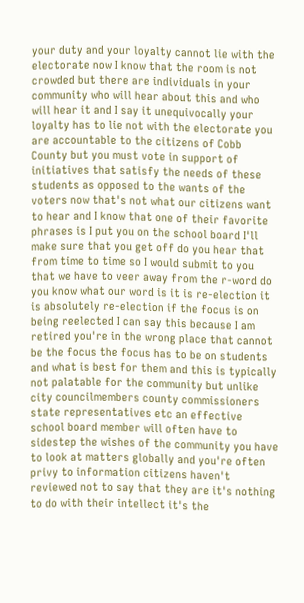your duty and your loyalty cannot lie with the electorate now I know that the room is not crowded but there are individuals in your community who will hear about this and who will hear it and I say it unequivocally your loyalty has to lie not with the electorate you are accountable to the citizens of Cobb County but you must vote in support of initiatives that satisfy the needs of these students as opposed to the wants of the voters now that's not what our citizens want to hear and I know that one of their favorite phrases is I put you on the school board I'll make sure that you get off do you hear that from time to time so I would submit to you that we have to veer away from the r-word do you know what our word is it is re-election it is absolutely re-election if the focus is on being reelected I can say this because I am retired you're in the wrong place that cannot be the focus the focus has to be on students and what is best for them and this is typically not palatable for the community but unlike city councilmembers county commissioners state representatives etc an effective school board member will often have to sidestep the wishes of the community you have to look at matters globally and you're often privy to information citizens haven't reviewed not to say that they are it's nothing to do with their intellect it's the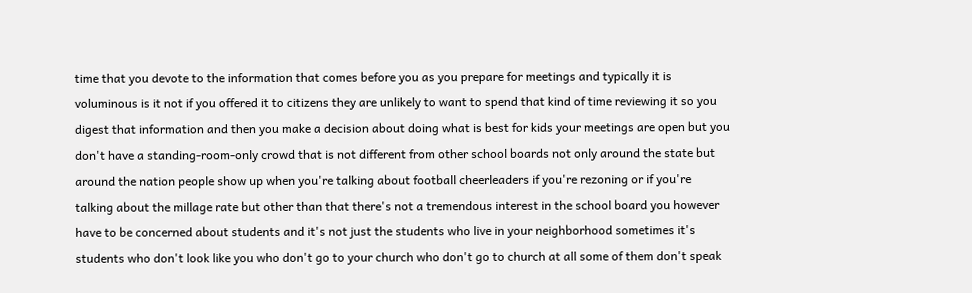time that you devote to the information that comes before you as you prepare for meetings and typically it is voluminous is it not if you offered it to citizens they are unlikely to want to spend that kind of time reviewing it so you digest that information and then you make a decision about doing what is best for kids your meetings are open but you don't have a standing-room-only crowd that is not different from other school boards not only around the state but around the nation people show up when you're talking about football cheerleaders if you're rezoning or if you're talking about the millage rate but other than that there's not a tremendous interest in the school board you however have to be concerned about students and it's not just the students who live in your neighborhood sometimes it's students who don't look like you who don't go to your church who don't go to church at all some of them don't speak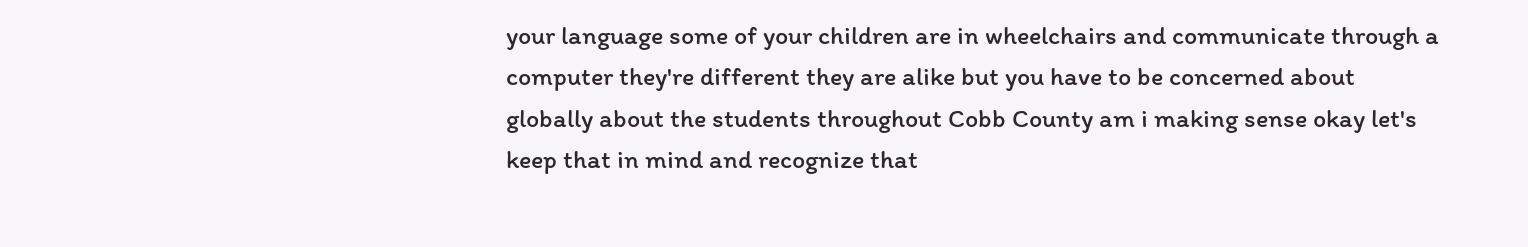your language some of your children are in wheelchairs and communicate through a computer they're different they are alike but you have to be concerned about globally about the students throughout Cobb County am i making sense okay let's keep that in mind and recognize that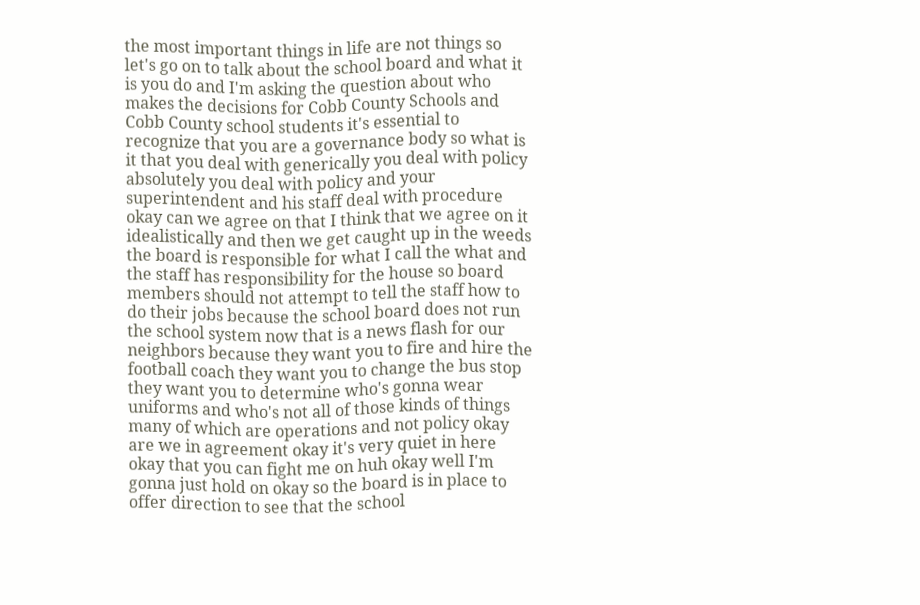the most important things in life are not things so let's go on to talk about the school board and what it is you do and I'm asking the question about who makes the decisions for Cobb County Schools and Cobb County school students it's essential to recognize that you are a governance body so what is it that you deal with generically you deal with policy absolutely you deal with policy and your superintendent and his staff deal with procedure okay can we agree on that I think that we agree on it idealistically and then we get caught up in the weeds the board is responsible for what I call the what and the staff has responsibility for the house so board members should not attempt to tell the staff how to do their jobs because the school board does not run the school system now that is a news flash for our neighbors because they want you to fire and hire the football coach they want you to change the bus stop they want you to determine who's gonna wear uniforms and who's not all of those kinds of things many of which are operations and not policy okay are we in agreement okay it's very quiet in here okay that you can fight me on huh okay well I'm gonna just hold on okay so the board is in place to offer direction to see that the school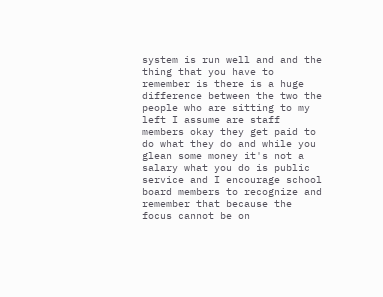system is run well and and the thing that you have to remember is there is a huge difference between the two the people who are sitting to my left I assume are staff members okay they get paid to do what they do and while you glean some money it's not a salary what you do is public service and I encourage school board members to recognize and remember that because the focus cannot be on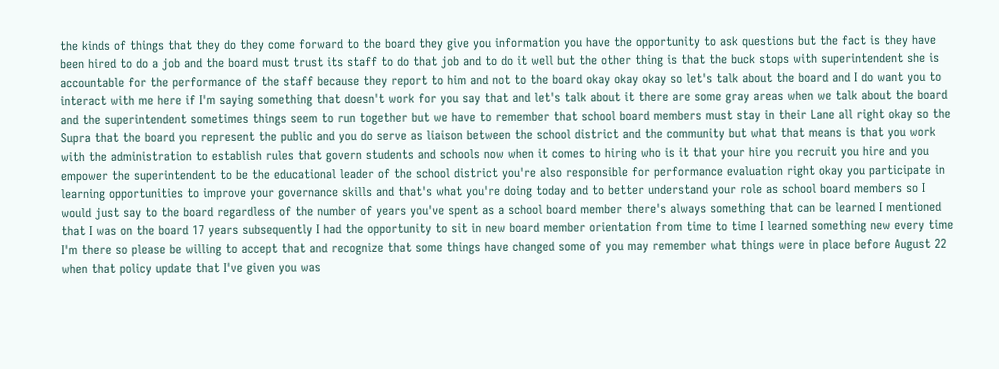the kinds of things that they do they come forward to the board they give you information you have the opportunity to ask questions but the fact is they have been hired to do a job and the board must trust its staff to do that job and to do it well but the other thing is that the buck stops with superintendent she is accountable for the performance of the staff because they report to him and not to the board okay okay okay so let's talk about the board and I do want you to interact with me here if I'm saying something that doesn't work for you say that and let's talk about it there are some gray areas when we talk about the board and the superintendent sometimes things seem to run together but we have to remember that school board members must stay in their Lane all right okay so the Supra that the board you represent the public and you do serve as liaison between the school district and the community but what that means is that you work with the administration to establish rules that govern students and schools now when it comes to hiring who is it that your hire you recruit you hire and you empower the superintendent to be the educational leader of the school district you're also responsible for performance evaluation right okay you participate in learning opportunities to improve your governance skills and that's what you're doing today and to better understand your role as school board members so I would just say to the board regardless of the number of years you've spent as a school board member there's always something that can be learned I mentioned that I was on the board 17 years subsequently I had the opportunity to sit in new board member orientation from time to time I learned something new every time I'm there so please be willing to accept that and recognize that some things have changed some of you may remember what things were in place before August 22 when that policy update that I've given you was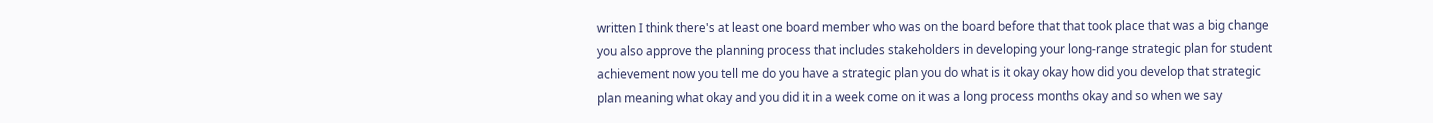written I think there's at least one board member who was on the board before that that took place that was a big change you also approve the planning process that includes stakeholders in developing your long-range strategic plan for student achievement now you tell me do you have a strategic plan you do what is it okay okay how did you develop that strategic plan meaning what okay and you did it in a week come on it was a long process months okay and so when we say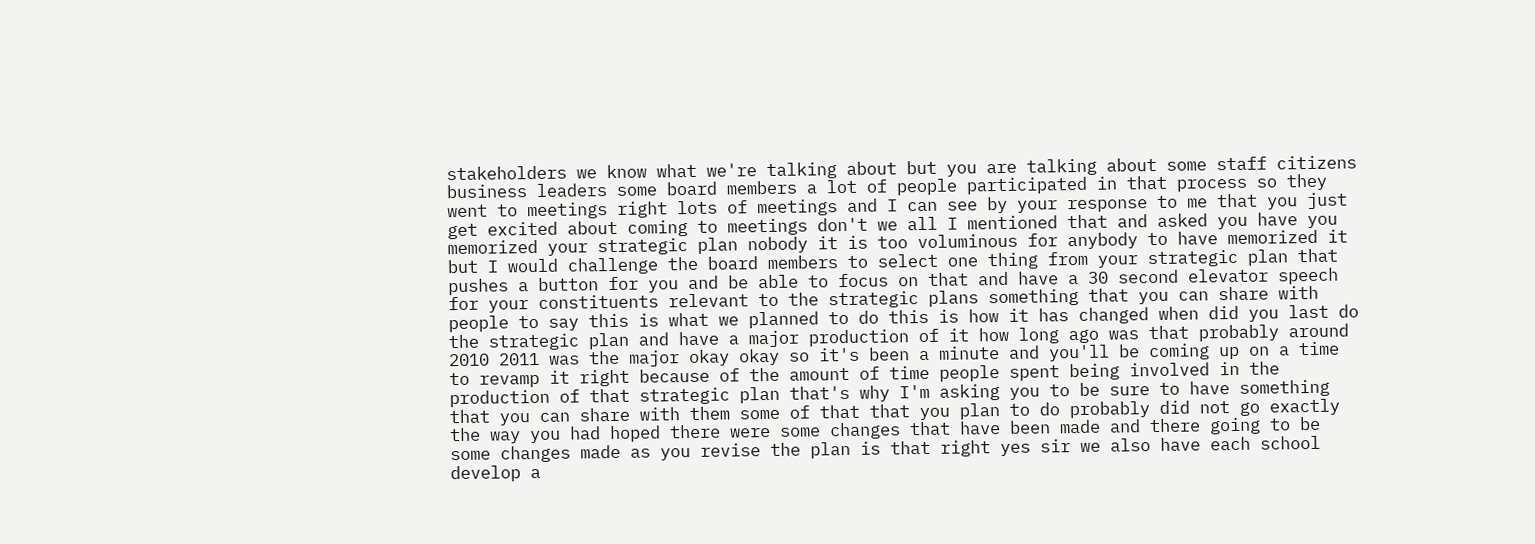stakeholders we know what we're talking about but you are talking about some staff citizens business leaders some board members a lot of people participated in that process so they went to meetings right lots of meetings and I can see by your response to me that you just get excited about coming to meetings don't we all I mentioned that and asked you have you memorized your strategic plan nobody it is too voluminous for anybody to have memorized it but I would challenge the board members to select one thing from your strategic plan that pushes a button for you and be able to focus on that and have a 30 second elevator speech for your constituents relevant to the strategic plans something that you can share with people to say this is what we planned to do this is how it has changed when did you last do the strategic plan and have a major production of it how long ago was that probably around 2010 2011 was the major okay okay so it's been a minute and you'll be coming up on a time to revamp it right because of the amount of time people spent being involved in the production of that strategic plan that's why I'm asking you to be sure to have something that you can share with them some of that that you plan to do probably did not go exactly the way you had hoped there were some changes that have been made and there going to be some changes made as you revise the plan is that right yes sir we also have each school develop a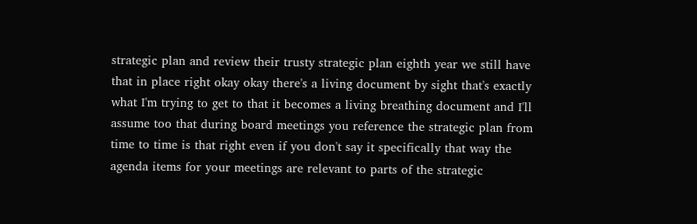strategic plan and review their trusty strategic plan eighth year we still have that in place right okay okay there's a living document by sight that's exactly what I'm trying to get to that it becomes a living breathing document and I'll assume too that during board meetings you reference the strategic plan from time to time is that right even if you don't say it specifically that way the agenda items for your meetings are relevant to parts of the strategic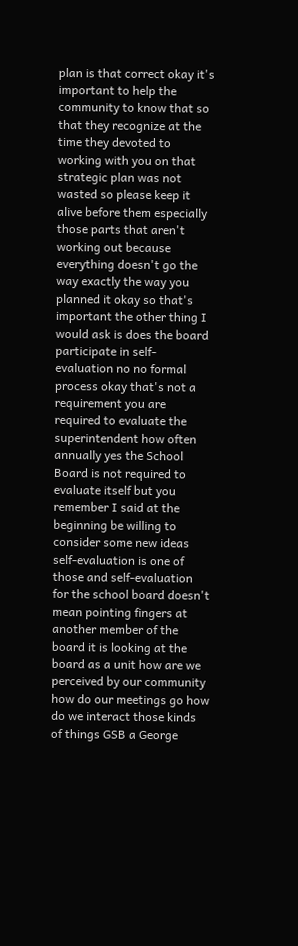plan is that correct okay it's important to help the community to know that so that they recognize at the time they devoted to working with you on that strategic plan was not wasted so please keep it alive before them especially those parts that aren't working out because everything doesn't go the way exactly the way you planned it okay so that's important the other thing I would ask is does the board participate in self-evaluation no no formal process okay that's not a requirement you are required to evaluate the superintendent how often annually yes the School Board is not required to evaluate itself but you remember I said at the beginning be willing to consider some new ideas self-evaluation is one of those and self-evaluation for the school board doesn't mean pointing fingers at another member of the board it is looking at the board as a unit how are we perceived by our community how do our meetings go how do we interact those kinds of things GSB a George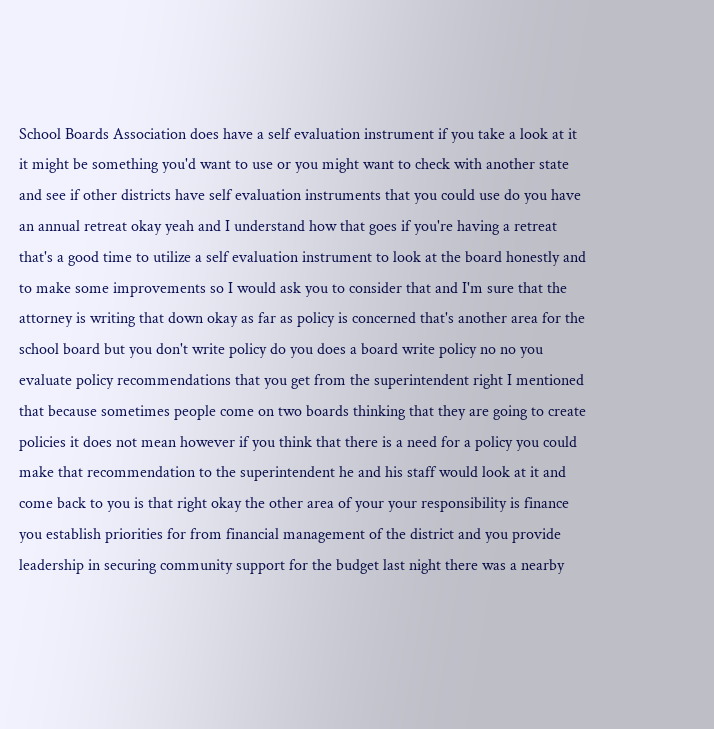School Boards Association does have a self evaluation instrument if you take a look at it it might be something you'd want to use or you might want to check with another state and see if other districts have self evaluation instruments that you could use do you have an annual retreat okay yeah and I understand how that goes if you're having a retreat that's a good time to utilize a self evaluation instrument to look at the board honestly and to make some improvements so I would ask you to consider that and I'm sure that the attorney is writing that down okay as far as policy is concerned that's another area for the school board but you don't write policy do you does a board write policy no no you evaluate policy recommendations that you get from the superintendent right I mentioned that because sometimes people come on two boards thinking that they are going to create policies it does not mean however if you think that there is a need for a policy you could make that recommendation to the superintendent he and his staff would look at it and come back to you is that right okay the other area of your your responsibility is finance you establish priorities for from financial management of the district and you provide leadership in securing community support for the budget last night there was a nearby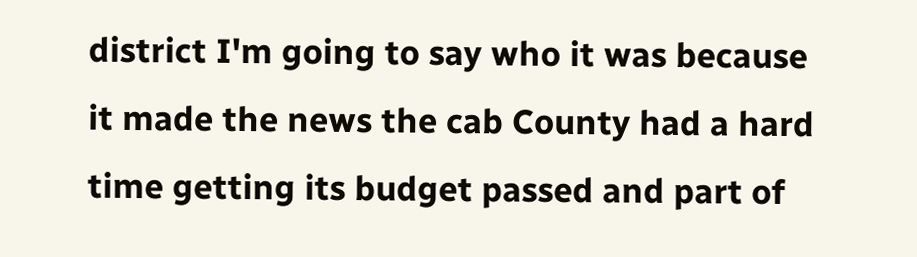district I'm going to say who it was because it made the news the cab County had a hard time getting its budget passed and part of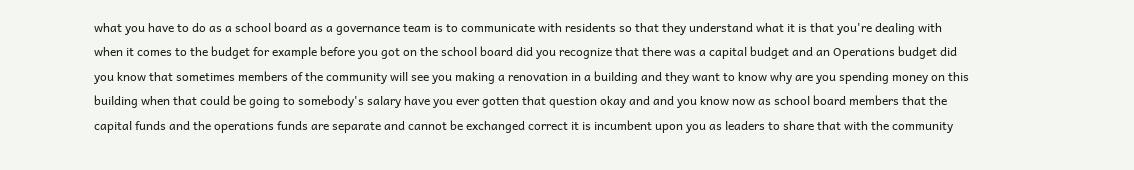what you have to do as a school board as a governance team is to communicate with residents so that they understand what it is that you're dealing with when it comes to the budget for example before you got on the school board did you recognize that there was a capital budget and an Operations budget did you know that sometimes members of the community will see you making a renovation in a building and they want to know why are you spending money on this building when that could be going to somebody's salary have you ever gotten that question okay and and you know now as school board members that the capital funds and the operations funds are separate and cannot be exchanged correct it is incumbent upon you as leaders to share that with the community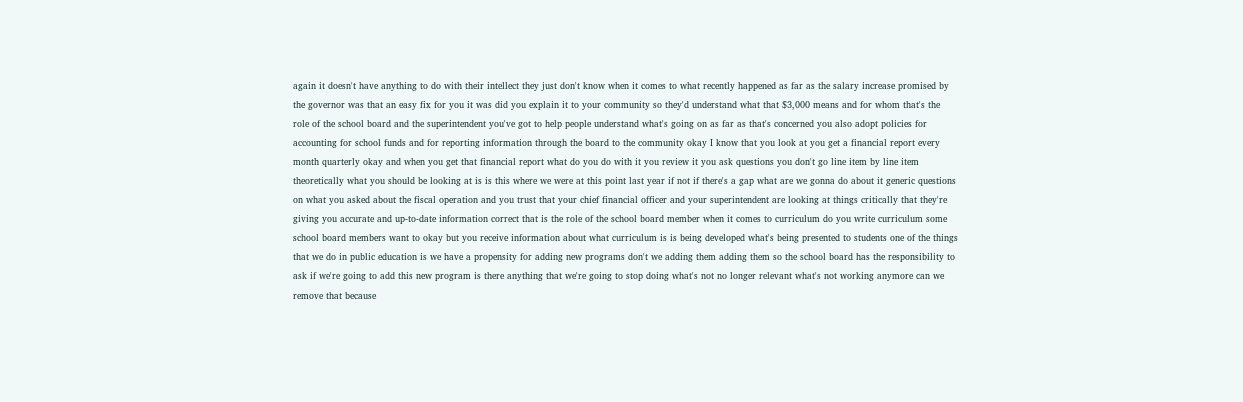again it doesn't have anything to do with their intellect they just don't know when it comes to what recently happened as far as the salary increase promised by the governor was that an easy fix for you it was did you explain it to your community so they'd understand what that $3,000 means and for whom that's the role of the school board and the superintendent you've got to help people understand what's going on as far as that's concerned you also adopt policies for accounting for school funds and for reporting information through the board to the community okay I know that you look at you get a financial report every month quarterly okay and when you get that financial report what do you do with it you review it you ask questions you don't go line item by line item theoretically what you should be looking at is is this where we were at this point last year if not if there's a gap what are we gonna do about it generic questions on what you asked about the fiscal operation and you trust that your chief financial officer and your superintendent are looking at things critically that they're giving you accurate and up-to-date information correct that is the role of the school board member when it comes to curriculum do you write curriculum some school board members want to okay but you receive information about what curriculum is is being developed what's being presented to students one of the things that we do in public education is we have a propensity for adding new programs don't we adding them adding them so the school board has the responsibility to ask if we're going to add this new program is there anything that we're going to stop doing what's not no longer relevant what's not working anymore can we remove that because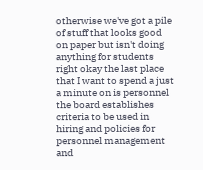otherwise we've got a pile of stuff that looks good on paper but isn't doing anything for students right okay the last place that I want to spend a just a minute on is personnel the board establishes criteria to be used in hiring and policies for personnel management and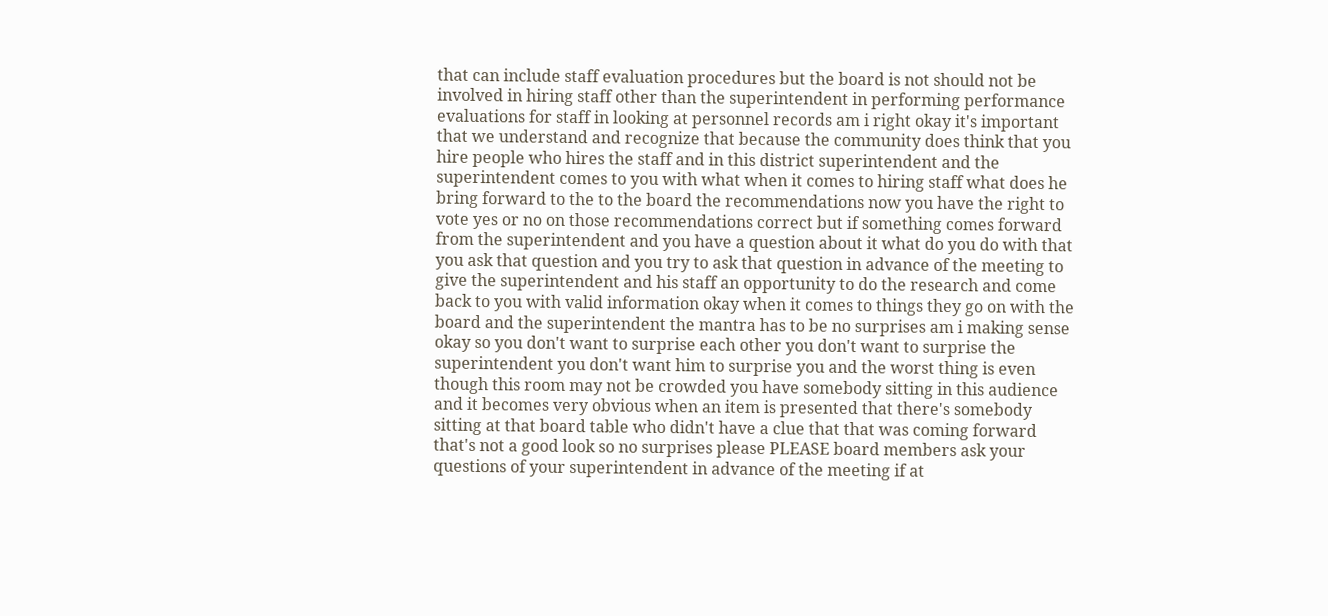that can include staff evaluation procedures but the board is not should not be involved in hiring staff other than the superintendent in performing performance evaluations for staff in looking at personnel records am i right okay it's important that we understand and recognize that because the community does think that you hire people who hires the staff and in this district superintendent and the superintendent comes to you with what when it comes to hiring staff what does he bring forward to the to the board the recommendations now you have the right to vote yes or no on those recommendations correct but if something comes forward from the superintendent and you have a question about it what do you do with that you ask that question and you try to ask that question in advance of the meeting to give the superintendent and his staff an opportunity to do the research and come back to you with valid information okay when it comes to things they go on with the board and the superintendent the mantra has to be no surprises am i making sense okay so you don't want to surprise each other you don't want to surprise the superintendent you don't want him to surprise you and the worst thing is even though this room may not be crowded you have somebody sitting in this audience and it becomes very obvious when an item is presented that there's somebody sitting at that board table who didn't have a clue that that was coming forward that's not a good look so no surprises please PLEASE board members ask your questions of your superintendent in advance of the meeting if at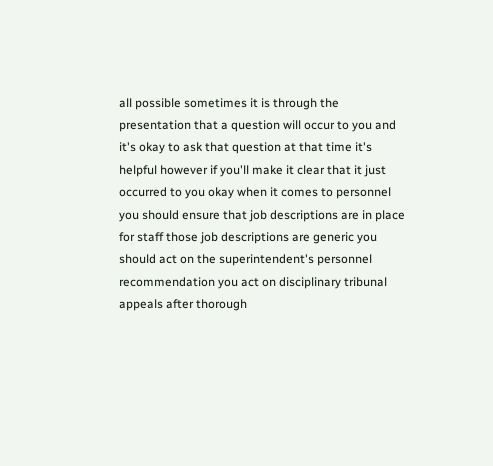all possible sometimes it is through the presentation that a question will occur to you and it's okay to ask that question at that time it's helpful however if you'll make it clear that it just occurred to you okay when it comes to personnel you should ensure that job descriptions are in place for staff those job descriptions are generic you should act on the superintendent's personnel recommendation you act on disciplinary tribunal appeals after thorough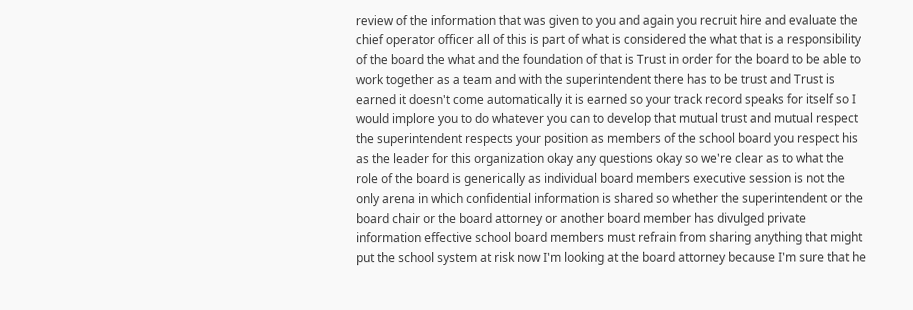review of the information that was given to you and again you recruit hire and evaluate the chief operator officer all of this is part of what is considered the what that is a responsibility of the board the what and the foundation of that is Trust in order for the board to be able to work together as a team and with the superintendent there has to be trust and Trust is earned it doesn't come automatically it is earned so your track record speaks for itself so I would implore you to do whatever you can to develop that mutual trust and mutual respect the superintendent respects your position as members of the school board you respect his as the leader for this organization okay any questions okay so we're clear as to what the role of the board is generically as individual board members executive session is not the only arena in which confidential information is shared so whether the superintendent or the board chair or the board attorney or another board member has divulged private information effective school board members must refrain from sharing anything that might put the school system at risk now I'm looking at the board attorney because I'm sure that he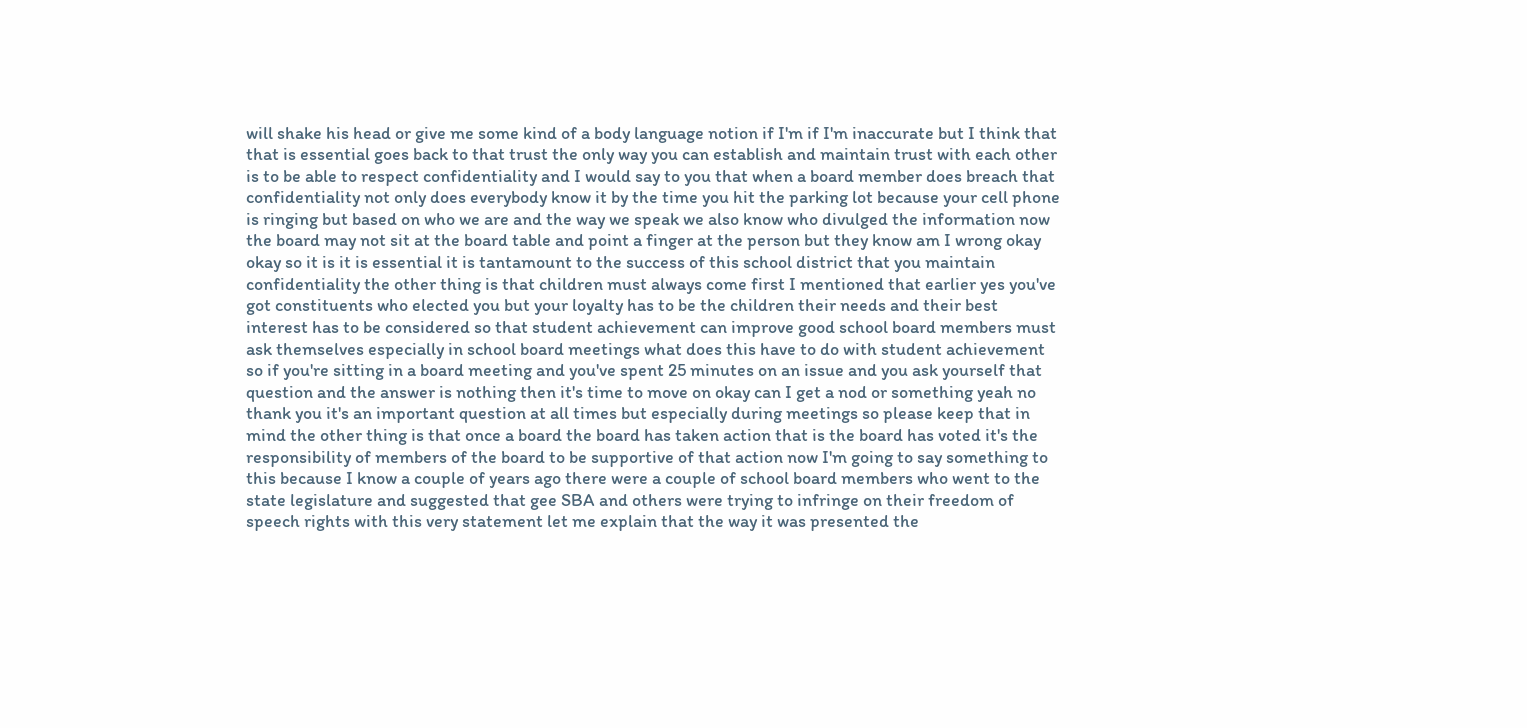will shake his head or give me some kind of a body language notion if I'm if I'm inaccurate but I think that that is essential goes back to that trust the only way you can establish and maintain trust with each other is to be able to respect confidentiality and I would say to you that when a board member does breach that confidentiality not only does everybody know it by the time you hit the parking lot because your cell phone is ringing but based on who we are and the way we speak we also know who divulged the information now the board may not sit at the board table and point a finger at the person but they know am I wrong okay okay so it is it is essential it is tantamount to the success of this school district that you maintain confidentiality the other thing is that children must always come first I mentioned that earlier yes you've got constituents who elected you but your loyalty has to be the children their needs and their best interest has to be considered so that student achievement can improve good school board members must ask themselves especially in school board meetings what does this have to do with student achievement so if you're sitting in a board meeting and you've spent 25 minutes on an issue and you ask yourself that question and the answer is nothing then it's time to move on okay can I get a nod or something yeah no thank you it's an important question at all times but especially during meetings so please keep that in mind the other thing is that once a board the board has taken action that is the board has voted it's the responsibility of members of the board to be supportive of that action now I'm going to say something to this because I know a couple of years ago there were a couple of school board members who went to the state legislature and suggested that gee SBA and others were trying to infringe on their freedom of speech rights with this very statement let me explain that the way it was presented the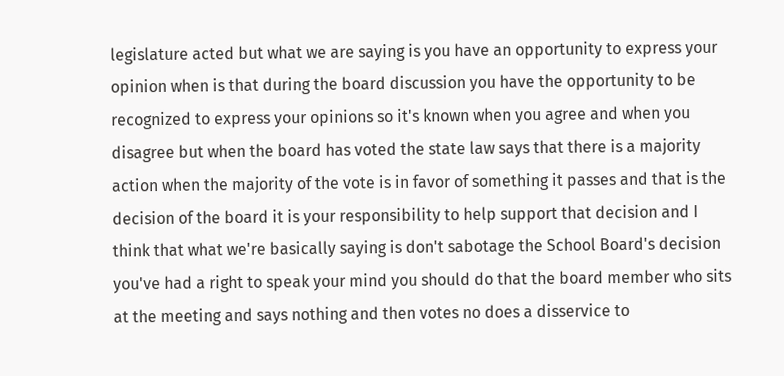legislature acted but what we are saying is you have an opportunity to express your opinion when is that during the board discussion you have the opportunity to be recognized to express your opinions so it's known when you agree and when you disagree but when the board has voted the state law says that there is a majority action when the majority of the vote is in favor of something it passes and that is the decision of the board it is your responsibility to help support that decision and I think that what we're basically saying is don't sabotage the School Board's decision you've had a right to speak your mind you should do that the board member who sits at the meeting and says nothing and then votes no does a disservice to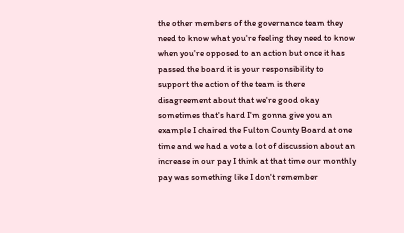the other members of the governance team they need to know what you're feeling they need to know when you're opposed to an action but once it has passed the board it is your responsibility to support the action of the team is there disagreement about that we're good okay sometimes that's hard I'm gonna give you an example I chaired the Fulton County Board at one time and we had a vote a lot of discussion about an increase in our pay I think at that time our monthly pay was something like I don't remember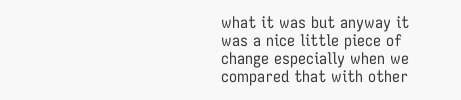what it was but anyway it was a nice little piece of change especially when we compared that with other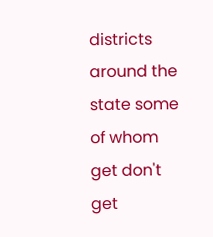districts around the state some of whom get don't get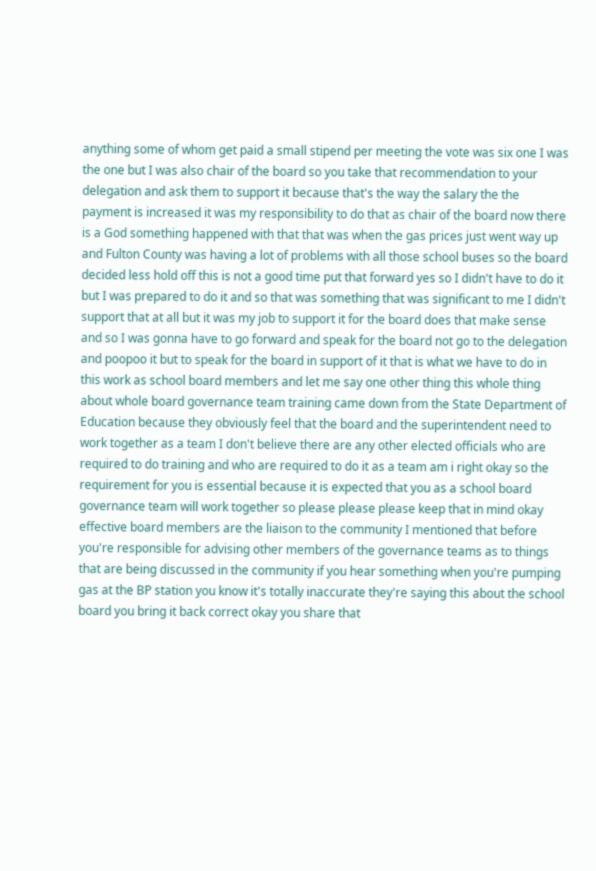anything some of whom get paid a small stipend per meeting the vote was six one I was the one but I was also chair of the board so you take that recommendation to your delegation and ask them to support it because that's the way the salary the the payment is increased it was my responsibility to do that as chair of the board now there is a God something happened with that that was when the gas prices just went way up and Fulton County was having a lot of problems with all those school buses so the board decided less hold off this is not a good time put that forward yes so I didn't have to do it but I was prepared to do it and so that was something that was significant to me I didn't support that at all but it was my job to support it for the board does that make sense and so I was gonna have to go forward and speak for the board not go to the delegation and poopoo it but to speak for the board in support of it that is what we have to do in this work as school board members and let me say one other thing this whole thing about whole board governance team training came down from the State Department of Education because they obviously feel that the board and the superintendent need to work together as a team I don't believe there are any other elected officials who are required to do training and who are required to do it as a team am i right okay so the requirement for you is essential because it is expected that you as a school board governance team will work together so please please please keep that in mind okay effective board members are the liaison to the community I mentioned that before you're responsible for advising other members of the governance teams as to things that are being discussed in the community if you hear something when you're pumping gas at the BP station you know it's totally inaccurate they're saying this about the school board you bring it back correct okay you share that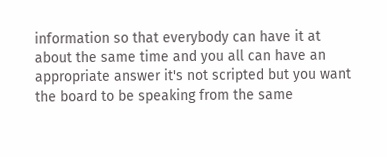information so that everybody can have it at about the same time and you all can have an appropriate answer it's not scripted but you want the board to be speaking from the same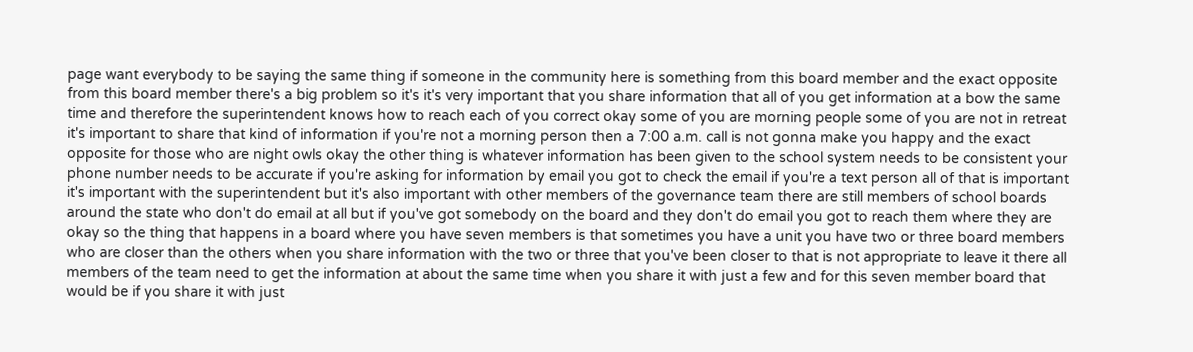page want everybody to be saying the same thing if someone in the community here is something from this board member and the exact opposite from this board member there's a big problem so it's it's very important that you share information that all of you get information at a bow the same time and therefore the superintendent knows how to reach each of you correct okay some of you are morning people some of you are not in retreat it's important to share that kind of information if you're not a morning person then a 7:00 a.m. call is not gonna make you happy and the exact opposite for those who are night owls okay the other thing is whatever information has been given to the school system needs to be consistent your phone number needs to be accurate if you're asking for information by email you got to check the email if you're a text person all of that is important it's important with the superintendent but it's also important with other members of the governance team there are still members of school boards around the state who don't do email at all but if you've got somebody on the board and they don't do email you got to reach them where they are okay so the thing that happens in a board where you have seven members is that sometimes you have a unit you have two or three board members who are closer than the others when you share information with the two or three that you've been closer to that is not appropriate to leave it there all members of the team need to get the information at about the same time when you share it with just a few and for this seven member board that would be if you share it with just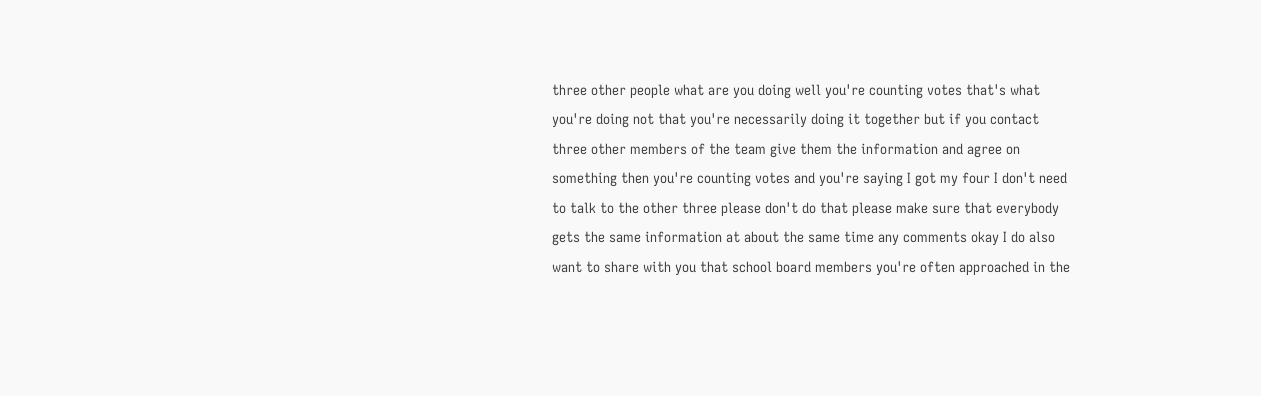three other people what are you doing well you're counting votes that's what you're doing not that you're necessarily doing it together but if you contact three other members of the team give them the information and agree on something then you're counting votes and you're saying I got my four I don't need to talk to the other three please don't do that please make sure that everybody gets the same information at about the same time any comments okay I do also want to share with you that school board members you're often approached in the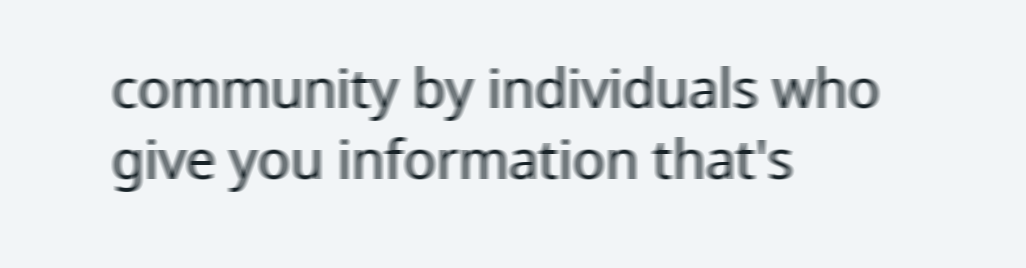community by individuals who give you information that's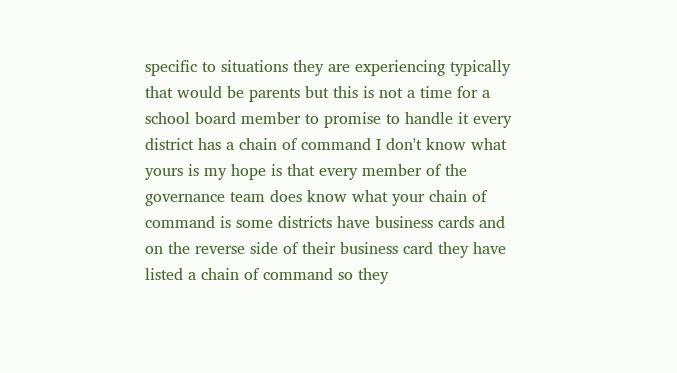specific to situations they are experiencing typically that would be parents but this is not a time for a school board member to promise to handle it every district has a chain of command I don't know what yours is my hope is that every member of the governance team does know what your chain of command is some districts have business cards and on the reverse side of their business card they have listed a chain of command so they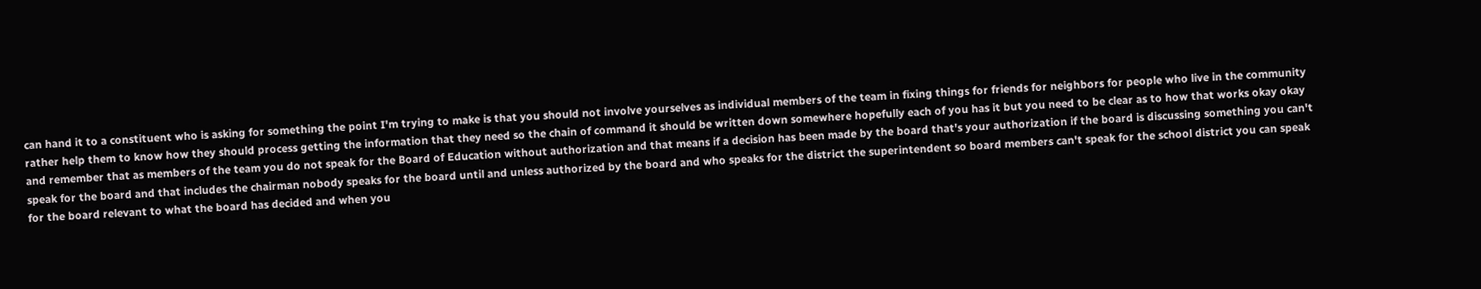can hand it to a constituent who is asking for something the point I'm trying to make is that you should not involve yourselves as individual members of the team in fixing things for friends for neighbors for people who live in the community rather help them to know how they should process getting the information that they need so the chain of command it should be written down somewhere hopefully each of you has it but you need to be clear as to how that works okay okay and remember that as members of the team you do not speak for the Board of Education without authorization and that means if a decision has been made by the board that's your authorization if the board is discussing something you can't speak for the board and that includes the chairman nobody speaks for the board until and unless authorized by the board and who speaks for the district the superintendent so board members can't speak for the school district you can speak for the board relevant to what the board has decided and when you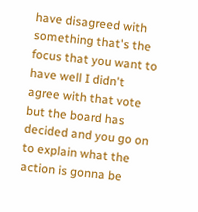have disagreed with something that's the focus that you want to have well I didn't agree with that vote but the board has decided and you go on to explain what the action is gonna be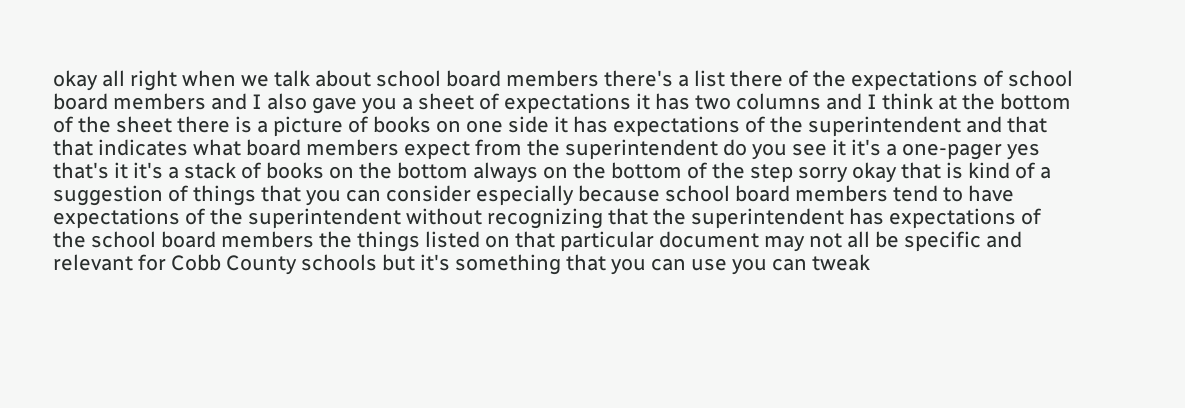okay all right when we talk about school board members there's a list there of the expectations of school board members and I also gave you a sheet of expectations it has two columns and I think at the bottom of the sheet there is a picture of books on one side it has expectations of the superintendent and that that indicates what board members expect from the superintendent do you see it it's a one-pager yes that's it it's a stack of books on the bottom always on the bottom of the step sorry okay that is kind of a suggestion of things that you can consider especially because school board members tend to have expectations of the superintendent without recognizing that the superintendent has expectations of the school board members the things listed on that particular document may not all be specific and relevant for Cobb County schools but it's something that you can use you can tweak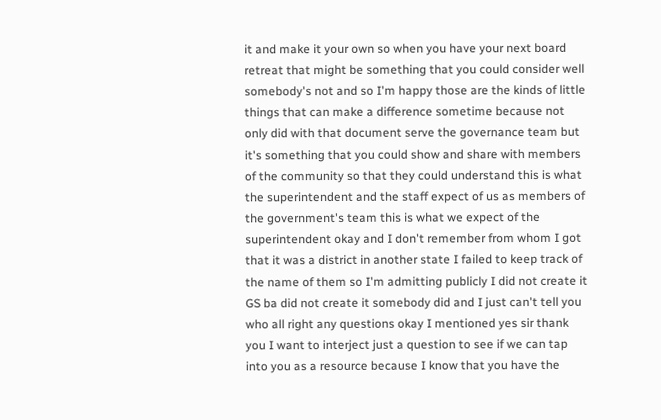it and make it your own so when you have your next board retreat that might be something that you could consider well somebody's not and so I'm happy those are the kinds of little things that can make a difference sometime because not only did with that document serve the governance team but it's something that you could show and share with members of the community so that they could understand this is what the superintendent and the staff expect of us as members of the government's team this is what we expect of the superintendent okay and I don't remember from whom I got that it was a district in another state I failed to keep track of the name of them so I'm admitting publicly I did not create it GS ba did not create it somebody did and I just can't tell you who all right any questions okay I mentioned yes sir thank you I want to interject just a question to see if we can tap into you as a resource because I know that you have the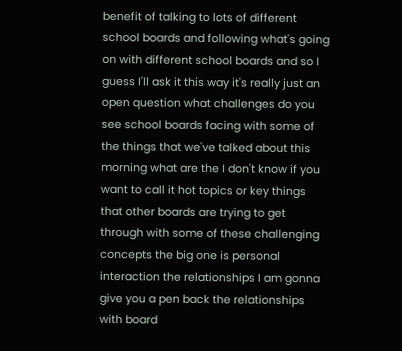benefit of talking to lots of different school boards and following what's going on with different school boards and so I guess I'll ask it this way it's really just an open question what challenges do you see school boards facing with some of the things that we've talked about this morning what are the I don't know if you want to call it hot topics or key things that other boards are trying to get through with some of these challenging concepts the big one is personal interaction the relationships I am gonna give you a pen back the relationships with board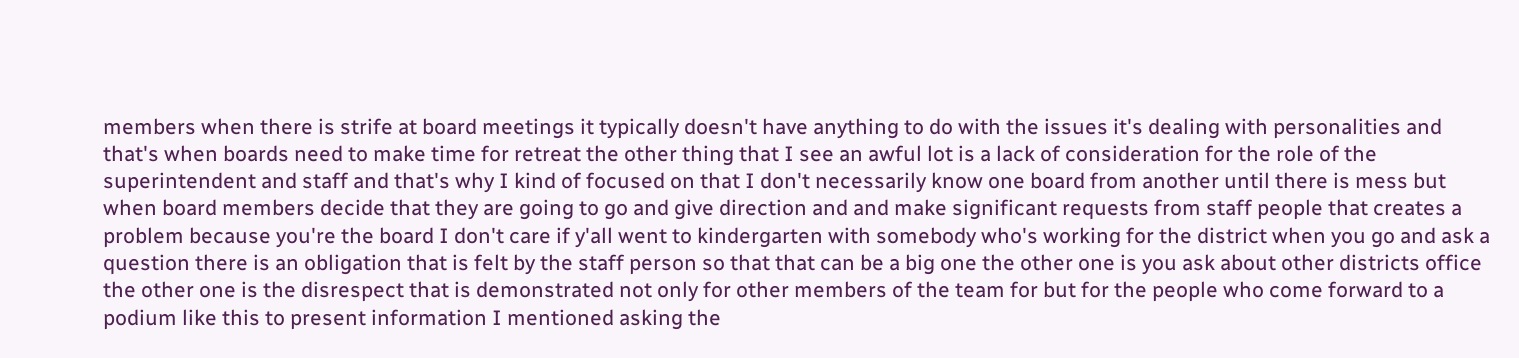members when there is strife at board meetings it typically doesn't have anything to do with the issues it's dealing with personalities and that's when boards need to make time for retreat the other thing that I see an awful lot is a lack of consideration for the role of the superintendent and staff and that's why I kind of focused on that I don't necessarily know one board from another until there is mess but when board members decide that they are going to go and give direction and and make significant requests from staff people that creates a problem because you're the board I don't care if y'all went to kindergarten with somebody who's working for the district when you go and ask a question there is an obligation that is felt by the staff person so that that can be a big one the other one is you ask about other districts office the other one is the disrespect that is demonstrated not only for other members of the team for but for the people who come forward to a podium like this to present information I mentioned asking the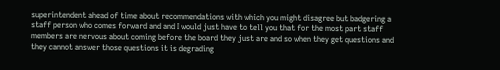superintendent ahead of time about recommendations with which you might disagree but badgering a staff person who comes forward and and I would just have to tell you that for the most part staff members are nervous about coming before the board they just are and so when they get questions and they cannot answer those questions it is degrading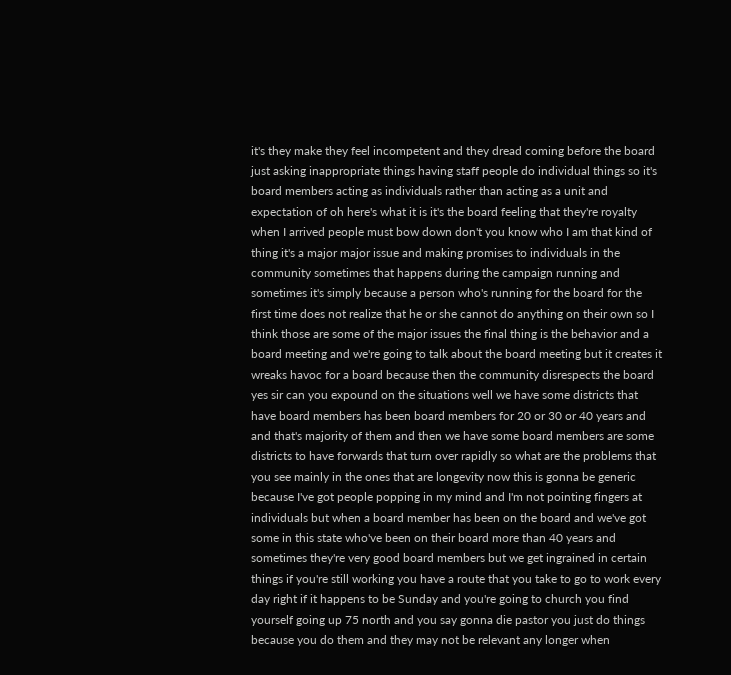it's they make they feel incompetent and they dread coming before the board just asking inappropriate things having staff people do individual things so it's board members acting as individuals rather than acting as a unit and expectation of oh here's what it is it's the board feeling that they're royalty when I arrived people must bow down don't you know who I am that kind of thing it's a major major issue and making promises to individuals in the community sometimes that happens during the campaign running and sometimes it's simply because a person who's running for the board for the first time does not realize that he or she cannot do anything on their own so I think those are some of the major issues the final thing is the behavior and a board meeting and we're going to talk about the board meeting but it creates it wreaks havoc for a board because then the community disrespects the board yes sir can you expound on the situations well we have some districts that have board members has been board members for 20 or 30 or 40 years and and that's majority of them and then we have some board members are some districts to have forwards that turn over rapidly so what are the problems that you see mainly in the ones that are longevity now this is gonna be generic because I've got people popping in my mind and I'm not pointing fingers at individuals but when a board member has been on the board and we've got some in this state who've been on their board more than 40 years and sometimes they're very good board members but we get ingrained in certain things if you're still working you have a route that you take to go to work every day right if it happens to be Sunday and you're going to church you find yourself going up 75 north and you say gonna die pastor you just do things because you do them and they may not be relevant any longer when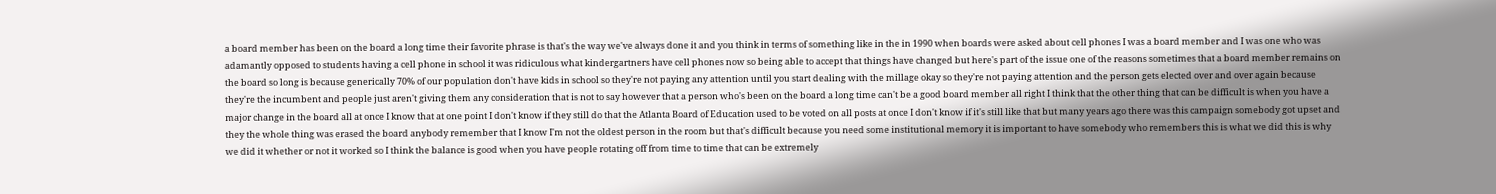a board member has been on the board a long time their favorite phrase is that's the way we've always done it and you think in terms of something like in the in 1990 when boards were asked about cell phones I was a board member and I was one who was adamantly opposed to students having a cell phone in school it was ridiculous what kindergartners have cell phones now so being able to accept that things have changed but here's part of the issue one of the reasons sometimes that a board member remains on the board so long is because generically 70% of our population don't have kids in school so they're not paying any attention until you start dealing with the millage okay so they're not paying attention and the person gets elected over and over again because they're the incumbent and people just aren't giving them any consideration that is not to say however that a person who's been on the board a long time can't be a good board member all right I think that the other thing that can be difficult is when you have a major change in the board all at once I know that at one point I don't know if they still do that the Atlanta Board of Education used to be voted on all posts at once I don't know if it's still like that but many years ago there was this campaign somebody got upset and they the whole thing was erased the board anybody remember that I know I'm not the oldest person in the room but that's difficult because you need some institutional memory it is important to have somebody who remembers this is what we did this is why we did it whether or not it worked so I think the balance is good when you have people rotating off from time to time that can be extremely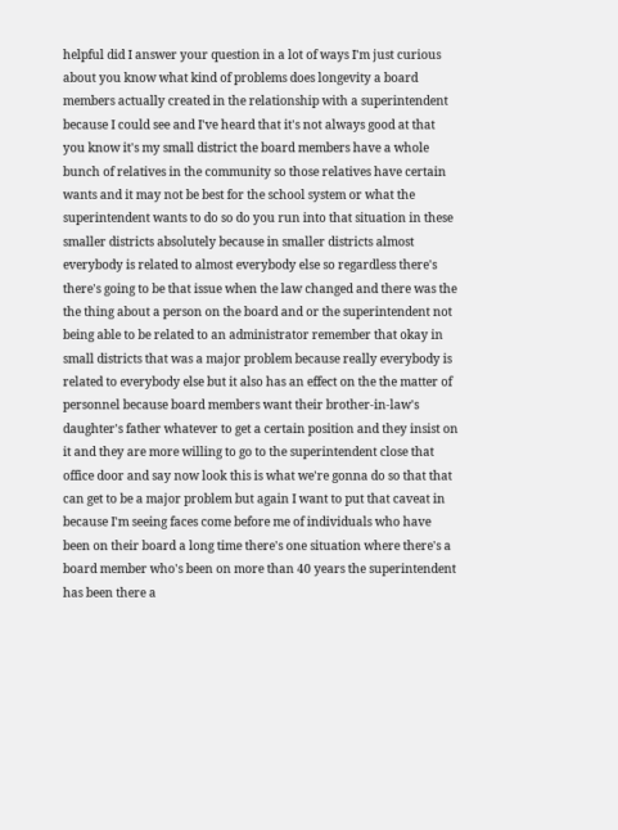helpful did I answer your question in a lot of ways I'm just curious about you know what kind of problems does longevity a board members actually created in the relationship with a superintendent because I could see and I've heard that it's not always good at that you know it's my small district the board members have a whole bunch of relatives in the community so those relatives have certain wants and it may not be best for the school system or what the superintendent wants to do so do you run into that situation in these smaller districts absolutely because in smaller districts almost everybody is related to almost everybody else so regardless there's there's going to be that issue when the law changed and there was the the thing about a person on the board and or the superintendent not being able to be related to an administrator remember that okay in small districts that was a major problem because really everybody is related to everybody else but it also has an effect on the the matter of personnel because board members want their brother-in-law's daughter's father whatever to get a certain position and they insist on it and they are more willing to go to the superintendent close that office door and say now look this is what we're gonna do so that that can get to be a major problem but again I want to put that caveat in because I'm seeing faces come before me of individuals who have been on their board a long time there's one situation where there's a board member who's been on more than 40 years the superintendent has been there a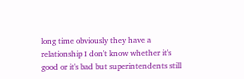long time obviously they have a relationship I don't know whether it's good or it's bad but superintendents still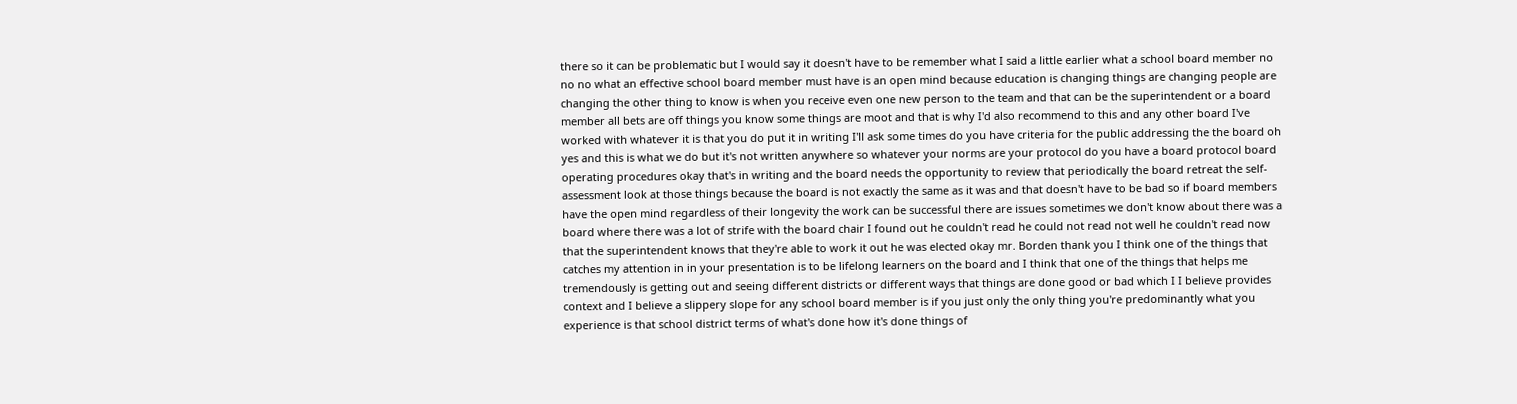there so it can be problematic but I would say it doesn't have to be remember what I said a little earlier what a school board member no no no what an effective school board member must have is an open mind because education is changing things are changing people are changing the other thing to know is when you receive even one new person to the team and that can be the superintendent or a board member all bets are off things you know some things are moot and that is why I'd also recommend to this and any other board I've worked with whatever it is that you do put it in writing I'll ask some times do you have criteria for the public addressing the the board oh yes and this is what we do but it's not written anywhere so whatever your norms are your protocol do you have a board protocol board operating procedures okay that's in writing and the board needs the opportunity to review that periodically the board retreat the self-assessment look at those things because the board is not exactly the same as it was and that doesn't have to be bad so if board members have the open mind regardless of their longevity the work can be successful there are issues sometimes we don't know about there was a board where there was a lot of strife with the board chair I found out he couldn't read he could not read not well he couldn't read now that the superintendent knows that they're able to work it out he was elected okay mr. Borden thank you I think one of the things that catches my attention in in your presentation is to be lifelong learners on the board and I think that one of the things that helps me tremendously is getting out and seeing different districts or different ways that things are done good or bad which I I believe provides context and I believe a slippery slope for any school board member is if you just only the only thing you're predominantly what you experience is that school district terms of what's done how it's done things of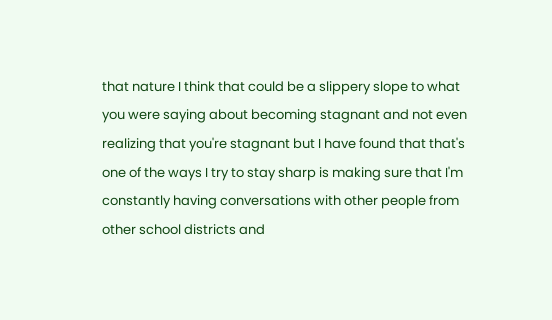that nature I think that could be a slippery slope to what you were saying about becoming stagnant and not even realizing that you're stagnant but I have found that that's one of the ways I try to stay sharp is making sure that I'm constantly having conversations with other people from other school districts and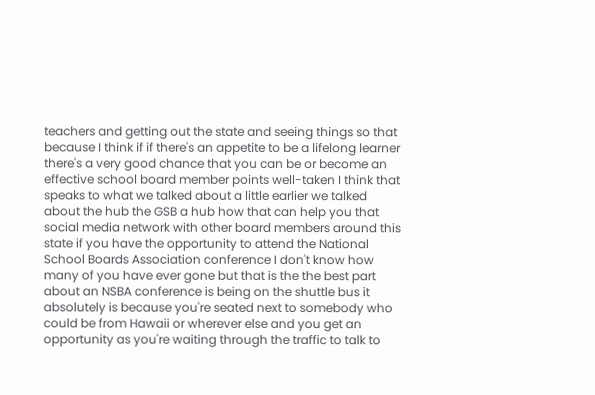teachers and getting out the state and seeing things so that because I think if if there's an appetite to be a lifelong learner there's a very good chance that you can be or become an effective school board member points well-taken I think that speaks to what we talked about a little earlier we talked about the hub the GSB a hub how that can help you that social media network with other board members around this state if you have the opportunity to attend the National School Boards Association conference I don't know how many of you have ever gone but that is the the best part about an NSBA conference is being on the shuttle bus it absolutely is because you're seated next to somebody who could be from Hawaii or wherever else and you get an opportunity as you're waiting through the traffic to talk to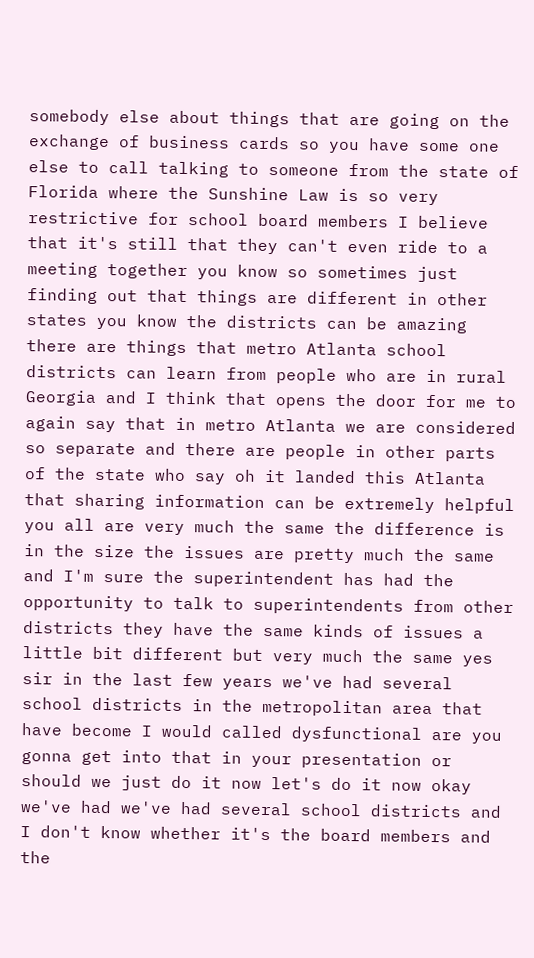somebody else about things that are going on the exchange of business cards so you have some one else to call talking to someone from the state of Florida where the Sunshine Law is so very restrictive for school board members I believe that it's still that they can't even ride to a meeting together you know so sometimes just finding out that things are different in other states you know the districts can be amazing there are things that metro Atlanta school districts can learn from people who are in rural Georgia and I think that opens the door for me to again say that in metro Atlanta we are considered so separate and there are people in other parts of the state who say oh it landed this Atlanta that sharing information can be extremely helpful you all are very much the same the difference is in the size the issues are pretty much the same and I'm sure the superintendent has had the opportunity to talk to superintendents from other districts they have the same kinds of issues a little bit different but very much the same yes sir in the last few years we've had several school districts in the metropolitan area that have become I would called dysfunctional are you gonna get into that in your presentation or should we just do it now let's do it now okay we've had we've had several school districts and I don't know whether it's the board members and the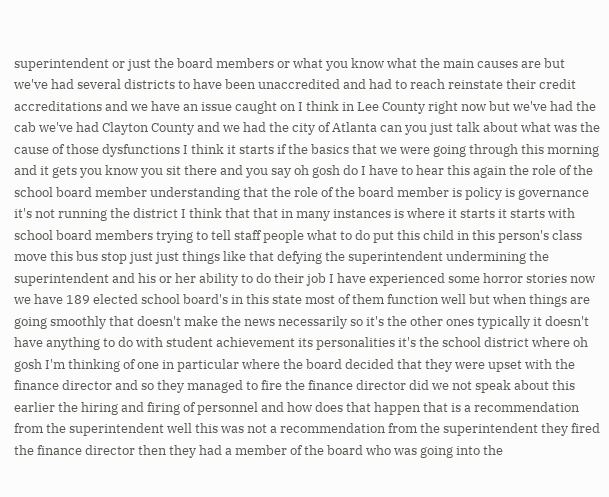superintendent or just the board members or what you know what the main causes are but we've had several districts to have been unaccredited and had to reach reinstate their credit accreditations and we have an issue caught on I think in Lee County right now but we've had the cab we've had Clayton County and we had the city of Atlanta can you just talk about what was the cause of those dysfunctions I think it starts if the basics that we were going through this morning and it gets you know you sit there and you say oh gosh do I have to hear this again the role of the school board member understanding that the role of the board member is policy is governance it's not running the district I think that that in many instances is where it starts it starts with school board members trying to tell staff people what to do put this child in this person's class move this bus stop just just things like that defying the superintendent undermining the superintendent and his or her ability to do their job I have experienced some horror stories now we have 189 elected school board's in this state most of them function well but when things are going smoothly that doesn't make the news necessarily so it's the other ones typically it doesn't have anything to do with student achievement its personalities it's the school district where oh gosh I'm thinking of one in particular where the board decided that they were upset with the finance director and so they managed to fire the finance director did we not speak about this earlier the hiring and firing of personnel and how does that happen that is a recommendation from the superintendent well this was not a recommendation from the superintendent they fired the finance director then they had a member of the board who was going into the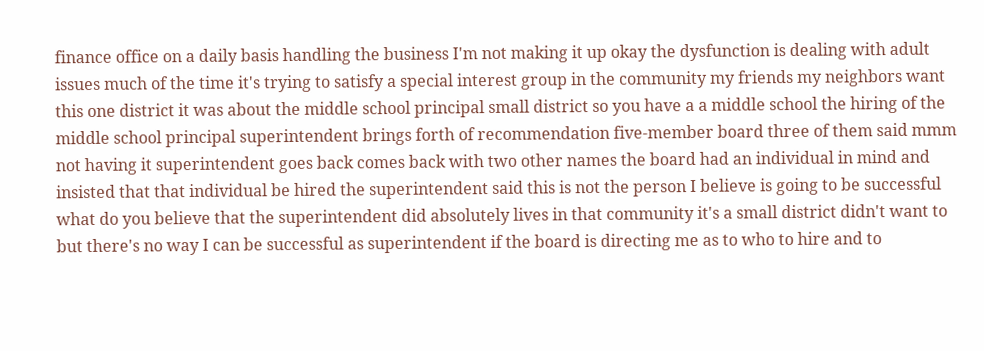finance office on a daily basis handling the business I'm not making it up okay the dysfunction is dealing with adult issues much of the time it's trying to satisfy a special interest group in the community my friends my neighbors want this one district it was about the middle school principal small district so you have a a middle school the hiring of the middle school principal superintendent brings forth of recommendation five-member board three of them said mmm not having it superintendent goes back comes back with two other names the board had an individual in mind and insisted that that individual be hired the superintendent said this is not the person I believe is going to be successful what do you believe that the superintendent did absolutely lives in that community it's a small district didn't want to but there's no way I can be successful as superintendent if the board is directing me as to who to hire and to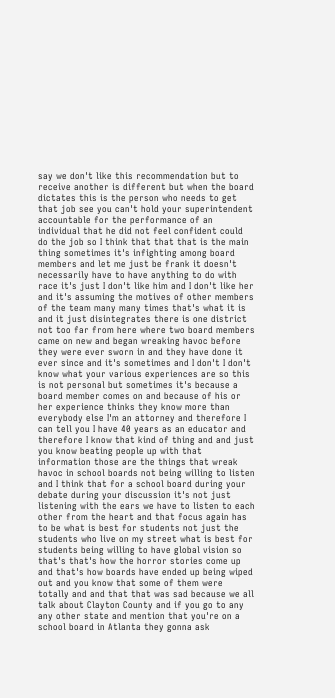say we don't like this recommendation but to receive another is different but when the board dictates this is the person who needs to get that job see you can't hold your superintendent accountable for the performance of an individual that he did not feel confident could do the job so I think that that that is the main thing sometimes it's infighting among board members and let me just be frank it doesn't necessarily have to have anything to do with race it's just I don't like him and I don't like her and it's assuming the motives of other members of the team many many times that's what it is and it just disintegrates there is one district not too far from here where two board members came on new and began wreaking havoc before they were ever sworn in and they have done it ever since and it's sometimes and I don't I don't know what your various experiences are so this is not personal but sometimes it's because a board member comes on and because of his or her experience thinks they know more than everybody else I'm an attorney and therefore I can tell you I have 40 years as an educator and therefore I know that kind of thing and and just you know beating people up with that information those are the things that wreak havoc in school boards not being willing to listen and I think that for a school board during your debate during your discussion it's not just listening with the ears we have to listen to each other from the heart and that focus again has to be what is best for students not just the students who live on my street what is best for students being willing to have global vision so that's that's how the horror stories come up and that's how boards have ended up being wiped out and you know that some of them were totally and and that that was sad because we all talk about Clayton County and if you go to any any other state and mention that you're on a school board in Atlanta they gonna ask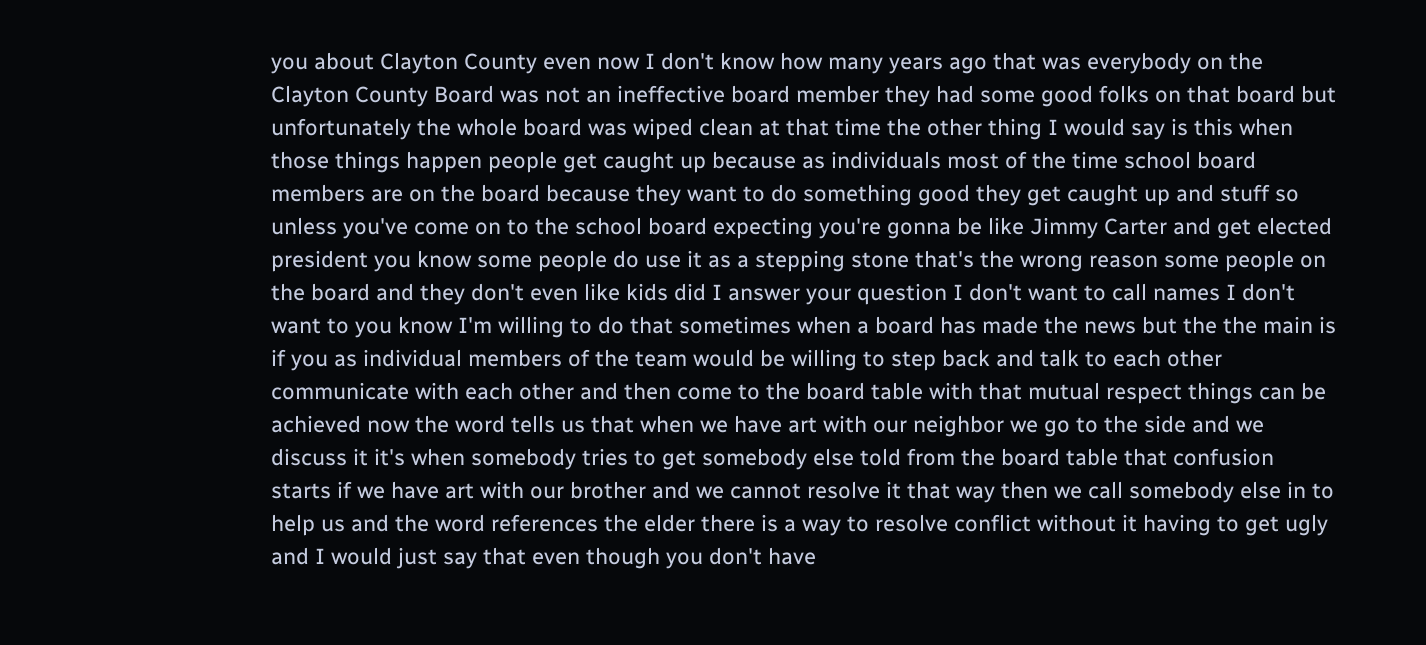you about Clayton County even now I don't know how many years ago that was everybody on the Clayton County Board was not an ineffective board member they had some good folks on that board but unfortunately the whole board was wiped clean at that time the other thing I would say is this when those things happen people get caught up because as individuals most of the time school board members are on the board because they want to do something good they get caught up and stuff so unless you've come on to the school board expecting you're gonna be like Jimmy Carter and get elected president you know some people do use it as a stepping stone that's the wrong reason some people on the board and they don't even like kids did I answer your question I don't want to call names I don't want to you know I'm willing to do that sometimes when a board has made the news but the the main is if you as individual members of the team would be willing to step back and talk to each other communicate with each other and then come to the board table with that mutual respect things can be achieved now the word tells us that when we have art with our neighbor we go to the side and we discuss it it's when somebody tries to get somebody else told from the board table that confusion starts if we have art with our brother and we cannot resolve it that way then we call somebody else in to help us and the word references the elder there is a way to resolve conflict without it having to get ugly and I would just say that even though you don't have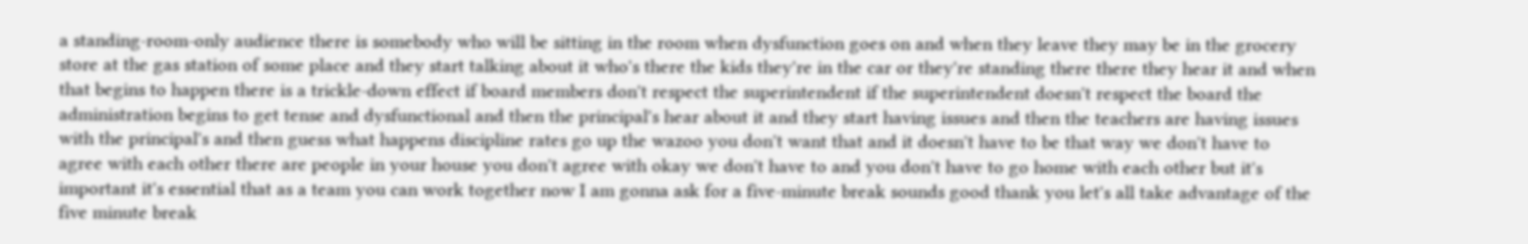a standing-room-only audience there is somebody who will be sitting in the room when dysfunction goes on and when they leave they may be in the grocery store at the gas station of some place and they start talking about it who's there the kids they're in the car or they're standing there there they hear it and when that begins to happen there is a trickle-down effect if board members don't respect the superintendent if the superintendent doesn't respect the board the administration begins to get tense and dysfunctional and then the principal's hear about it and they start having issues and then the teachers are having issues with the principal's and then guess what happens discipline rates go up the wazoo you don't want that and it doesn't have to be that way we don't have to agree with each other there are people in your house you don't agree with okay we don't have to and you don't have to go home with each other but it's important it's essential that as a team you can work together now I am gonna ask for a five-minute break sounds good thank you let's all take advantage of the five minute break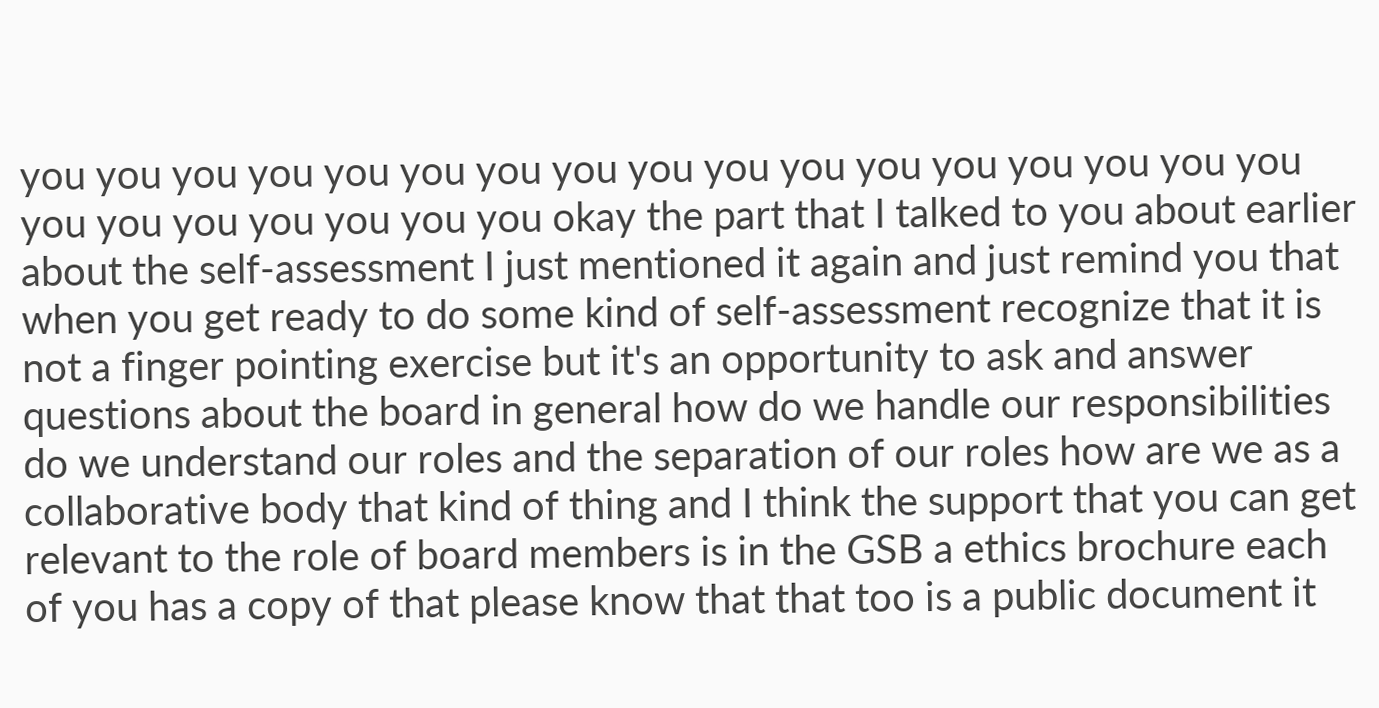you you you you you you you you you you you you you you you you you you you you you you you you okay the part that I talked to you about earlier about the self-assessment I just mentioned it again and just remind you that when you get ready to do some kind of self-assessment recognize that it is not a finger pointing exercise but it's an opportunity to ask and answer questions about the board in general how do we handle our responsibilities do we understand our roles and the separation of our roles how are we as a collaborative body that kind of thing and I think the support that you can get relevant to the role of board members is in the GSB a ethics brochure each of you has a copy of that please know that that too is a public document it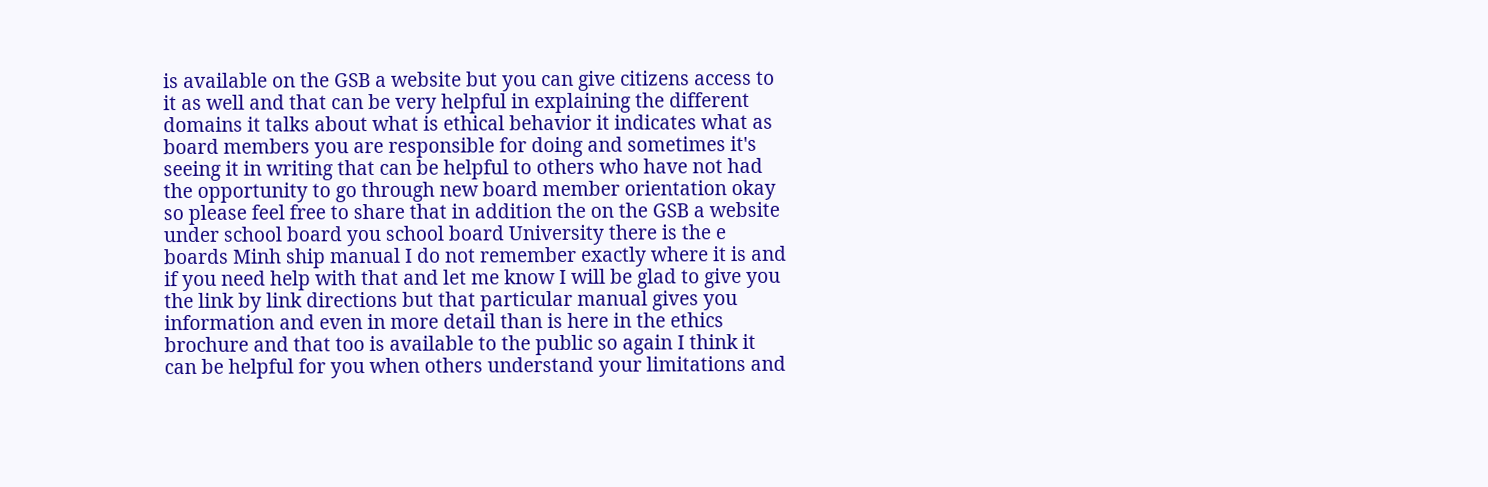is available on the GSB a website but you can give citizens access to it as well and that can be very helpful in explaining the different domains it talks about what is ethical behavior it indicates what as board members you are responsible for doing and sometimes it's seeing it in writing that can be helpful to others who have not had the opportunity to go through new board member orientation okay so please feel free to share that in addition the on the GSB a website under school board you school board University there is the e boards Minh ship manual I do not remember exactly where it is and if you need help with that and let me know I will be glad to give you the link by link directions but that particular manual gives you information and even in more detail than is here in the ethics brochure and that too is available to the public so again I think it can be helpful for you when others understand your limitations and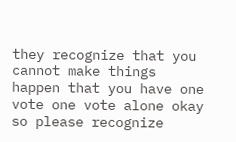they recognize that you cannot make things happen that you have one vote one vote alone okay so please recognize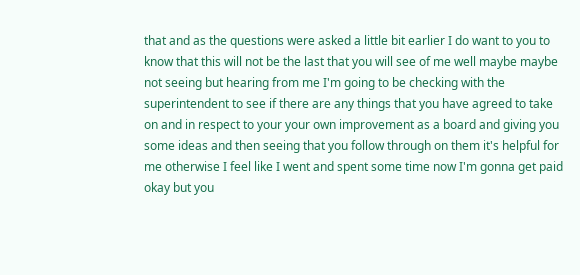that and as the questions were asked a little bit earlier I do want to you to know that this will not be the last that you will see of me well maybe maybe not seeing but hearing from me I'm going to be checking with the superintendent to see if there are any things that you have agreed to take on and in respect to your your own improvement as a board and giving you some ideas and then seeing that you follow through on them it's helpful for me otherwise I feel like I went and spent some time now I'm gonna get paid okay but you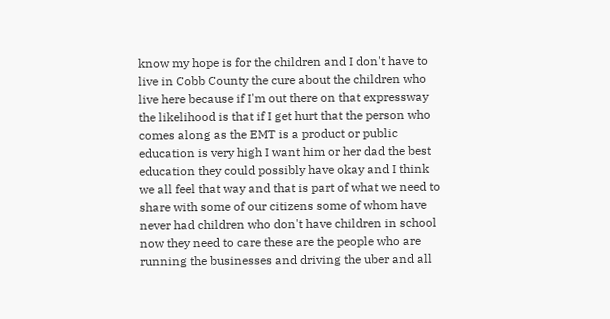know my hope is for the children and I don't have to live in Cobb County the cure about the children who live here because if I'm out there on that expressway the likelihood is that if I get hurt that the person who comes along as the EMT is a product or public education is very high I want him or her dad the best education they could possibly have okay and I think we all feel that way and that is part of what we need to share with some of our citizens some of whom have never had children who don't have children in school now they need to care these are the people who are running the businesses and driving the uber and all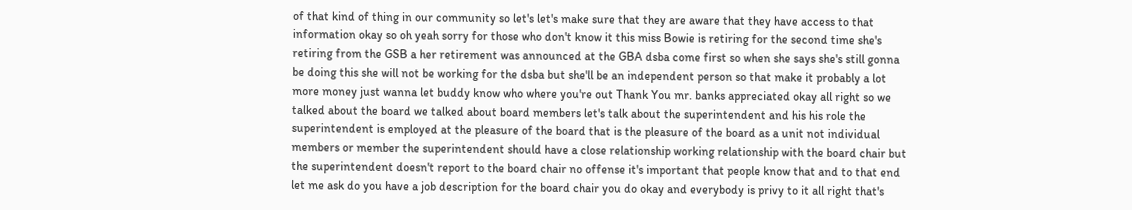of that kind of thing in our community so let's let's make sure that they are aware that they have access to that information okay so oh yeah sorry for those who don't know it this miss Bowie is retiring for the second time she's retiring from the GSB a her retirement was announced at the GBA dsba come first so when she says she's still gonna be doing this she will not be working for the dsba but she'll be an independent person so that make it probably a lot more money just wanna let buddy know who where you're out Thank You mr. banks appreciated okay all right so we talked about the board we talked about board members let's talk about the superintendent and his his role the superintendent is employed at the pleasure of the board that is the pleasure of the board as a unit not individual members or member the superintendent should have a close relationship working relationship with the board chair but the superintendent doesn't report to the board chair no offense it's important that people know that and to that end let me ask do you have a job description for the board chair you do okay and everybody is privy to it all right that's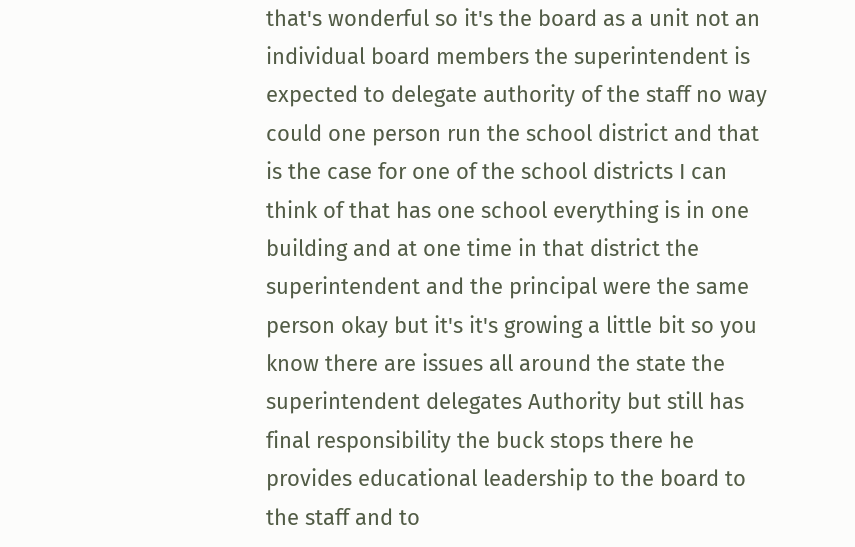that's wonderful so it's the board as a unit not an individual board members the superintendent is expected to delegate authority of the staff no way could one person run the school district and that is the case for one of the school districts I can think of that has one school everything is in one building and at one time in that district the superintendent and the principal were the same person okay but it's it's growing a little bit so you know there are issues all around the state the superintendent delegates Authority but still has final responsibility the buck stops there he provides educational leadership to the board to the staff and to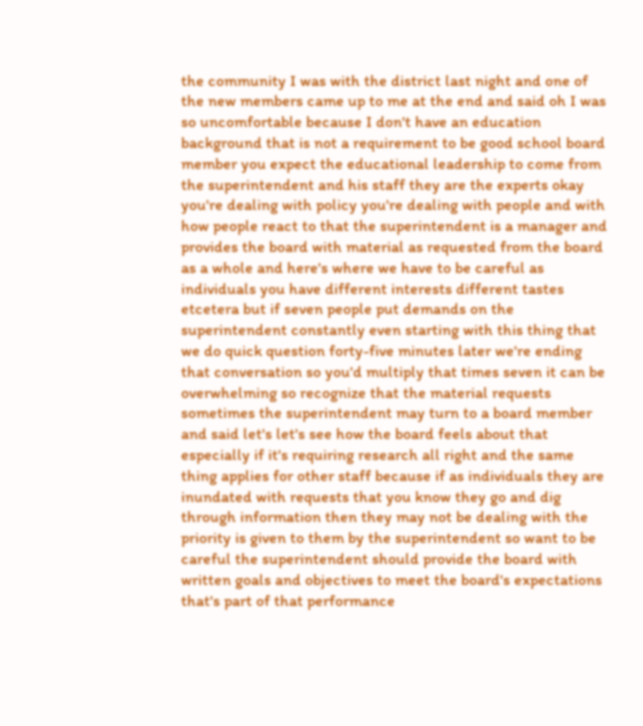the community I was with the district last night and one of the new members came up to me at the end and said oh I was so uncomfortable because I don't have an education background that is not a requirement to be good school board member you expect the educational leadership to come from the superintendent and his staff they are the experts okay you're dealing with policy you're dealing with people and with how people react to that the superintendent is a manager and provides the board with material as requested from the board as a whole and here's where we have to be careful as individuals you have different interests different tastes etcetera but if seven people put demands on the superintendent constantly even starting with this thing that we do quick question forty-five minutes later we're ending that conversation so you'd multiply that times seven it can be overwhelming so recognize that the material requests sometimes the superintendent may turn to a board member and said let's let's see how the board feels about that especially if it's requiring research all right and the same thing applies for other staff because if as individuals they are inundated with requests that you know they go and dig through information then they may not be dealing with the priority is given to them by the superintendent so want to be careful the superintendent should provide the board with written goals and objectives to meet the board's expectations that's part of that performance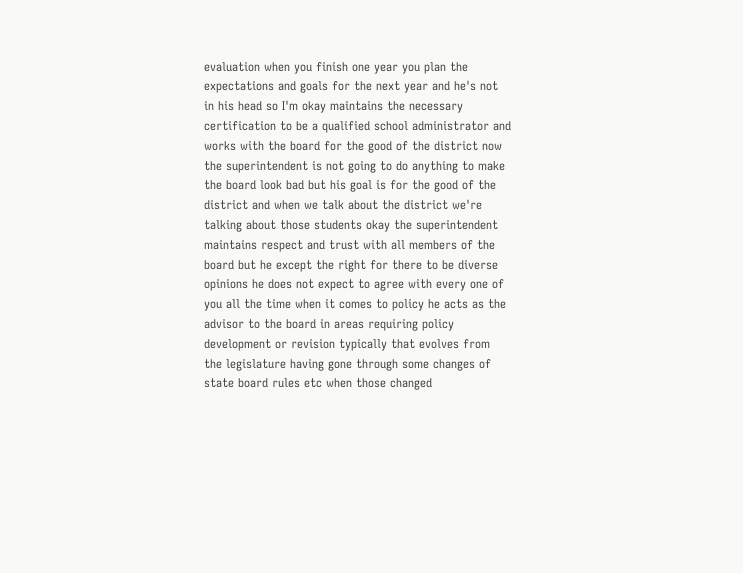evaluation when you finish one year you plan the expectations and goals for the next year and he's not in his head so I'm okay maintains the necessary certification to be a qualified school administrator and works with the board for the good of the district now the superintendent is not going to do anything to make the board look bad but his goal is for the good of the district and when we talk about the district we're talking about those students okay the superintendent maintains respect and trust with all members of the board but he except the right for there to be diverse opinions he does not expect to agree with every one of you all the time when it comes to policy he acts as the advisor to the board in areas requiring policy development or revision typically that evolves from the legislature having gone through some changes of state board rules etc when those changed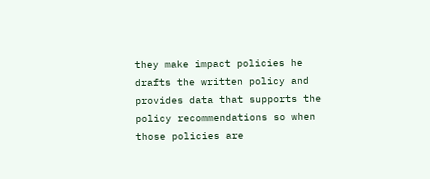they make impact policies he drafts the written policy and provides data that supports the policy recommendations so when those policies are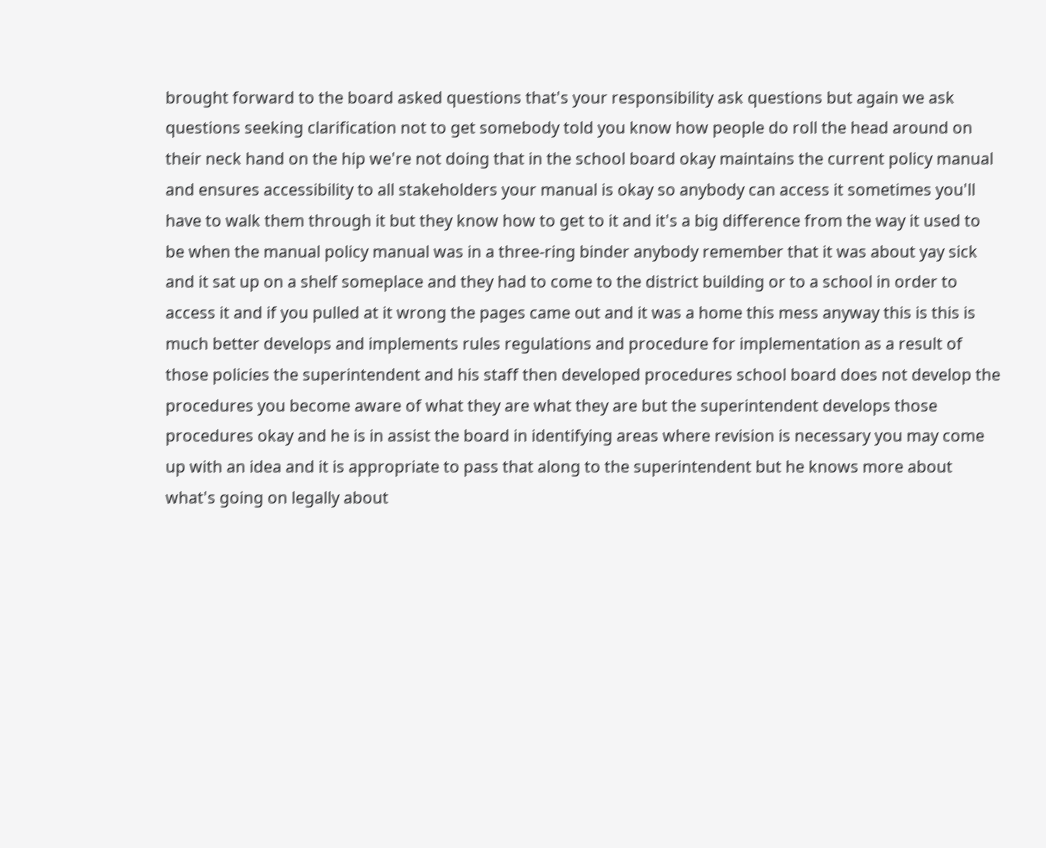brought forward to the board asked questions that's your responsibility ask questions but again we ask questions seeking clarification not to get somebody told you know how people do roll the head around on their neck hand on the hip we're not doing that in the school board okay maintains the current policy manual and ensures accessibility to all stakeholders your manual is okay so anybody can access it sometimes you'll have to walk them through it but they know how to get to it and it's a big difference from the way it used to be when the manual policy manual was in a three-ring binder anybody remember that it was about yay sick and it sat up on a shelf someplace and they had to come to the district building or to a school in order to access it and if you pulled at it wrong the pages came out and it was a home this mess anyway this is this is much better develops and implements rules regulations and procedure for implementation as a result of those policies the superintendent and his staff then developed procedures school board does not develop the procedures you become aware of what they are what they are but the superintendent develops those procedures okay and he is in assist the board in identifying areas where revision is necessary you may come up with an idea and it is appropriate to pass that along to the superintendent but he knows more about what's going on legally about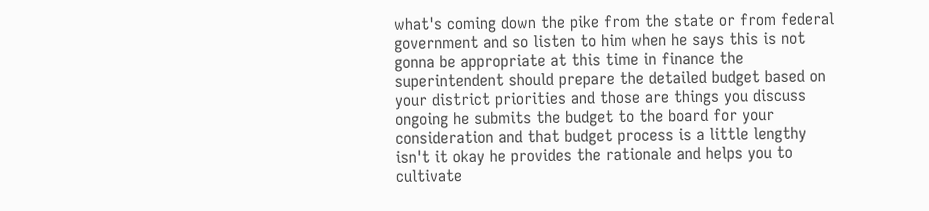what's coming down the pike from the state or from federal government and so listen to him when he says this is not gonna be appropriate at this time in finance the superintendent should prepare the detailed budget based on your district priorities and those are things you discuss ongoing he submits the budget to the board for your consideration and that budget process is a little lengthy isn't it okay he provides the rationale and helps you to cultivate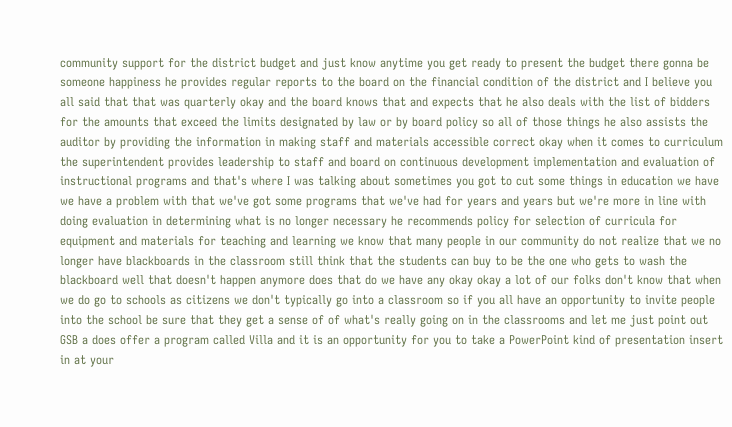community support for the district budget and just know anytime you get ready to present the budget there gonna be someone happiness he provides regular reports to the board on the financial condition of the district and I believe you all said that that was quarterly okay and the board knows that and expects that he also deals with the list of bidders for the amounts that exceed the limits designated by law or by board policy so all of those things he also assists the auditor by providing the information in making staff and materials accessible correct okay when it comes to curriculum the superintendent provides leadership to staff and board on continuous development implementation and evaluation of instructional programs and that's where I was talking about sometimes you got to cut some things in education we have we have a problem with that we've got some programs that we've had for years and years but we're more in line with doing evaluation in determining what is no longer necessary he recommends policy for selection of curricula for equipment and materials for teaching and learning we know that many people in our community do not realize that we no longer have blackboards in the classroom still think that the students can buy to be the one who gets to wash the blackboard well that doesn't happen anymore does that do we have any okay okay a lot of our folks don't know that when we do go to schools as citizens we don't typically go into a classroom so if you all have an opportunity to invite people into the school be sure that they get a sense of of what's really going on in the classrooms and let me just point out GSB a does offer a program called Villa and it is an opportunity for you to take a PowerPoint kind of presentation insert in at your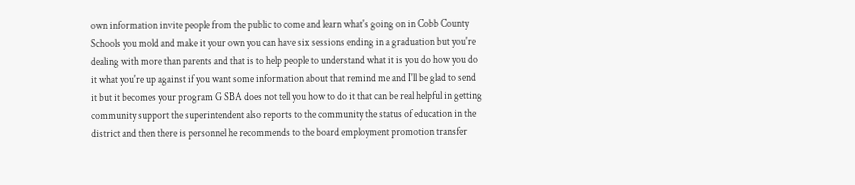own information invite people from the public to come and learn what's going on in Cobb County Schools you mold and make it your own you can have six sessions ending in a graduation but you're dealing with more than parents and that is to help people to understand what it is you do how you do it what you're up against if you want some information about that remind me and I'll be glad to send it but it becomes your program G SBA does not tell you how to do it that can be real helpful in getting community support the superintendent also reports to the community the status of education in the district and then there is personnel he recommends to the board employment promotion transfer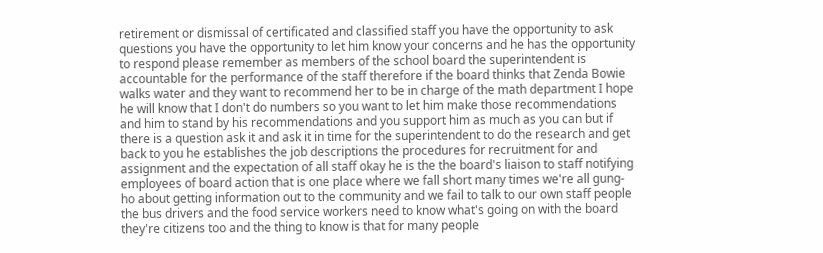retirement or dismissal of certificated and classified staff you have the opportunity to ask questions you have the opportunity to let him know your concerns and he has the opportunity to respond please remember as members of the school board the superintendent is accountable for the performance of the staff therefore if the board thinks that Zenda Bowie walks water and they want to recommend her to be in charge of the math department I hope he will know that I don't do numbers so you want to let him make those recommendations and him to stand by his recommendations and you support him as much as you can but if there is a question ask it and ask it in time for the superintendent to do the research and get back to you he establishes the job descriptions the procedures for recruitment for and assignment and the expectation of all staff okay he is the the board's liaison to staff notifying employees of board action that is one place where we fall short many times we're all gung-ho about getting information out to the community and we fail to talk to our own staff people the bus drivers and the food service workers need to know what's going on with the board they're citizens too and the thing to know is that for many people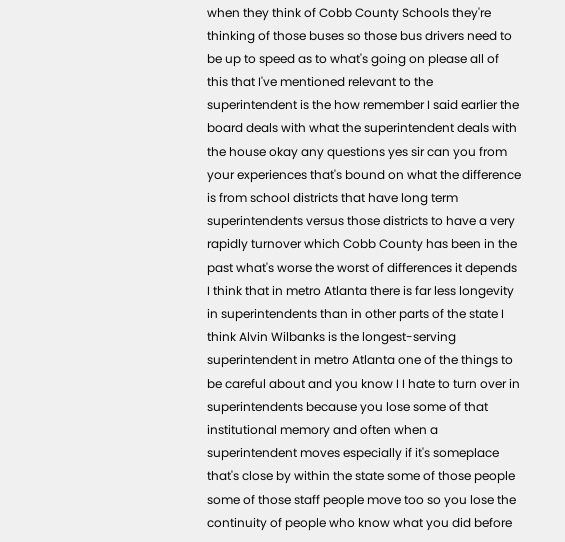when they think of Cobb County Schools they're thinking of those buses so those bus drivers need to be up to speed as to what's going on please all of this that I've mentioned relevant to the superintendent is the how remember I said earlier the board deals with what the superintendent deals with the house okay any questions yes sir can you from your experiences that's bound on what the difference is from school districts that have long term superintendents versus those districts to have a very rapidly turnover which Cobb County has been in the past what's worse the worst of differences it depends I think that in metro Atlanta there is far less longevity in superintendents than in other parts of the state I think Alvin Wilbanks is the longest-serving superintendent in metro Atlanta one of the things to be careful about and you know I I hate to turn over in superintendents because you lose some of that institutional memory and often when a superintendent moves especially if it's someplace that's close by within the state some of those people some of those staff people move too so you lose the continuity of people who know what you did before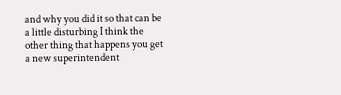and why you did it so that can be a little disturbing I think the other thing that happens you get a new superintendent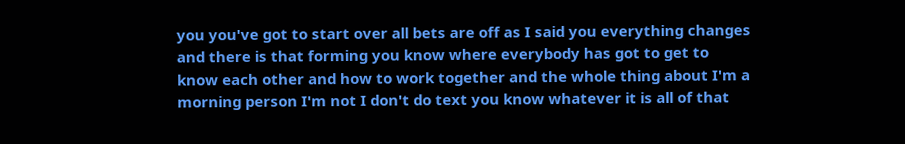you you've got to start over all bets are off as I said you everything changes and there is that forming you know where everybody has got to get to know each other and how to work together and the whole thing about I'm a morning person I'm not I don't do text you know whatever it is all of that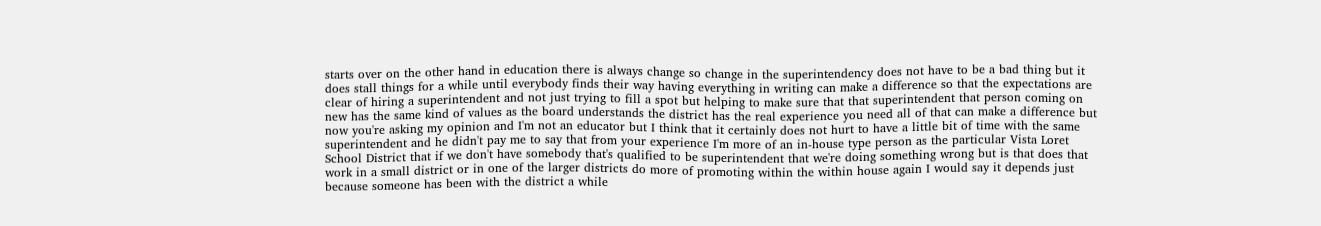starts over on the other hand in education there is always change so change in the superintendency does not have to be a bad thing but it does stall things for a while until everybody finds their way having everything in writing can make a difference so that the expectations are clear of hiring a superintendent and not just trying to fill a spot but helping to make sure that that superintendent that person coming on new has the same kind of values as the board understands the district has the real experience you need all of that can make a difference but now you're asking my opinion and I'm not an educator but I think that it certainly does not hurt to have a little bit of time with the same superintendent and he didn't pay me to say that from your experience I'm more of an in-house type person as the particular Vista Loret School District that if we don't have somebody that's qualified to be superintendent that we're doing something wrong but is that does that work in a small district or in one of the larger districts do more of promoting within the within house again I would say it depends just because someone has been with the district a while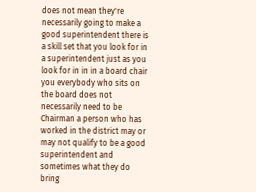does not mean they're necessarily going to make a good superintendent there is a skill set that you look for in a superintendent just as you look for in in in a board chair you everybody who sits on the board does not necessarily need to be Chairman a person who has worked in the district may or may not qualify to be a good superintendent and sometimes what they do bring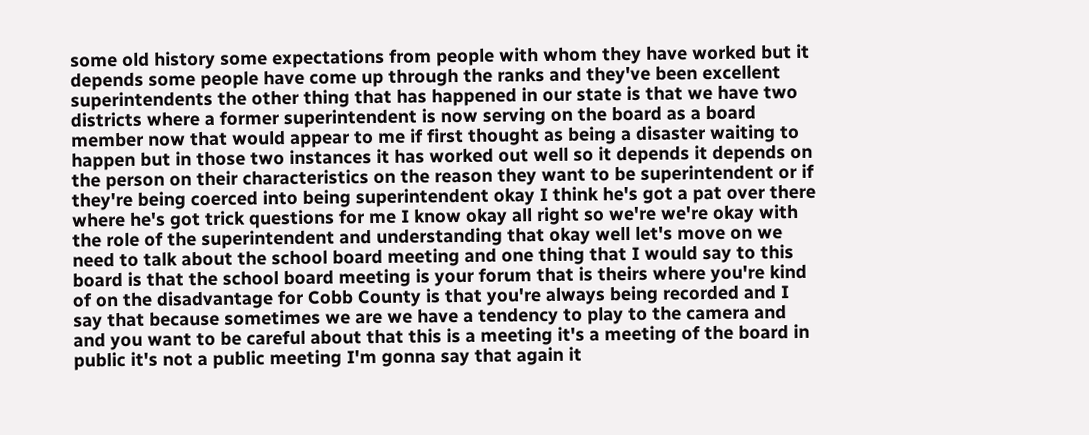some old history some expectations from people with whom they have worked but it depends some people have come up through the ranks and they've been excellent superintendents the other thing that has happened in our state is that we have two districts where a former superintendent is now serving on the board as a board member now that would appear to me if first thought as being a disaster waiting to happen but in those two instances it has worked out well so it depends it depends on the person on their characteristics on the reason they want to be superintendent or if they're being coerced into being superintendent okay I think he's got a pat over there where he's got trick questions for me I know okay all right so we're we're okay with the role of the superintendent and understanding that okay well let's move on we need to talk about the school board meeting and one thing that I would say to this board is that the school board meeting is your forum that is theirs where you're kind of on the disadvantage for Cobb County is that you're always being recorded and I say that because sometimes we are we have a tendency to play to the camera and and you want to be careful about that this is a meeting it's a meeting of the board in public it's not a public meeting I'm gonna say that again it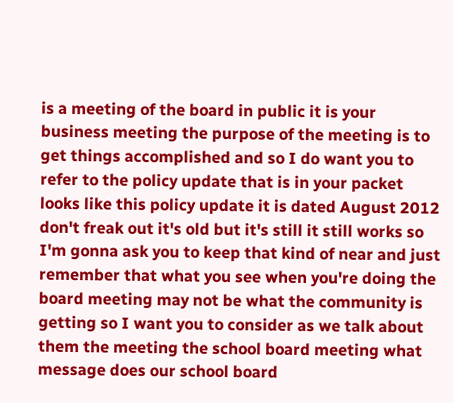is a meeting of the board in public it is your business meeting the purpose of the meeting is to get things accomplished and so I do want you to refer to the policy update that is in your packet looks like this policy update it is dated August 2012 don't freak out it's old but it's still it still works so I'm gonna ask you to keep that kind of near and just remember that what you see when you're doing the board meeting may not be what the community is getting so I want you to consider as we talk about them the meeting the school board meeting what message does our school board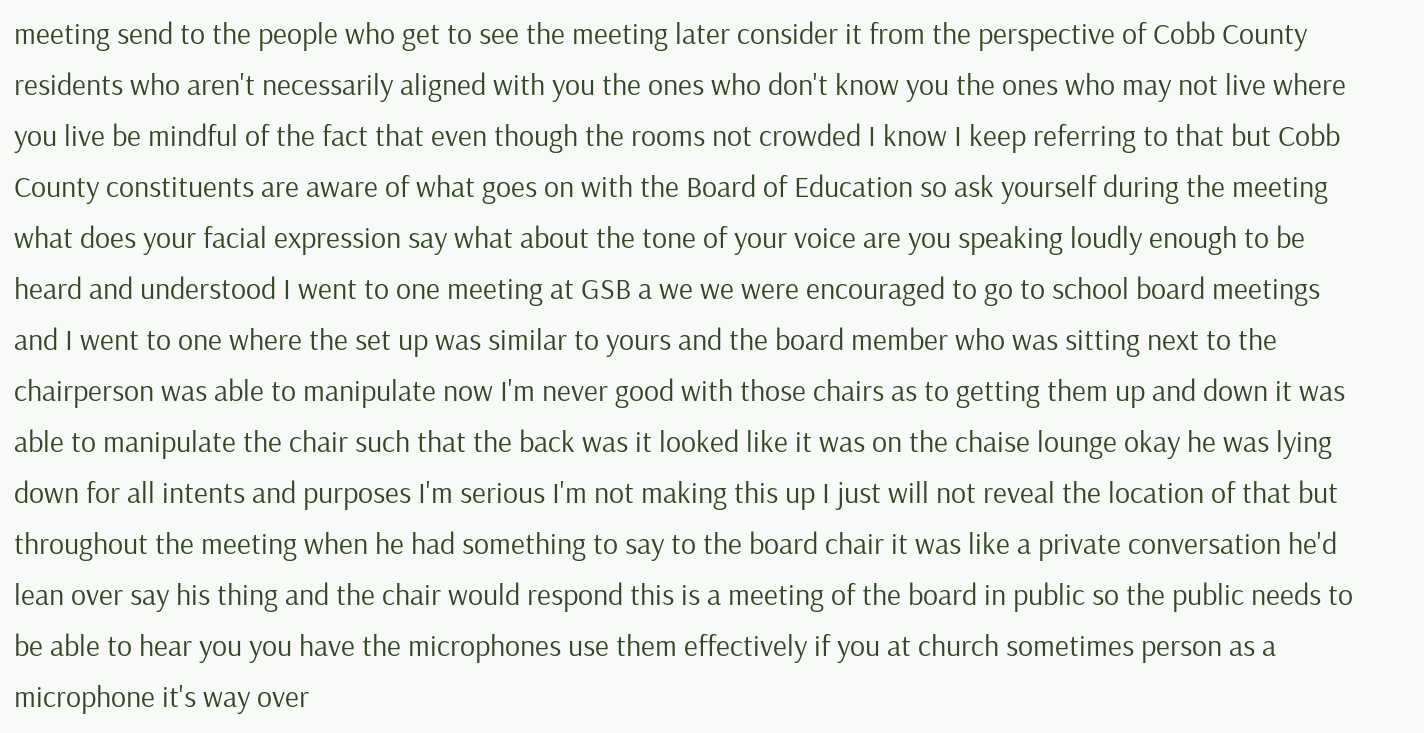meeting send to the people who get to see the meeting later consider it from the perspective of Cobb County residents who aren't necessarily aligned with you the ones who don't know you the ones who may not live where you live be mindful of the fact that even though the rooms not crowded I know I keep referring to that but Cobb County constituents are aware of what goes on with the Board of Education so ask yourself during the meeting what does your facial expression say what about the tone of your voice are you speaking loudly enough to be heard and understood I went to one meeting at GSB a we we were encouraged to go to school board meetings and I went to one where the set up was similar to yours and the board member who was sitting next to the chairperson was able to manipulate now I'm never good with those chairs as to getting them up and down it was able to manipulate the chair such that the back was it looked like it was on the chaise lounge okay he was lying down for all intents and purposes I'm serious I'm not making this up I just will not reveal the location of that but throughout the meeting when he had something to say to the board chair it was like a private conversation he'd lean over say his thing and the chair would respond this is a meeting of the board in public so the public needs to be able to hear you you have the microphones use them effectively if you at church sometimes person as a microphone it's way over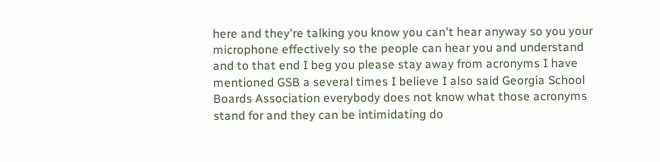here and they're talking you know you can't hear anyway so you your microphone effectively so the people can hear you and understand and to that end I beg you please stay away from acronyms I have mentioned GSB a several times I believe I also said Georgia School Boards Association everybody does not know what those acronyms stand for and they can be intimidating do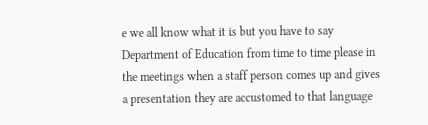e we all know what it is but you have to say Department of Education from time to time please in the meetings when a staff person comes up and gives a presentation they are accustomed to that language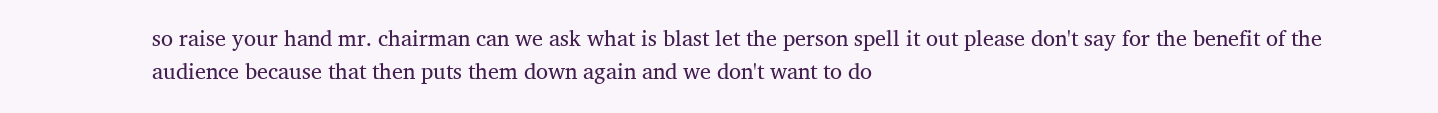so raise your hand mr. chairman can we ask what is blast let the person spell it out please don't say for the benefit of the audience because that then puts them down again and we don't want to do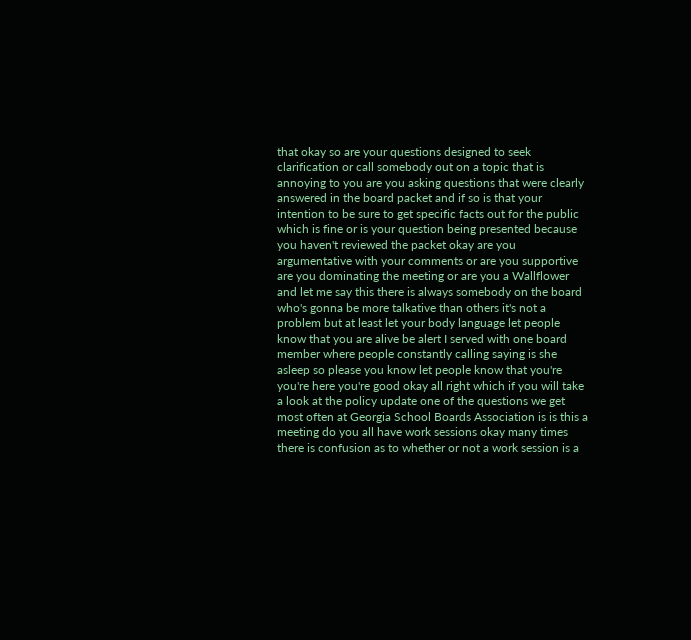that okay so are your questions designed to seek clarification or call somebody out on a topic that is annoying to you are you asking questions that were clearly answered in the board packet and if so is that your intention to be sure to get specific facts out for the public which is fine or is your question being presented because you haven't reviewed the packet okay are you argumentative with your comments or are you supportive are you dominating the meeting or are you a Wallflower and let me say this there is always somebody on the board who's gonna be more talkative than others it's not a problem but at least let your body language let people know that you are alive be alert I served with one board member where people constantly calling saying is she asleep so please you know let people know that you're you're here you're good okay all right which if you will take a look at the policy update one of the questions we get most often at Georgia School Boards Association is is this a meeting do you all have work sessions okay many times there is confusion as to whether or not a work session is a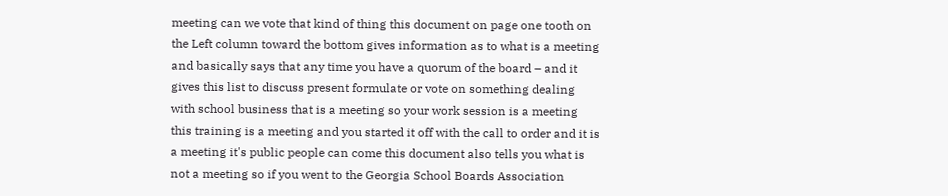meeting can we vote that kind of thing this document on page one tooth on the Left column toward the bottom gives information as to what is a meeting and basically says that any time you have a quorum of the board – and it gives this list to discuss present formulate or vote on something dealing with school business that is a meeting so your work session is a meeting this training is a meeting and you started it off with the call to order and it is a meeting it's public people can come this document also tells you what is not a meeting so if you went to the Georgia School Boards Association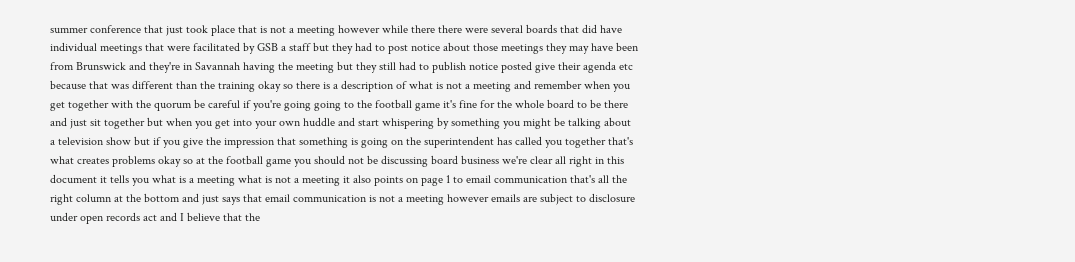summer conference that just took place that is not a meeting however while there there were several boards that did have individual meetings that were facilitated by GSB a staff but they had to post notice about those meetings they may have been from Brunswick and they're in Savannah having the meeting but they still had to publish notice posted give their agenda etc because that was different than the training okay so there is a description of what is not a meeting and remember when you get together with the quorum be careful if you're going going to the football game it's fine for the whole board to be there and just sit together but when you get into your own huddle and start whispering by something you might be talking about a television show but if you give the impression that something is going on the superintendent has called you together that's what creates problems okay so at the football game you should not be discussing board business we're clear all right in this document it tells you what is a meeting what is not a meeting it also points on page 1 to email communication that's all the right column at the bottom and just says that email communication is not a meeting however emails are subject to disclosure under open records act and I believe that the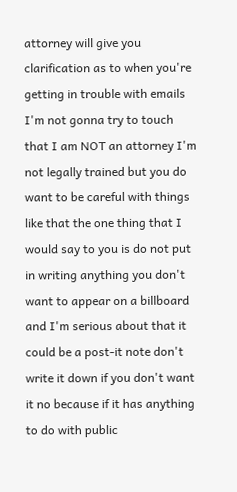attorney will give you clarification as to when you're getting in trouble with emails I'm not gonna try to touch that I am NOT an attorney I'm not legally trained but you do want to be careful with things like that the one thing that I would say to you is do not put in writing anything you don't want to appear on a billboard and I'm serious about that it could be a post-it note don't write it down if you don't want it no because if it has anything to do with public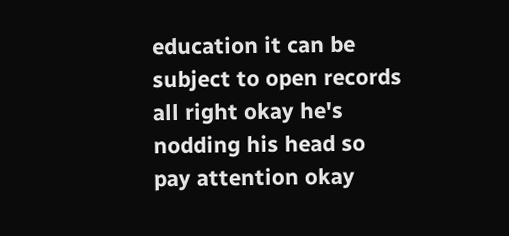education it can be subject to open records all right okay he's nodding his head so pay attention okay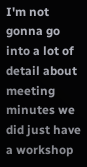I'm not gonna go into a lot of detail about meeting minutes we did just have a workshop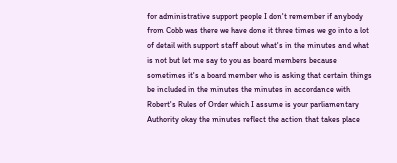for administrative support people I don't remember if anybody from Cobb was there we have done it three times we go into a lot of detail with support staff about what's in the minutes and what is not but let me say to you as board members because sometimes it's a board member who is asking that certain things be included in the minutes the minutes in accordance with Robert's Rules of Order which I assume is your parliamentary Authority okay the minutes reflect the action that takes place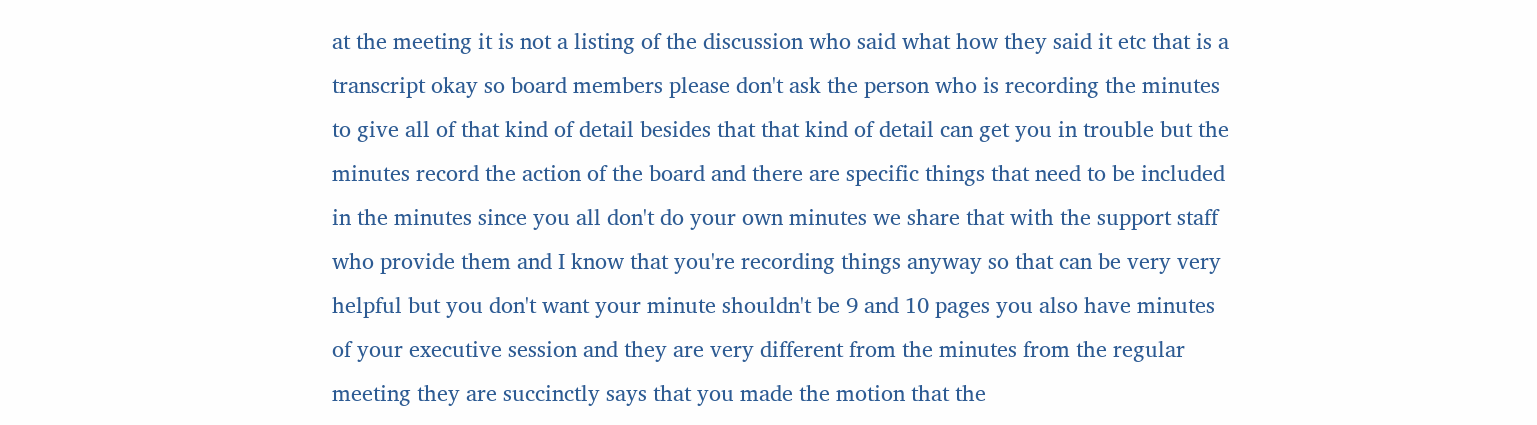at the meeting it is not a listing of the discussion who said what how they said it etc that is a transcript okay so board members please don't ask the person who is recording the minutes to give all of that kind of detail besides that that kind of detail can get you in trouble but the minutes record the action of the board and there are specific things that need to be included in the minutes since you all don't do your own minutes we share that with the support staff who provide them and I know that you're recording things anyway so that can be very very helpful but you don't want your minute shouldn't be 9 and 10 pages you also have minutes of your executive session and they are very different from the minutes from the regular meeting they are succinctly says that you made the motion that the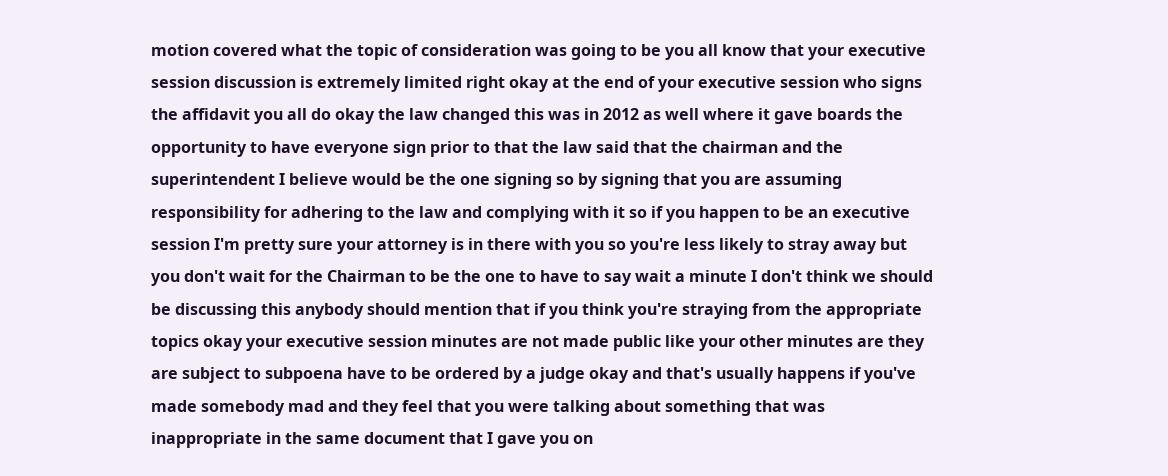motion covered what the topic of consideration was going to be you all know that your executive session discussion is extremely limited right okay at the end of your executive session who signs the affidavit you all do okay the law changed this was in 2012 as well where it gave boards the opportunity to have everyone sign prior to that the law said that the chairman and the superintendent I believe would be the one signing so by signing that you are assuming responsibility for adhering to the law and complying with it so if you happen to be an executive session I'm pretty sure your attorney is in there with you so you're less likely to stray away but you don't wait for the Chairman to be the one to have to say wait a minute I don't think we should be discussing this anybody should mention that if you think you're straying from the appropriate topics okay your executive session minutes are not made public like your other minutes are they are subject to subpoena have to be ordered by a judge okay and that's usually happens if you've made somebody mad and they feel that you were talking about something that was inappropriate in the same document that I gave you on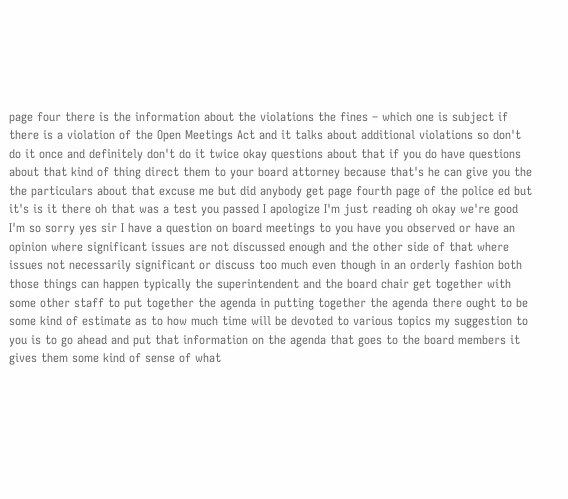page four there is the information about the violations the fines – which one is subject if there is a violation of the Open Meetings Act and it talks about additional violations so don't do it once and definitely don't do it twice okay questions about that if you do have questions about that kind of thing direct them to your board attorney because that's he can give you the the particulars about that excuse me but did anybody get page fourth page of the police ed but it's is it there oh that was a test you passed I apologize I'm just reading oh okay we're good I'm so sorry yes sir I have a question on board meetings to you have you observed or have an opinion where significant issues are not discussed enough and the other side of that where issues not necessarily significant or discuss too much even though in an orderly fashion both those things can happen typically the superintendent and the board chair get together with some other staff to put together the agenda in putting together the agenda there ought to be some kind of estimate as to how much time will be devoted to various topics my suggestion to you is to go ahead and put that information on the agenda that goes to the board members it gives them some kind of sense of what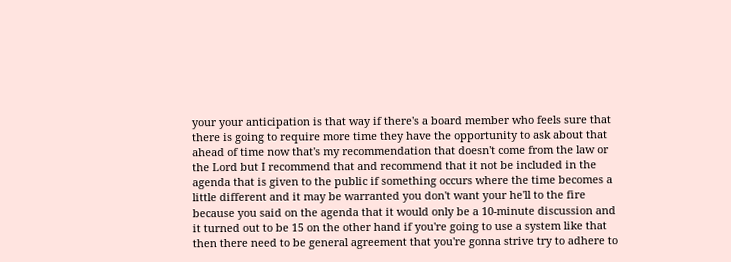your your anticipation is that way if there's a board member who feels sure that there is going to require more time they have the opportunity to ask about that ahead of time now that's my recommendation that doesn't come from the law or the Lord but I recommend that and recommend that it not be included in the agenda that is given to the public if something occurs where the time becomes a little different and it may be warranted you don't want your he'll to the fire because you said on the agenda that it would only be a 10-minute discussion and it turned out to be 15 on the other hand if you're going to use a system like that then there need to be general agreement that you're gonna strive try to adhere to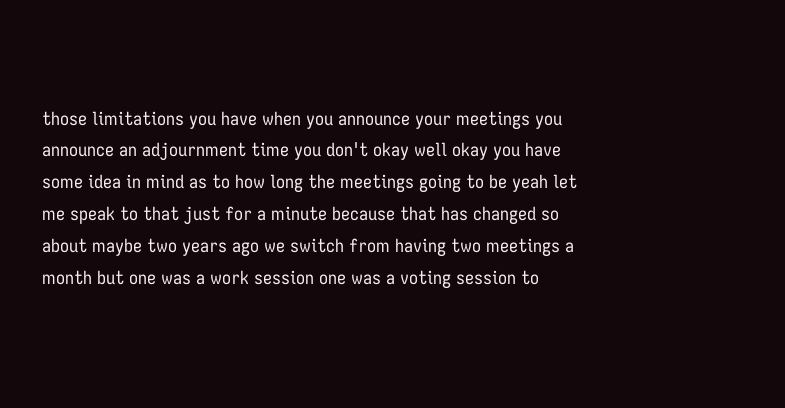those limitations you have when you announce your meetings you announce an adjournment time you don't okay well okay you have some idea in mind as to how long the meetings going to be yeah let me speak to that just for a minute because that has changed so about maybe two years ago we switch from having two meetings a month but one was a work session one was a voting session to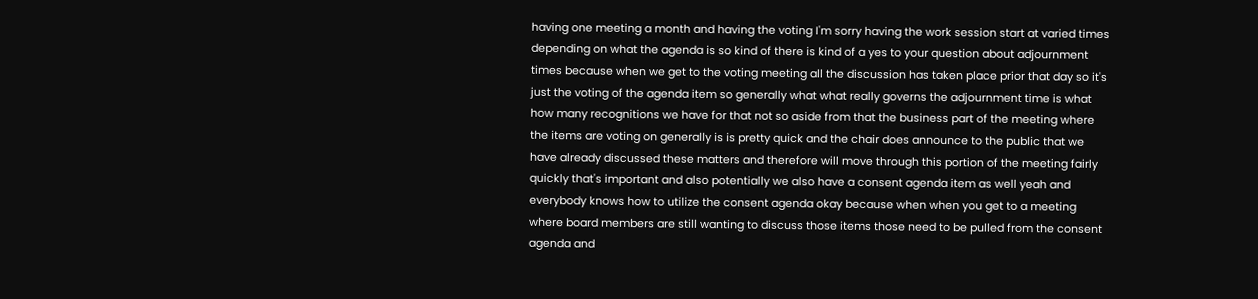having one meeting a month and having the voting I'm sorry having the work session start at varied times depending on what the agenda is so kind of there is kind of a yes to your question about adjournment times because when we get to the voting meeting all the discussion has taken place prior that day so it's just the voting of the agenda item so generally what what really governs the adjournment time is what how many recognitions we have for that not so aside from that the business part of the meeting where the items are voting on generally is is pretty quick and the chair does announce to the public that we have already discussed these matters and therefore will move through this portion of the meeting fairly quickly that's important and also potentially we also have a consent agenda item as well yeah and everybody knows how to utilize the consent agenda okay because when when you get to a meeting where board members are still wanting to discuss those items those need to be pulled from the consent agenda and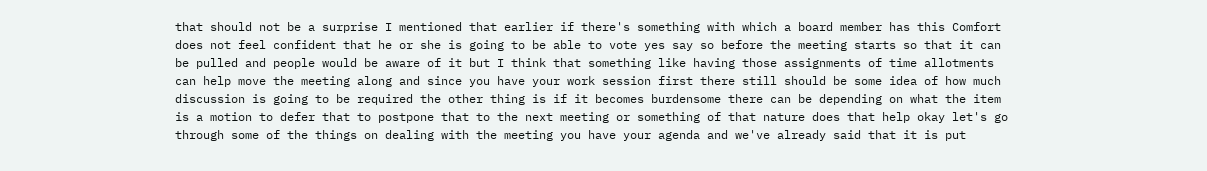that should not be a surprise I mentioned that earlier if there's something with which a board member has this Comfort does not feel confident that he or she is going to be able to vote yes say so before the meeting starts so that it can be pulled and people would be aware of it but I think that something like having those assignments of time allotments can help move the meeting along and since you have your work session first there still should be some idea of how much discussion is going to be required the other thing is if it becomes burdensome there can be depending on what the item is a motion to defer that to postpone that to the next meeting or something of that nature does that help okay let's go through some of the things on dealing with the meeting you have your agenda and we've already said that it is put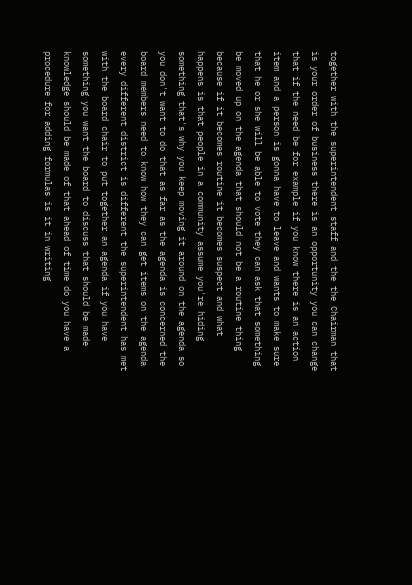together with the superintendent staff and the the Chairman that is your order of business there is an opportunity you can change that if the need be for example if you know there is an action item and a person is gonna have to leave and wants to make sure that he or she will be able to vote they can ask that something be moved up on the agenda that should not be a routine thing because if it becomes routine it becomes suspect and what happens is that people in a community assume you're hiding something that's why you keep moving it around on the agenda so you don't want to do that as far as the agenda is concerned the board members need to know how they can get items on the agenda every different district is different the superintendent has met with the board chair to put together an agenda if you have something you want the board to discuss that should be made knowledge should be made of that ahead of time do you have a procedure for adding formulas is it in writing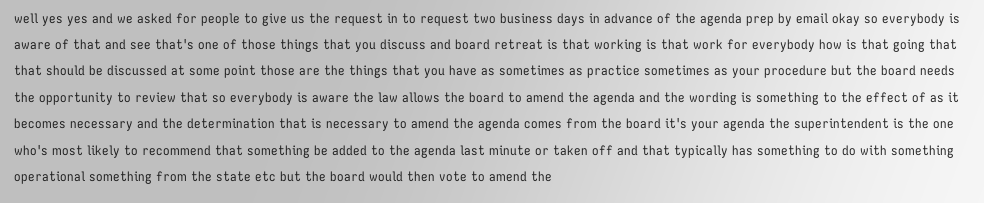well yes yes and we asked for people to give us the request in to request two business days in advance of the agenda prep by email okay so everybody is aware of that and see that's one of those things that you discuss and board retreat is that working is that work for everybody how is that going that that should be discussed at some point those are the things that you have as sometimes as practice sometimes as your procedure but the board needs the opportunity to review that so everybody is aware the law allows the board to amend the agenda and the wording is something to the effect of as it becomes necessary and the determination that is necessary to amend the agenda comes from the board it's your agenda the superintendent is the one who's most likely to recommend that something be added to the agenda last minute or taken off and that typically has something to do with something operational something from the state etc but the board would then vote to amend the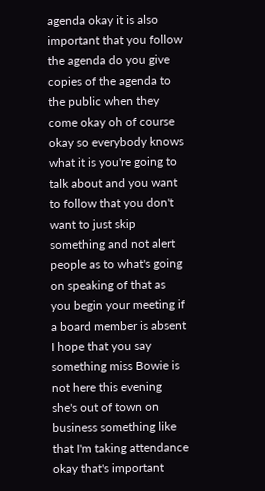agenda okay it is also important that you follow the agenda do you give copies of the agenda to the public when they come okay oh of course okay so everybody knows what it is you're going to talk about and you want to follow that you don't want to just skip something and not alert people as to what's going on speaking of that as you begin your meeting if a board member is absent I hope that you say something miss Bowie is not here this evening she's out of town on business something like that I'm taking attendance okay that's important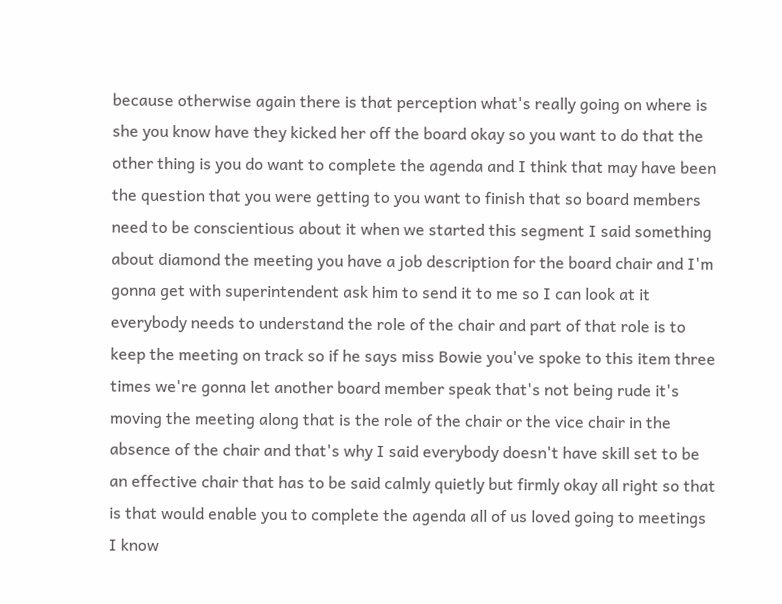because otherwise again there is that perception what's really going on where is she you know have they kicked her off the board okay so you want to do that the other thing is you do want to complete the agenda and I think that may have been the question that you were getting to you want to finish that so board members need to be conscientious about it when we started this segment I said something about diamond the meeting you have a job description for the board chair and I'm gonna get with superintendent ask him to send it to me so I can look at it everybody needs to understand the role of the chair and part of that role is to keep the meeting on track so if he says miss Bowie you've spoke to this item three times we're gonna let another board member speak that's not being rude it's moving the meeting along that is the role of the chair or the vice chair in the absence of the chair and that's why I said everybody doesn't have skill set to be an effective chair that has to be said calmly quietly but firmly okay all right so that is that would enable you to complete the agenda all of us loved going to meetings I know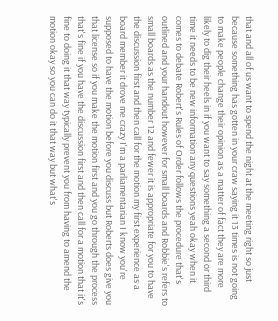that and all of us want to spend the night at the meeting right so just because something has gotten in your craw saying it 13 times is not going to make people change their opinion as a matter of fact they are more likely to dig their heels in if you want to say something a second or third time it needs to be new information any questions yeah okay when it comes to debate Robert's Rules of Order follows the procedure that's outlined and your handout however for small boards and Robbie's refers to small boards as the number 12 and fewer it is appropriate for you to have the discussion first and then call for the motion my first experience as a board member it drove me crazy I'm a parliamentarian I know you're supposed to have the motion before you discuss but Roberts does give you that license so if you make the motion first and you go through the process that's fine if you have the discussion first and then call for a motion that it's fine to doing it that way typically prevent you from having to amend the motion okay so you can do it that way but what's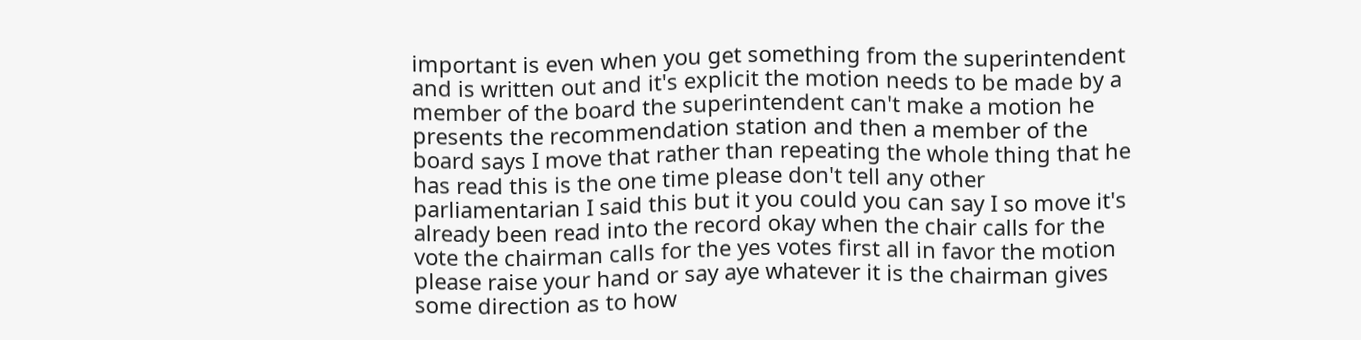important is even when you get something from the superintendent and is written out and it's explicit the motion needs to be made by a member of the board the superintendent can't make a motion he presents the recommendation station and then a member of the board says I move that rather than repeating the whole thing that he has read this is the one time please don't tell any other parliamentarian I said this but it you could you can say I so move it's already been read into the record okay when the chair calls for the vote the chairman calls for the yes votes first all in favor the motion please raise your hand or say aye whatever it is the chairman gives some direction as to how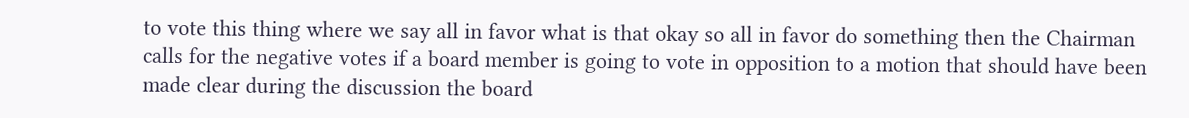to vote this thing where we say all in favor what is that okay so all in favor do something then the Chairman calls for the negative votes if a board member is going to vote in opposition to a motion that should have been made clear during the discussion the board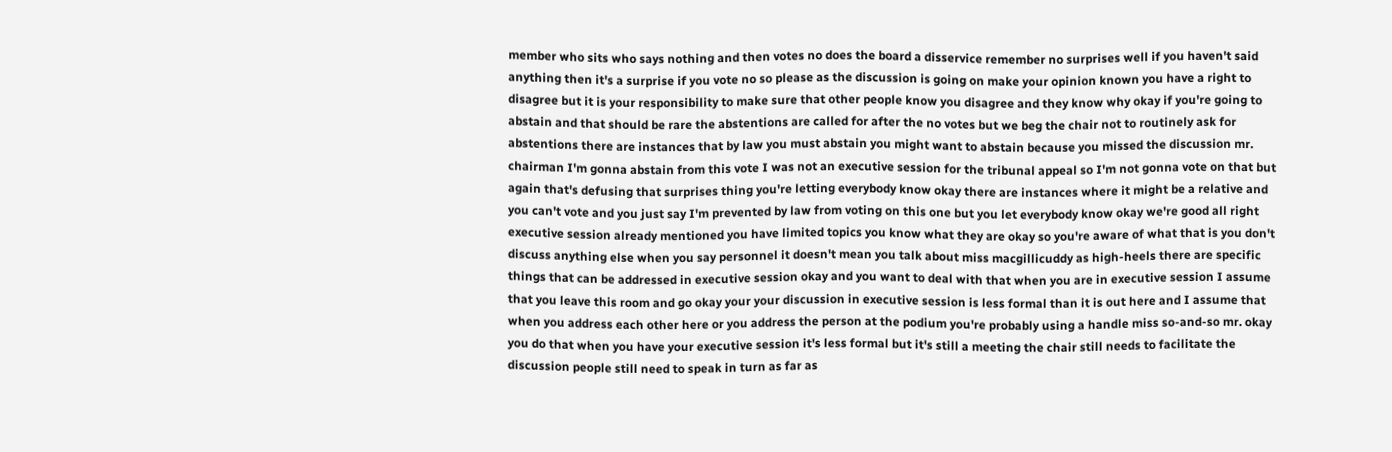member who sits who says nothing and then votes no does the board a disservice remember no surprises well if you haven't said anything then it's a surprise if you vote no so please as the discussion is going on make your opinion known you have a right to disagree but it is your responsibility to make sure that other people know you disagree and they know why okay if you're going to abstain and that should be rare the abstentions are called for after the no votes but we beg the chair not to routinely ask for abstentions there are instances that by law you must abstain you might want to abstain because you missed the discussion mr. chairman I'm gonna abstain from this vote I was not an executive session for the tribunal appeal so I'm not gonna vote on that but again that's defusing that surprises thing you're letting everybody know okay there are instances where it might be a relative and you can't vote and you just say I'm prevented by law from voting on this one but you let everybody know okay we're good all right executive session already mentioned you have limited topics you know what they are okay so you're aware of what that is you don't discuss anything else when you say personnel it doesn't mean you talk about miss macgillicuddy as high-heels there are specific things that can be addressed in executive session okay and you want to deal with that when you are in executive session I assume that you leave this room and go okay your your discussion in executive session is less formal than it is out here and I assume that when you address each other here or you address the person at the podium you're probably using a handle miss so-and-so mr. okay you do that when you have your executive session it's less formal but it's still a meeting the chair still needs to facilitate the discussion people still need to speak in turn as far as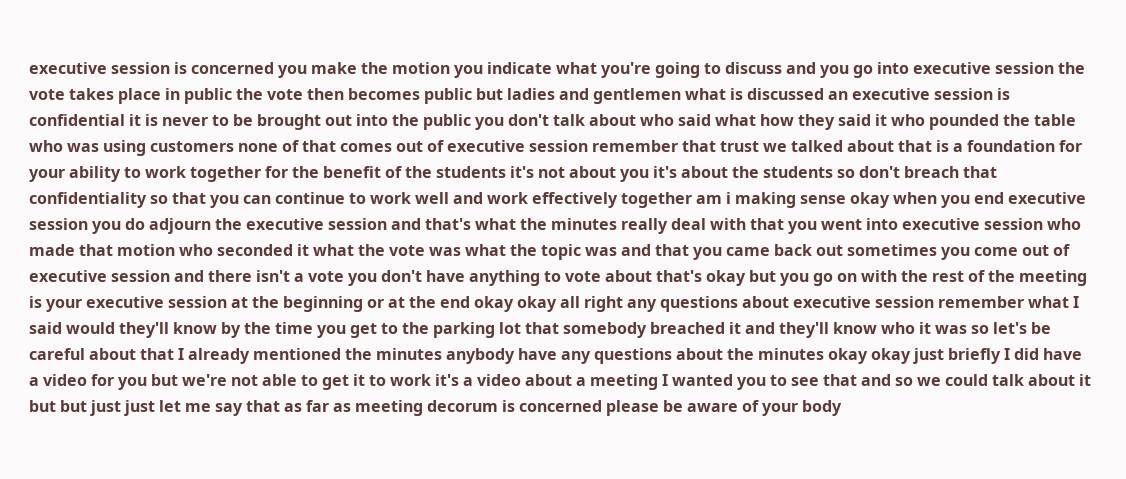executive session is concerned you make the motion you indicate what you're going to discuss and you go into executive session the vote takes place in public the vote then becomes public but ladies and gentlemen what is discussed an executive session is confidential it is never to be brought out into the public you don't talk about who said what how they said it who pounded the table who was using customers none of that comes out of executive session remember that trust we talked about that is a foundation for your ability to work together for the benefit of the students it's not about you it's about the students so don't breach that confidentiality so that you can continue to work well and work effectively together am i making sense okay when you end executive session you do adjourn the executive session and that's what the minutes really deal with that you went into executive session who made that motion who seconded it what the vote was what the topic was and that you came back out sometimes you come out of executive session and there isn't a vote you don't have anything to vote about that's okay but you go on with the rest of the meeting is your executive session at the beginning or at the end okay okay all right any questions about executive session remember what I said would they'll know by the time you get to the parking lot that somebody breached it and they'll know who it was so let's be careful about that I already mentioned the minutes anybody have any questions about the minutes okay okay just briefly I did have a video for you but we're not able to get it to work it's a video about a meeting I wanted you to see that and so we could talk about it but but just just let me say that as far as meeting decorum is concerned please be aware of your body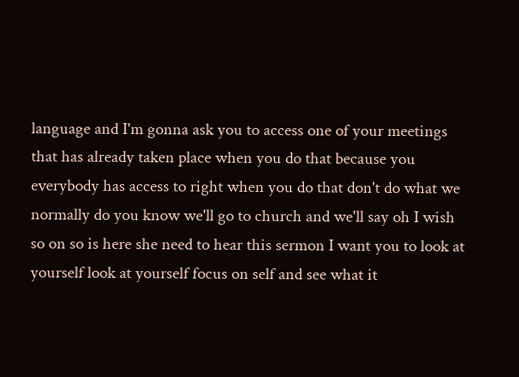language and I'm gonna ask you to access one of your meetings that has already taken place when you do that because you everybody has access to right when you do that don't do what we normally do you know we'll go to church and we'll say oh I wish so on so is here she need to hear this sermon I want you to look at yourself look at yourself focus on self and see what it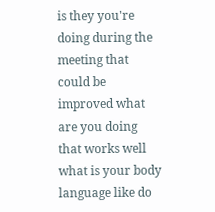is they you're doing during the meeting that could be improved what are you doing that works well what is your body language like do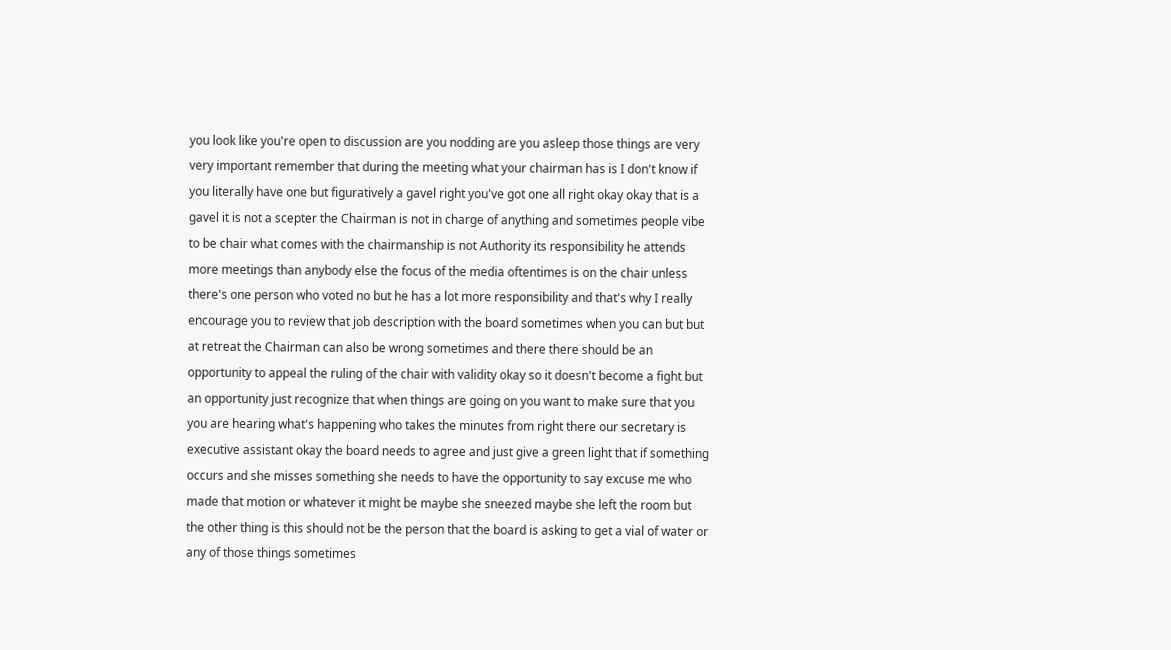you look like you're open to discussion are you nodding are you asleep those things are very very important remember that during the meeting what your chairman has is I don't know if you literally have one but figuratively a gavel right you've got one all right okay okay that is a gavel it is not a scepter the Chairman is not in charge of anything and sometimes people vibe to be chair what comes with the chairmanship is not Authority its responsibility he attends more meetings than anybody else the focus of the media oftentimes is on the chair unless there's one person who voted no but he has a lot more responsibility and that's why I really encourage you to review that job description with the board sometimes when you can but but at retreat the Chairman can also be wrong sometimes and there there should be an opportunity to appeal the ruling of the chair with validity okay so it doesn't become a fight but an opportunity just recognize that when things are going on you want to make sure that you you are hearing what's happening who takes the minutes from right there our secretary is executive assistant okay the board needs to agree and just give a green light that if something occurs and she misses something she needs to have the opportunity to say excuse me who made that motion or whatever it might be maybe she sneezed maybe she left the room but the other thing is this should not be the person that the board is asking to get a vial of water or any of those things sometimes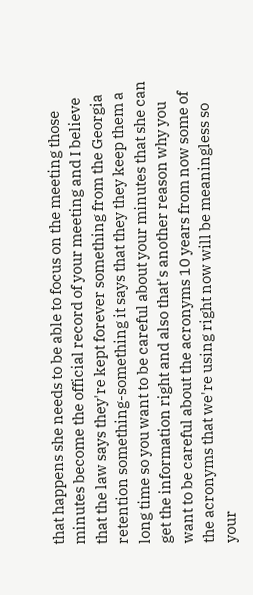that happens she needs to be able to focus on the meeting those minutes become the official record of your meeting and I believe that the law says they're kept forever something from the Georgia retention something-something it says that they they keep them a long time so you want to be careful about your minutes that she can get the information right and also that's another reason why you want to be careful about the acronyms 10 years from now some of the acronyms that we're using right now will be meaningless so your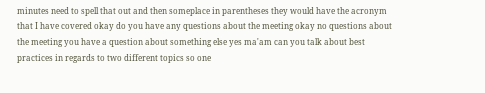minutes need to spell that out and then someplace in parentheses they would have the acronym that I have covered okay do you have any questions about the meeting okay no questions about the meeting you have a question about something else yes ma'am can you talk about best practices in regards to two different topics so one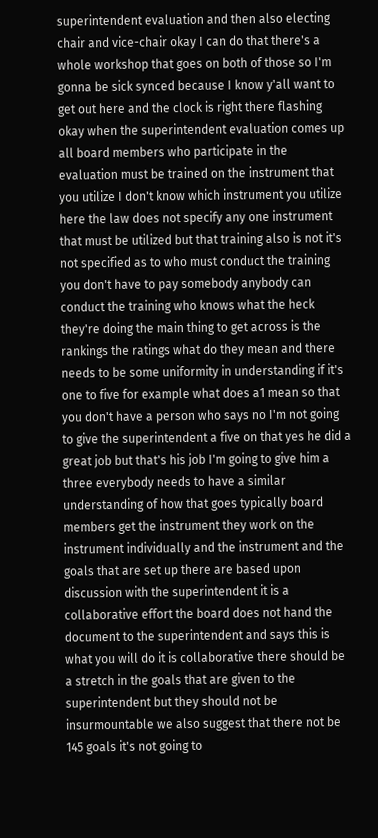superintendent evaluation and then also electing chair and vice-chair okay I can do that there's a whole workshop that goes on both of those so I'm gonna be sick synced because I know y'all want to get out here and the clock is right there flashing okay when the superintendent evaluation comes up all board members who participate in the evaluation must be trained on the instrument that you utilize I don't know which instrument you utilize here the law does not specify any one instrument that must be utilized but that training also is not it's not specified as to who must conduct the training you don't have to pay somebody anybody can conduct the training who knows what the heck they're doing the main thing to get across is the rankings the ratings what do they mean and there needs to be some uniformity in understanding if it's one to five for example what does a1 mean so that you don't have a person who says no I'm not going to give the superintendent a five on that yes he did a great job but that's his job I'm going to give him a three everybody needs to have a similar understanding of how that goes typically board members get the instrument they work on the instrument individually and the instrument and the goals that are set up there are based upon discussion with the superintendent it is a collaborative effort the board does not hand the document to the superintendent and says this is what you will do it is collaborative there should be a stretch in the goals that are given to the superintendent but they should not be insurmountable we also suggest that there not be 145 goals it's not going to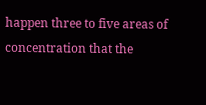happen three to five areas of concentration that the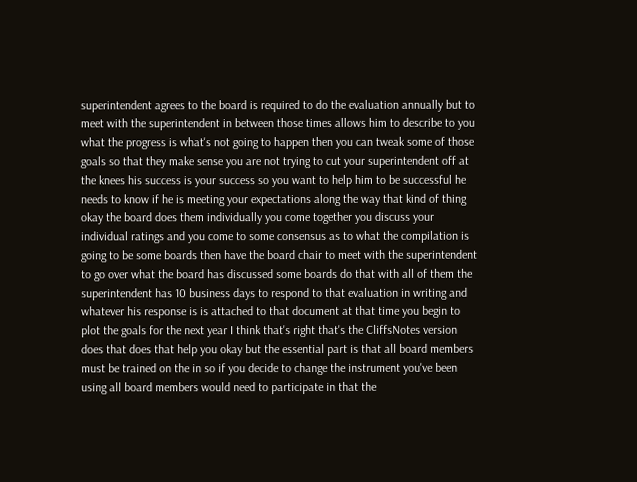superintendent agrees to the board is required to do the evaluation annually but to meet with the superintendent in between those times allows him to describe to you what the progress is what's not going to happen then you can tweak some of those goals so that they make sense you are not trying to cut your superintendent off at the knees his success is your success so you want to help him to be successful he needs to know if he is meeting your expectations along the way that kind of thing okay the board does them individually you come together you discuss your individual ratings and you come to some consensus as to what the compilation is going to be some boards then have the board chair to meet with the superintendent to go over what the board has discussed some boards do that with all of them the superintendent has 10 business days to respond to that evaluation in writing and whatever his response is is attached to that document at that time you begin to plot the goals for the next year I think that's right that's the CliffsNotes version does that does that help you okay but the essential part is that all board members must be trained on the in so if you decide to change the instrument you've been using all board members would need to participate in that the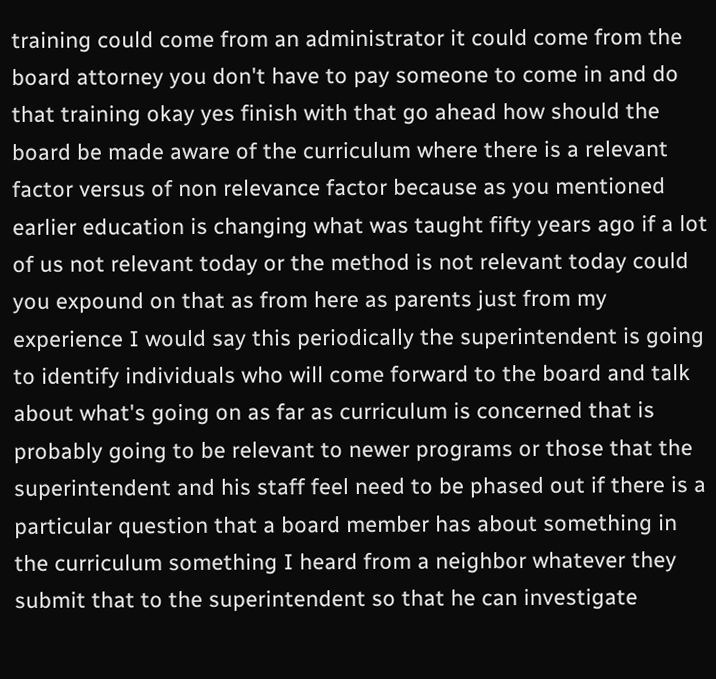training could come from an administrator it could come from the board attorney you don't have to pay someone to come in and do that training okay yes finish with that go ahead how should the board be made aware of the curriculum where there is a relevant factor versus of non relevance factor because as you mentioned earlier education is changing what was taught fifty years ago if a lot of us not relevant today or the method is not relevant today could you expound on that as from here as parents just from my experience I would say this periodically the superintendent is going to identify individuals who will come forward to the board and talk about what's going on as far as curriculum is concerned that is probably going to be relevant to newer programs or those that the superintendent and his staff feel need to be phased out if there is a particular question that a board member has about something in the curriculum something I heard from a neighbor whatever they submit that to the superintendent so that he can investigate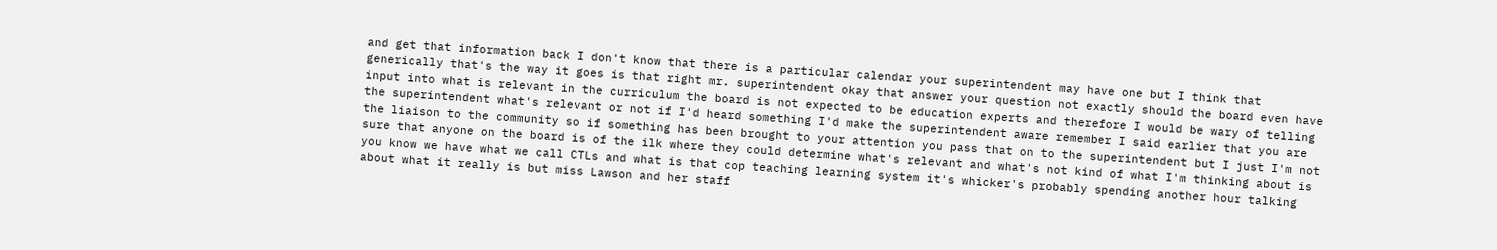and get that information back I don't know that there is a particular calendar your superintendent may have one but I think that generically that's the way it goes is that right mr. superintendent okay that answer your question not exactly should the board even have input into what is relevant in the curriculum the board is not expected to be education experts and therefore I would be wary of telling the superintendent what's relevant or not if I'd heard something I'd make the superintendent aware remember I said earlier that you are the liaison to the community so if something has been brought to your attention you pass that on to the superintendent but I just I'm not sure that anyone on the board is of the ilk where they could determine what's relevant and what's not kind of what I'm thinking about is you know we have what we call CTLs and what is that cop teaching learning system it's whicker's probably spending another hour talking about what it really is but miss Lawson and her staff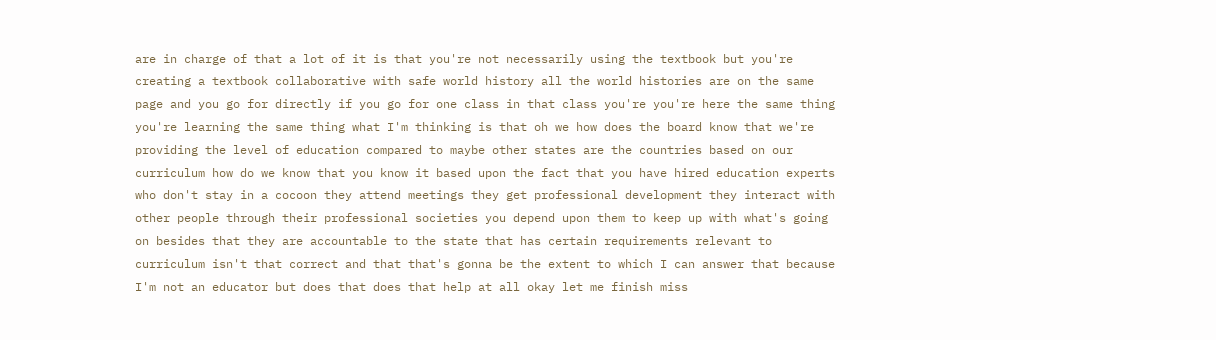are in charge of that a lot of it is that you're not necessarily using the textbook but you're creating a textbook collaborative with safe world history all the world histories are on the same page and you go for directly if you go for one class in that class you're you're here the same thing you're learning the same thing what I'm thinking is that oh we how does the board know that we're providing the level of education compared to maybe other states are the countries based on our curriculum how do we know that you know it based upon the fact that you have hired education experts who don't stay in a cocoon they attend meetings they get professional development they interact with other people through their professional societies you depend upon them to keep up with what's going on besides that they are accountable to the state that has certain requirements relevant to curriculum isn't that correct and that that's gonna be the extent to which I can answer that because I'm not an educator but does that does that help at all okay let me finish miss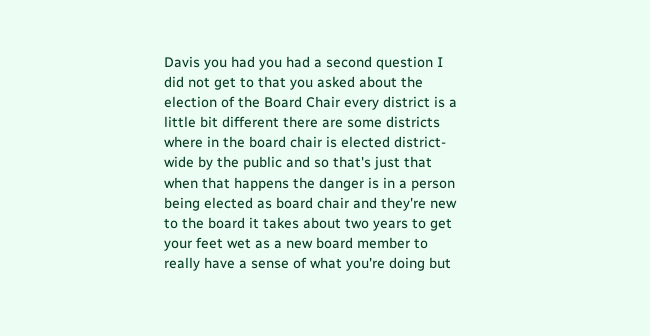Davis you had you had a second question I did not get to that you asked about the election of the Board Chair every district is a little bit different there are some districts where in the board chair is elected district-wide by the public and so that's just that when that happens the danger is in a person being elected as board chair and they're new to the board it takes about two years to get your feet wet as a new board member to really have a sense of what you're doing but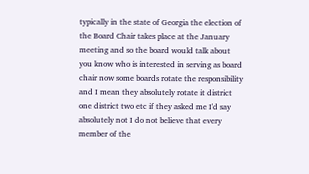typically in the state of Georgia the election of the Board Chair takes place at the January meeting and so the board would talk about you know who is interested in serving as board chair now some boards rotate the responsibility and I mean they absolutely rotate it district one district two etc if they asked me I'd say absolutely not I do not believe that every member of the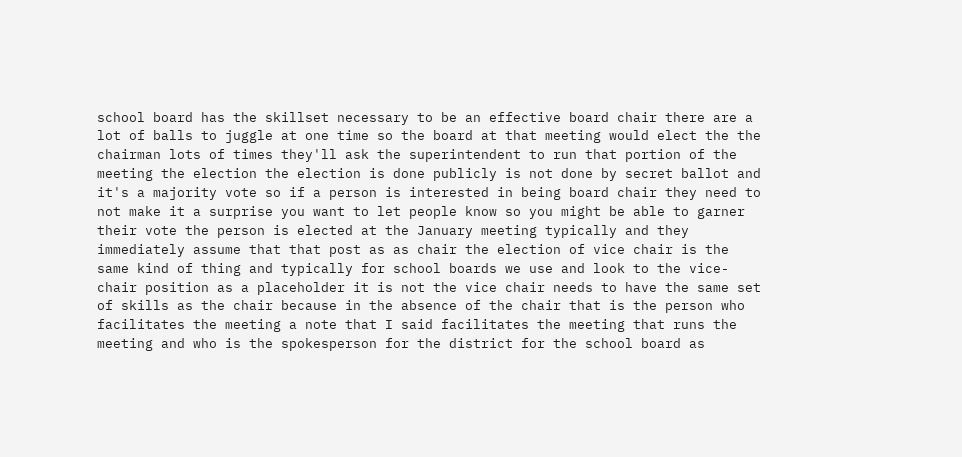school board has the skillset necessary to be an effective board chair there are a lot of balls to juggle at one time so the board at that meeting would elect the the chairman lots of times they'll ask the superintendent to run that portion of the meeting the election the election is done publicly is not done by secret ballot and it's a majority vote so if a person is interested in being board chair they need to not make it a surprise you want to let people know so you might be able to garner their vote the person is elected at the January meeting typically and they immediately assume that that post as as chair the election of vice chair is the same kind of thing and typically for school boards we use and look to the vice-chair position as a placeholder it is not the vice chair needs to have the same set of skills as the chair because in the absence of the chair that is the person who facilitates the meeting a note that I said facilitates the meeting that runs the meeting and who is the spokesperson for the district for the school board as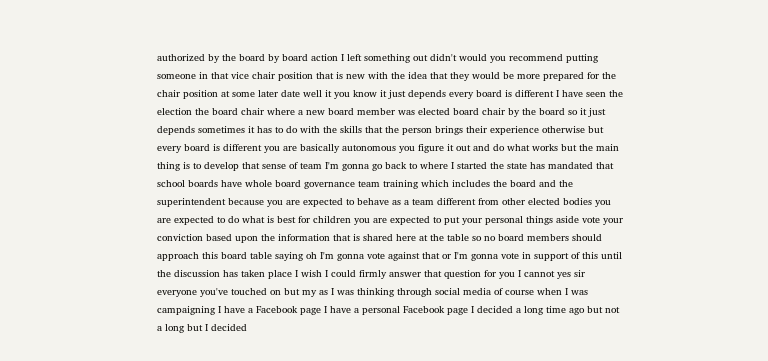authorized by the board by board action I left something out didn't would you recommend putting someone in that vice chair position that is new with the idea that they would be more prepared for the chair position at some later date well it you know it just depends every board is different I have seen the election the board chair where a new board member was elected board chair by the board so it just depends sometimes it has to do with the skills that the person brings their experience otherwise but every board is different you are basically autonomous you figure it out and do what works but the main thing is to develop that sense of team I'm gonna go back to where I started the state has mandated that school boards have whole board governance team training which includes the board and the superintendent because you are expected to behave as a team different from other elected bodies you are expected to do what is best for children you are expected to put your personal things aside vote your conviction based upon the information that is shared here at the table so no board members should approach this board table saying oh I'm gonna vote against that or I'm gonna vote in support of this until the discussion has taken place I wish I could firmly answer that question for you I cannot yes sir everyone you've touched on but my as I was thinking through social media of course when I was campaigning I have a Facebook page I have a personal Facebook page I decided a long time ago but not a long but I decided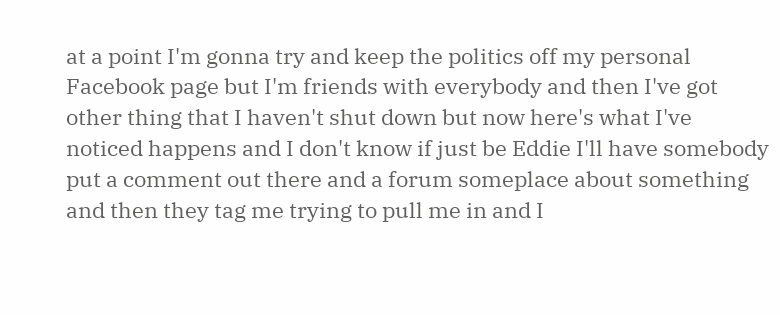at a point I'm gonna try and keep the politics off my personal Facebook page but I'm friends with everybody and then I've got other thing that I haven't shut down but now here's what I've noticed happens and I don't know if just be Eddie I'll have somebody put a comment out there and a forum someplace about something and then they tag me trying to pull me in and I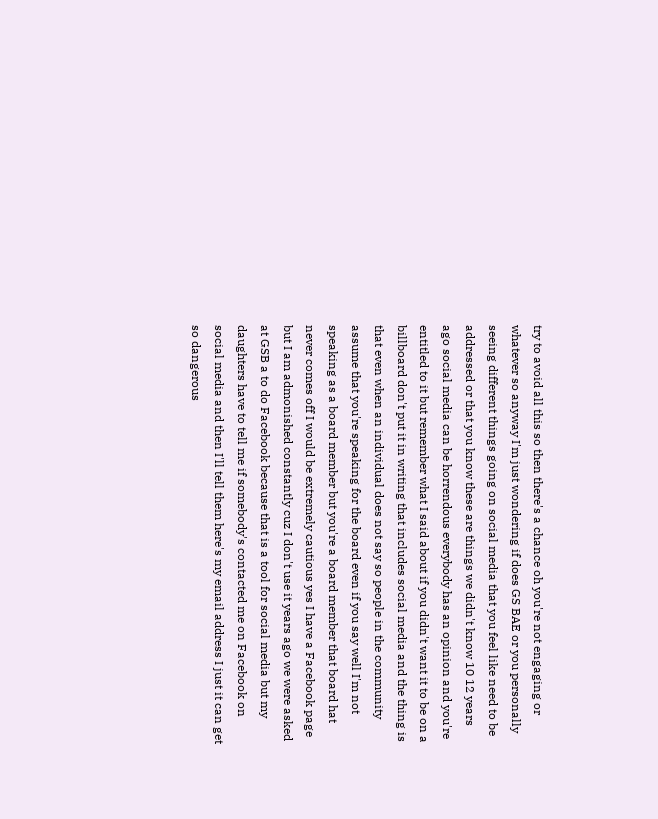try to avoid all this so then there's a chance oh you're not engaging or whatever so anyway I'm just wondering if does GS BAE or you personally seeing different things going on social media that you feel like need to be addressed or that you know these are things we didn't know 10 12 years ago social media can be horrendous everybody has an opinion and you're entitled to it but remember what I said about if you didn't want it to be on a billboard don't put it in writing that includes social media and the thing is that even when an individual does not say so people in the community assume that you're speaking for the board even if you say well I'm not speaking as a board member but you're a board member that board hat never comes off I would be extremely cautious yes I have a Facebook page but I am admonished constantly cuz I don't use it years ago we were asked at GSB a to do Facebook because that is a tool for social media but my daughters have to tell me if somebody's contacted me on Facebook on social media and then I'll tell them here's my email address I just it can get so dangerous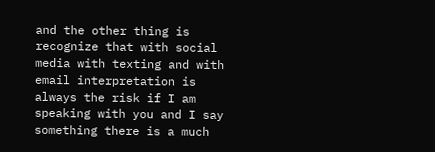and the other thing is recognize that with social media with texting and with email interpretation is always the risk if I am speaking with you and I say something there is a much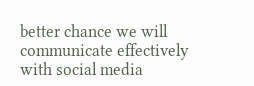better chance we will communicate effectively with social media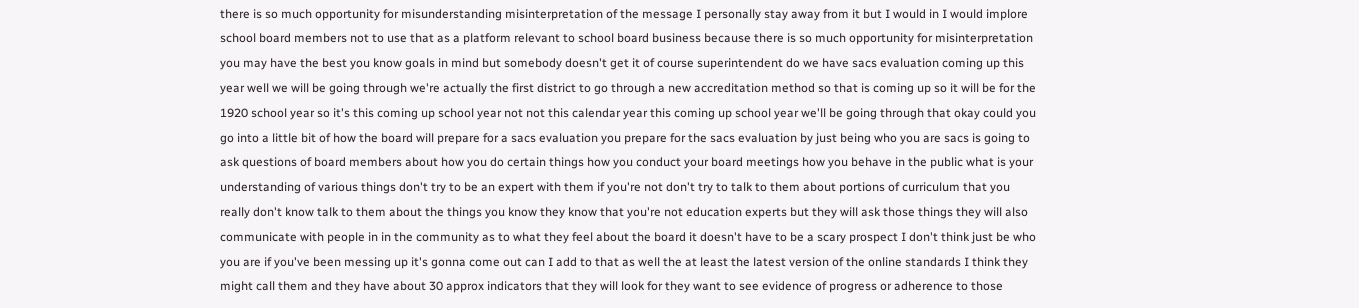there is so much opportunity for misunderstanding misinterpretation of the message I personally stay away from it but I would in I would implore school board members not to use that as a platform relevant to school board business because there is so much opportunity for misinterpretation you may have the best you know goals in mind but somebody doesn't get it of course superintendent do we have sacs evaluation coming up this year well we will be going through we're actually the first district to go through a new accreditation method so that is coming up so it will be for the 1920 school year so it's this coming up school year not not this calendar year this coming up school year we'll be going through that okay could you go into a little bit of how the board will prepare for a sacs evaluation you prepare for the sacs evaluation by just being who you are sacs is going to ask questions of board members about how you do certain things how you conduct your board meetings how you behave in the public what is your understanding of various things don't try to be an expert with them if you're not don't try to talk to them about portions of curriculum that you really don't know talk to them about the things you know they know that you're not education experts but they will ask those things they will also communicate with people in in the community as to what they feel about the board it doesn't have to be a scary prospect I don't think just be who you are if you've been messing up it's gonna come out can I add to that as well the at least the latest version of the online standards I think they might call them and they have about 30 approx indicators that they will look for they want to see evidence of progress or adherence to those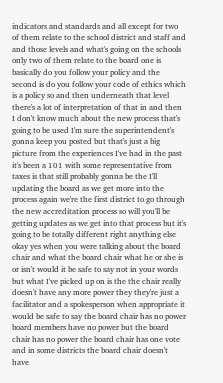indicators and standards and all except for two of them relate to the school district and staff and and those levels and what's going on the schools only two of them relate to the board one is basically do you follow your policy and the second is do you follow your code of ethics which is a policy so and then underneath that level there's a lot of interpretation of that in and then I don't know much about the new process that's going to be used I'm sure the superintendent's gonna keep you posted but that's just a big picture from the experiences I've had in the past it's been a 101 with some representative from taxes is that still probably gonna be the I'll updating the board as we get more into the process again we're the first district to go through the new accreditation process so will you'll be getting updates as we get into that process but it's going to be totally different right anything else okay yes when you were talking about the board chair and what the board chair what he or she is or isn't would it be safe to say not in your words but what I've picked up on is the the chair really doesn't have any more power they they're just a facilitator and a spokesperson when appropriate it would be safe to say the board chair has no power board members have no power but the board chair has no power the board chair has one vote and in some districts the board chair doesn't have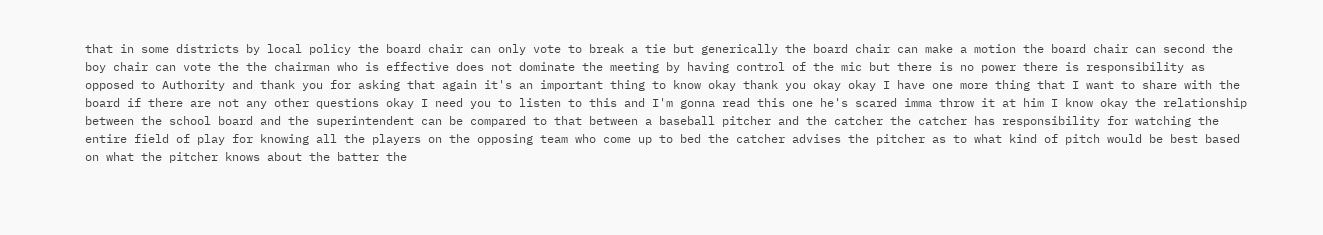that in some districts by local policy the board chair can only vote to break a tie but generically the board chair can make a motion the board chair can second the boy chair can vote the the chairman who is effective does not dominate the meeting by having control of the mic but there is no power there is responsibility as opposed to Authority and thank you for asking that again it's an important thing to know okay thank you okay okay I have one more thing that I want to share with the board if there are not any other questions okay I need you to listen to this and I'm gonna read this one he's scared imma throw it at him I know okay the relationship between the school board and the superintendent can be compared to that between a baseball pitcher and the catcher the catcher has responsibility for watching the entire field of play for knowing all the players on the opposing team who come up to bed the catcher advises the pitcher as to what kind of pitch would be best based on what the pitcher knows about the batter the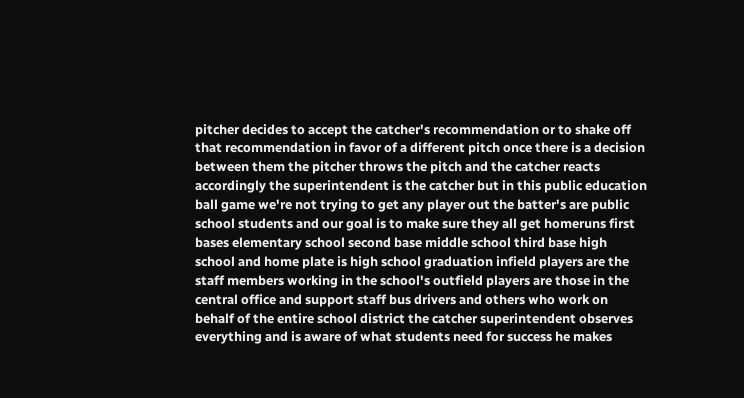pitcher decides to accept the catcher's recommendation or to shake off that recommendation in favor of a different pitch once there is a decision between them the pitcher throws the pitch and the catcher reacts accordingly the superintendent is the catcher but in this public education ball game we're not trying to get any player out the batter's are public school students and our goal is to make sure they all get homeruns first bases elementary school second base middle school third base high school and home plate is high school graduation infield players are the staff members working in the school's outfield players are those in the central office and support staff bus drivers and others who work on behalf of the entire school district the catcher superintendent observes everything and is aware of what students need for success he makes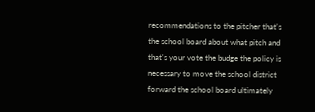recommendations to the pitcher that's the school board about what pitch and that's your vote the budge the policy is necessary to move the school district forward the school board ultimately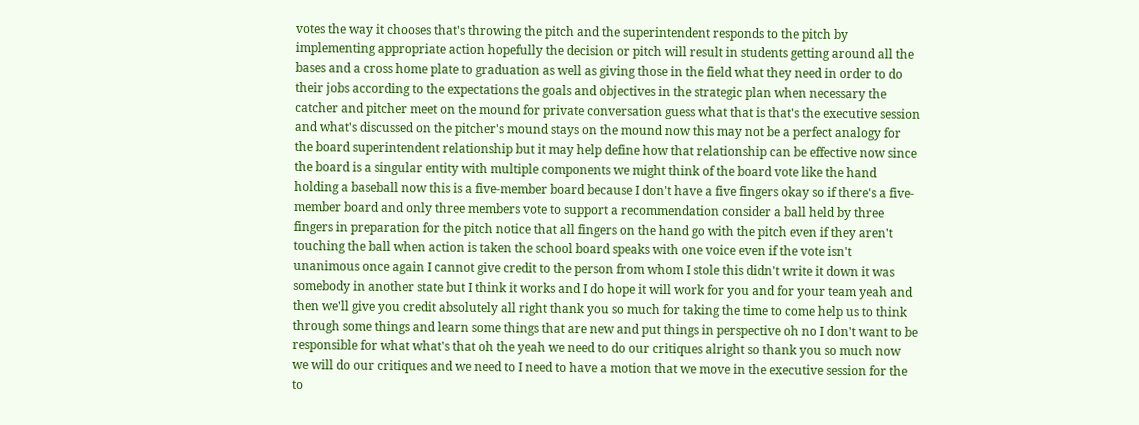votes the way it chooses that's throwing the pitch and the superintendent responds to the pitch by implementing appropriate action hopefully the decision or pitch will result in students getting around all the bases and a cross home plate to graduation as well as giving those in the field what they need in order to do their jobs according to the expectations the goals and objectives in the strategic plan when necessary the catcher and pitcher meet on the mound for private conversation guess what that is that's the executive session and what's discussed on the pitcher's mound stays on the mound now this may not be a perfect analogy for the board superintendent relationship but it may help define how that relationship can be effective now since the board is a singular entity with multiple components we might think of the board vote like the hand holding a baseball now this is a five-member board because I don't have a five fingers okay so if there's a five-member board and only three members vote to support a recommendation consider a ball held by three fingers in preparation for the pitch notice that all fingers on the hand go with the pitch even if they aren't touching the ball when action is taken the school board speaks with one voice even if the vote isn't unanimous once again I cannot give credit to the person from whom I stole this didn't write it down it was somebody in another state but I think it works and I do hope it will work for you and for your team yeah and then we'll give you credit absolutely all right thank you so much for taking the time to come help us to think through some things and learn some things that are new and put things in perspective oh no I don't want to be responsible for what what's that oh the yeah we need to do our critiques alright so thank you so much now we will do our critiques and we need to I need to have a motion that we move in the executive session for the to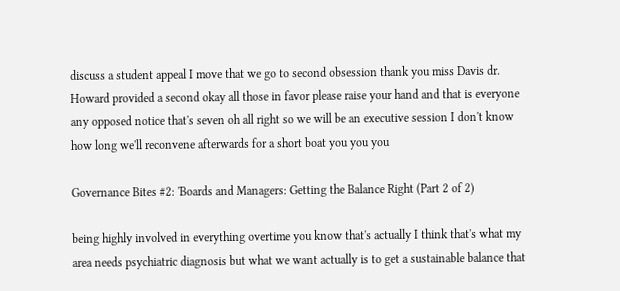discuss a student appeal I move that we go to second obsession thank you miss Davis dr. Howard provided a second okay all those in favor please raise your hand and that is everyone any opposed notice that's seven oh all right so we will be an executive session I don't know how long we'll reconvene afterwards for a short boat you you you

Governance Bites #2: 'Boards and Managers: Getting the Balance Right (Part 2 of 2)

being highly involved in everything overtime you know that's actually I think that's what my area needs psychiatric diagnosis but what we want actually is to get a sustainable balance that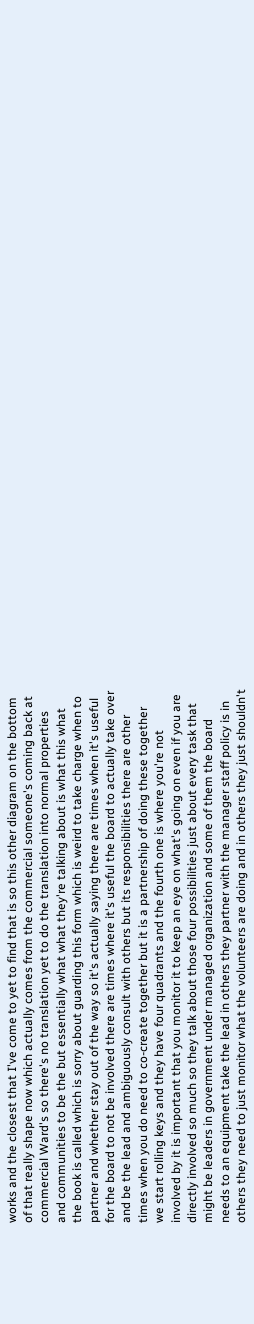works and the closest that I've come to yet to find that is so this other diagram on the bottom of that really shape now which actually comes from the commercial someone's coming back at commercial Ward's so there's no translation yet to do the translation into normal properties and communities to be the but essentially what what they're talking about is what this what the book is called which is sorry about guarding this form which is weird to take charge when to partner and whether stay out of the way so it's actually saying there are times when it's useful for the board to not be involved there are times where it's useful the board to actually take over and be the lead and ambiguously consult with others but its responsibilities there are other times when you do need to co-create together but it is a partnership of doing these together we start rolling keys and they have four quadrants and the fourth one is where you're not involved by it is important that you monitor it to keep an eye on what's going on even if you are directly involved so much so they talk about those four possibilities just about every task that might be leaders in government under managed organization and some of them the board needs to an equipment take the lead in others they partner with the manager staff policy is in others they need to just monitor what the volunteers are doing and in others they just shouldn't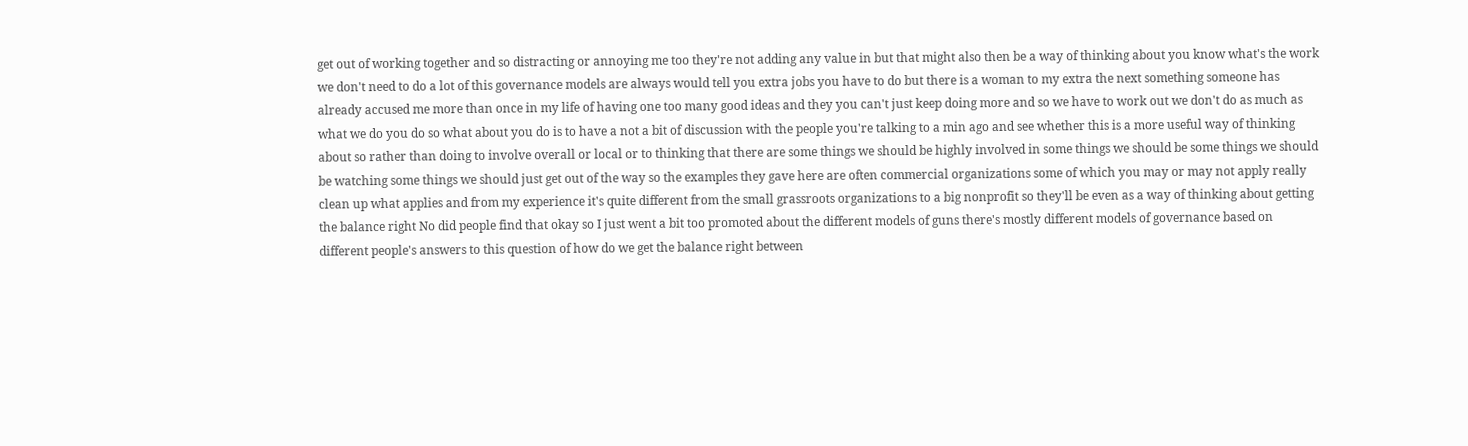get out of working together and so distracting or annoying me too they're not adding any value in but that might also then be a way of thinking about you know what's the work we don't need to do a lot of this governance models are always would tell you extra jobs you have to do but there is a woman to my extra the next something someone has already accused me more than once in my life of having one too many good ideas and they you can't just keep doing more and so we have to work out we don't do as much as what we do you do so what about you do is to have a not a bit of discussion with the people you're talking to a min ago and see whether this is a more useful way of thinking about so rather than doing to involve overall or local or to thinking that there are some things we should be highly involved in some things we should be some things we should be watching some things we should just get out of the way so the examples they gave here are often commercial organizations some of which you may or may not apply really clean up what applies and from my experience it's quite different from the small grassroots organizations to a big nonprofit so they'll be even as a way of thinking about getting the balance right No did people find that okay so I just went a bit too promoted about the different models of guns there's mostly different models of governance based on different people's answers to this question of how do we get the balance right between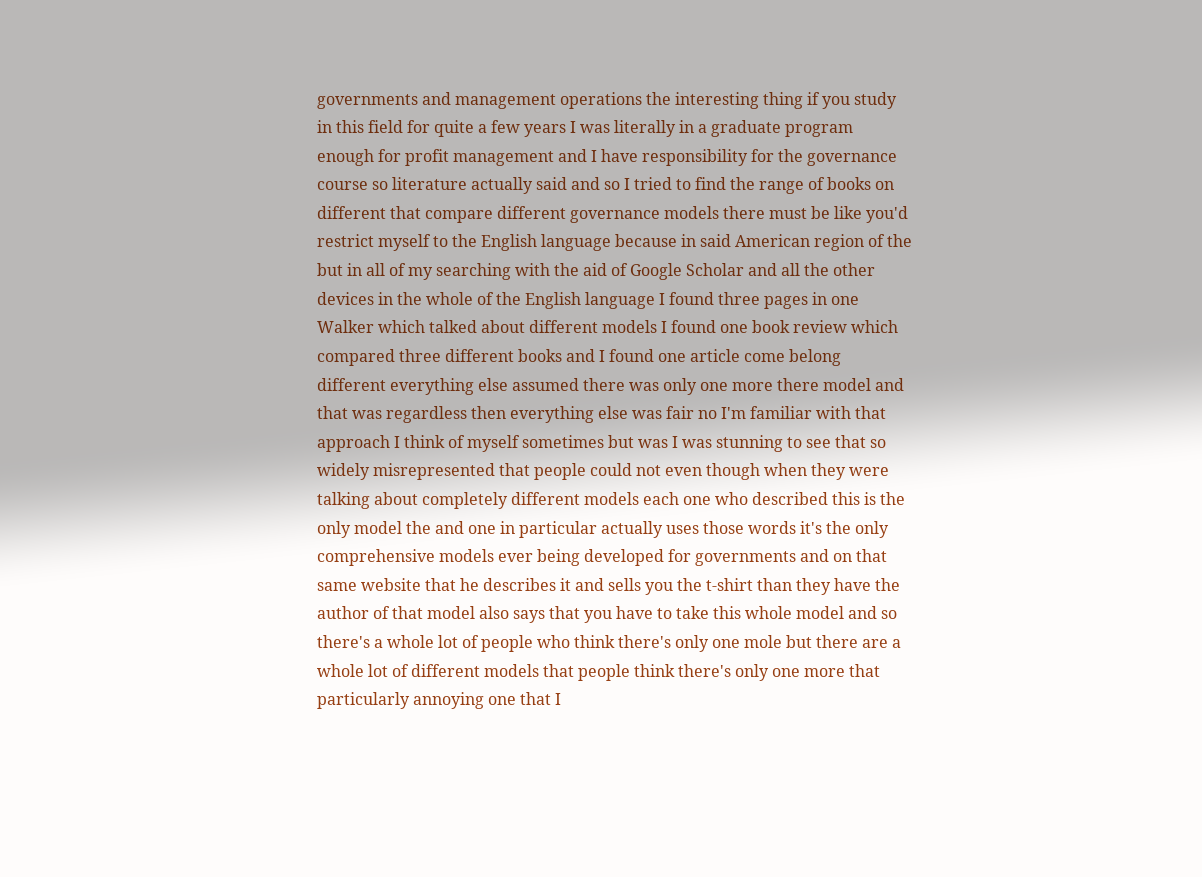governments and management operations the interesting thing if you study in this field for quite a few years I was literally in a graduate program enough for profit management and I have responsibility for the governance course so literature actually said and so I tried to find the range of books on different that compare different governance models there must be like you'd restrict myself to the English language because in said American region of the but in all of my searching with the aid of Google Scholar and all the other devices in the whole of the English language I found three pages in one Walker which talked about different models I found one book review which compared three different books and I found one article come belong different everything else assumed there was only one more there model and that was regardless then everything else was fair no I'm familiar with that approach I think of myself sometimes but was I was stunning to see that so widely misrepresented that people could not even though when they were talking about completely different models each one who described this is the only model the and one in particular actually uses those words it's the only comprehensive models ever being developed for governments and on that same website that he describes it and sells you the t-shirt than they have the author of that model also says that you have to take this whole model and so there's a whole lot of people who think there's only one mole but there are a whole lot of different models that people think there's only one more that particularly annoying one that I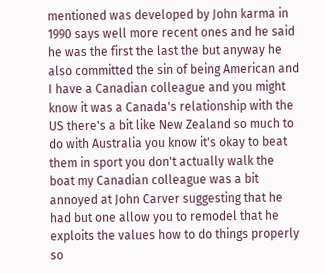mentioned was developed by John karma in 1990 says well more recent ones and he said he was the first the last the but anyway he also committed the sin of being American and I have a Canadian colleague and you might know it was a Canada's relationship with the US there's a bit like New Zealand so much to do with Australia you know it's okay to beat them in sport you don't actually walk the boat my Canadian colleague was a bit annoyed at John Carver suggesting that he had but one allow you to remodel that he exploits the values how to do things properly so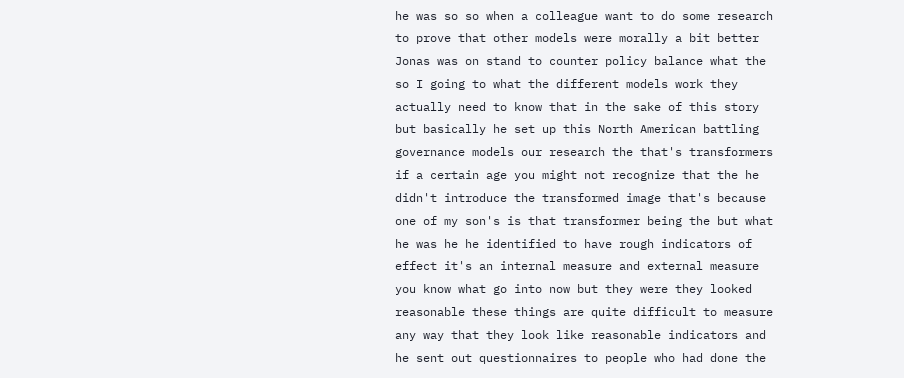he was so so when a colleague want to do some research to prove that other models were morally a bit better Jonas was on stand to counter policy balance what the so I going to what the different models work they actually need to know that in the sake of this story but basically he set up this North American battling governance models our research the that's transformers if a certain age you might not recognize that the he didn't introduce the transformed image that's because one of my son's is that transformer being the but what he was he he identified to have rough indicators of effect it's an internal measure and external measure you know what go into now but they were they looked reasonable these things are quite difficult to measure any way that they look like reasonable indicators and he sent out questionnaires to people who had done the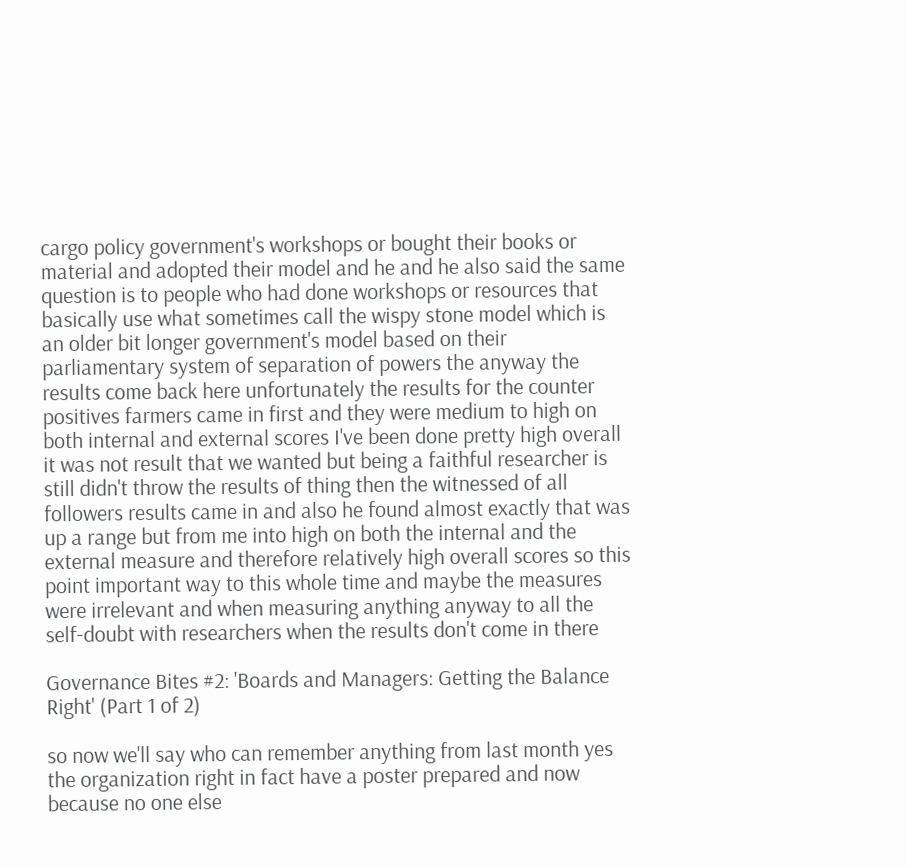cargo policy government's workshops or bought their books or material and adopted their model and he and he also said the same question is to people who had done workshops or resources that basically use what sometimes call the wispy stone model which is an older bit longer government's model based on their parliamentary system of separation of powers the anyway the results come back here unfortunately the results for the counter positives farmers came in first and they were medium to high on both internal and external scores I've been done pretty high overall it was not result that we wanted but being a faithful researcher is still didn't throw the results of thing then the witnessed of all followers results came in and also he found almost exactly that was up a range but from me into high on both the internal and the external measure and therefore relatively high overall scores so this point important way to this whole time and maybe the measures were irrelevant and when measuring anything anyway to all the self-doubt with researchers when the results don't come in there

Governance Bites #2: 'Boards and Managers: Getting the Balance Right' (Part 1 of 2)

so now we'll say who can remember anything from last month yes the organization right in fact have a poster prepared and now because no one else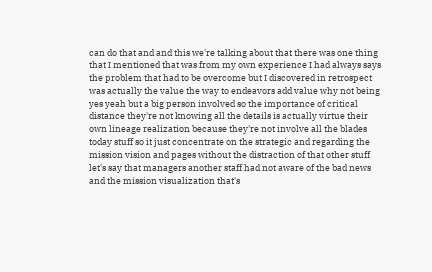can do that and and this we're talking about that there was one thing that I mentioned that was from my own experience I had always says the problem that had to be overcome but I discovered in retrospect was actually the value the way to endeavors add value why not being yes yeah but a big person involved so the importance of critical distance they're not knowing all the details is actually virtue their own lineage realization because they're not involve all the blades today stuff so it just concentrate on the strategic and regarding the mission vision and pages without the distraction of that other stuff let's say that managers another staff had not aware of the bad news and the mission visualization that's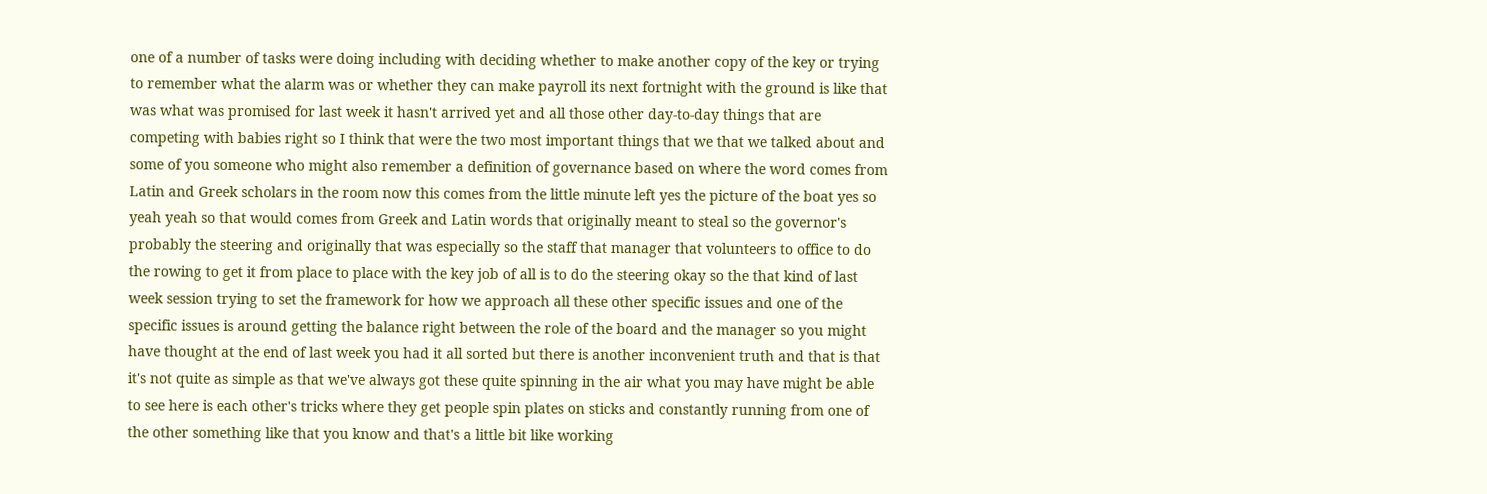one of a number of tasks were doing including with deciding whether to make another copy of the key or trying to remember what the alarm was or whether they can make payroll its next fortnight with the ground is like that was what was promised for last week it hasn't arrived yet and all those other day-to-day things that are competing with babies right so I think that were the two most important things that we that we talked about and some of you someone who might also remember a definition of governance based on where the word comes from Latin and Greek scholars in the room now this comes from the little minute left yes the picture of the boat yes so yeah yeah so that would comes from Greek and Latin words that originally meant to steal so the governor's probably the steering and originally that was especially so the staff that manager that volunteers to office to do the rowing to get it from place to place with the key job of all is to do the steering okay so the that kind of last week session trying to set the framework for how we approach all these other specific issues and one of the specific issues is around getting the balance right between the role of the board and the manager so you might have thought at the end of last week you had it all sorted but there is another inconvenient truth and that is that it's not quite as simple as that we've always got these quite spinning in the air what you may have might be able to see here is each other's tricks where they get people spin plates on sticks and constantly running from one of the other something like that you know and that's a little bit like working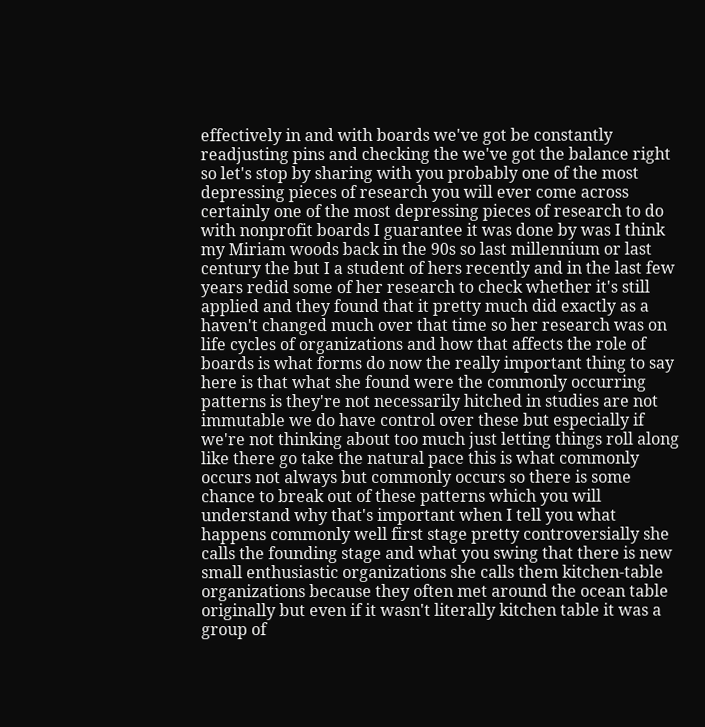effectively in and with boards we've got be constantly readjusting pins and checking the we've got the balance right so let's stop by sharing with you probably one of the most depressing pieces of research you will ever come across certainly one of the most depressing pieces of research to do with nonprofit boards I guarantee it was done by was I think my Miriam woods back in the 90s so last millennium or last century the but I a student of hers recently and in the last few years redid some of her research to check whether it's still applied and they found that it pretty much did exactly as a haven't changed much over that time so her research was on life cycles of organizations and how that affects the role of boards is what forms do now the really important thing to say here is that what she found were the commonly occurring patterns is they're not necessarily hitched in studies are not immutable we do have control over these but especially if we're not thinking about too much just letting things roll along like there go take the natural pace this is what commonly occurs not always but commonly occurs so there is some chance to break out of these patterns which you will understand why that's important when I tell you what happens commonly well first stage pretty controversially she calls the founding stage and what you swing that there is new small enthusiastic organizations she calls them kitchen-table organizations because they often met around the ocean table originally but even if it wasn't literally kitchen table it was a group of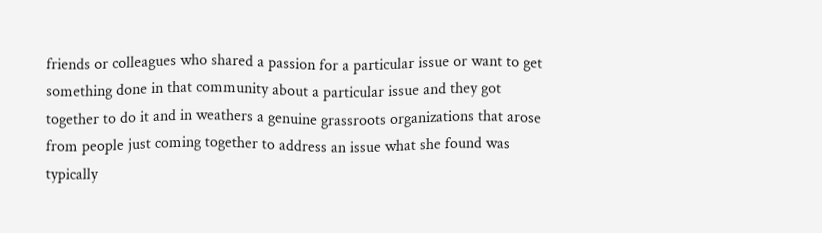friends or colleagues who shared a passion for a particular issue or want to get something done in that community about a particular issue and they got together to do it and in weathers a genuine grassroots organizations that arose from people just coming together to address an issue what she found was typically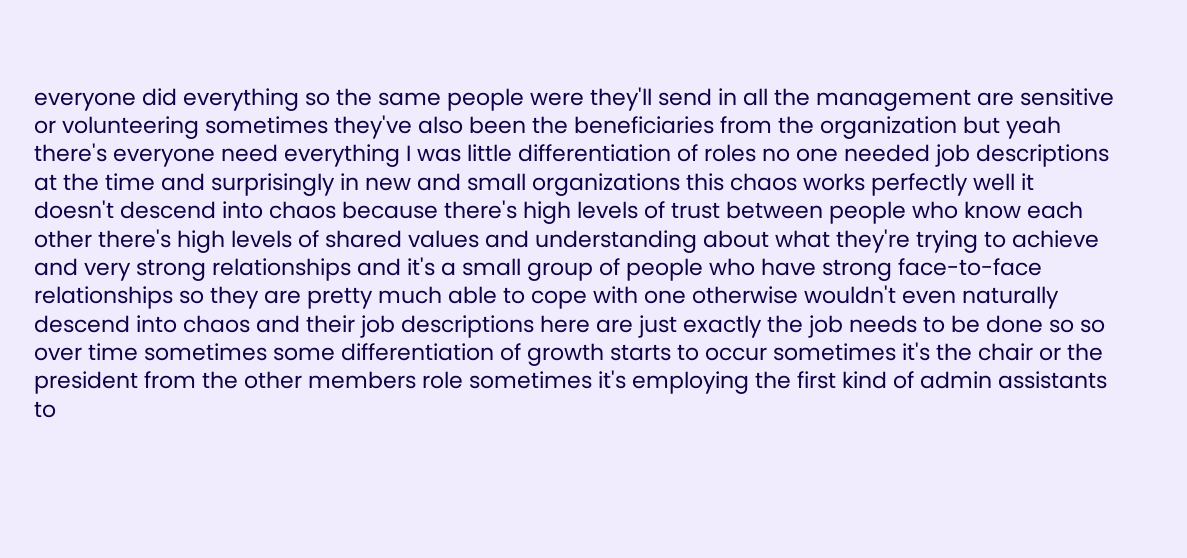everyone did everything so the same people were they'll send in all the management are sensitive or volunteering sometimes they've also been the beneficiaries from the organization but yeah there's everyone need everything I was little differentiation of roles no one needed job descriptions at the time and surprisingly in new and small organizations this chaos works perfectly well it doesn't descend into chaos because there's high levels of trust between people who know each other there's high levels of shared values and understanding about what they're trying to achieve and very strong relationships and it's a small group of people who have strong face-to-face relationships so they are pretty much able to cope with one otherwise wouldn't even naturally descend into chaos and their job descriptions here are just exactly the job needs to be done so so over time sometimes some differentiation of growth starts to occur sometimes it's the chair or the president from the other members role sometimes it's employing the first kind of admin assistants to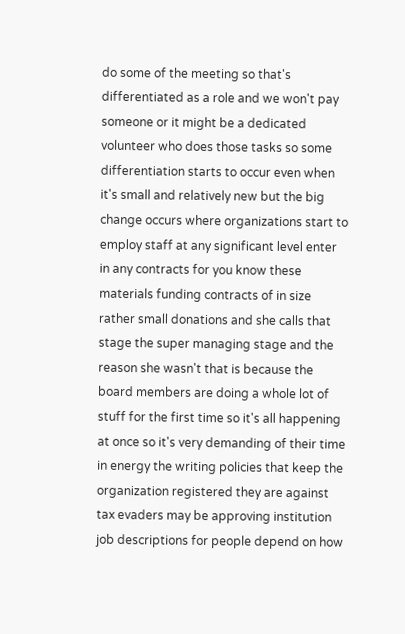do some of the meeting so that's differentiated as a role and we won't pay someone or it might be a dedicated volunteer who does those tasks so some differentiation starts to occur even when it's small and relatively new but the big change occurs where organizations start to employ staff at any significant level enter in any contracts for you know these materials funding contracts of in size rather small donations and she calls that stage the super managing stage and the reason she wasn't that is because the board members are doing a whole lot of stuff for the first time so it's all happening at once so it's very demanding of their time in energy the writing policies that keep the organization registered they are against tax evaders may be approving institution job descriptions for people depend on how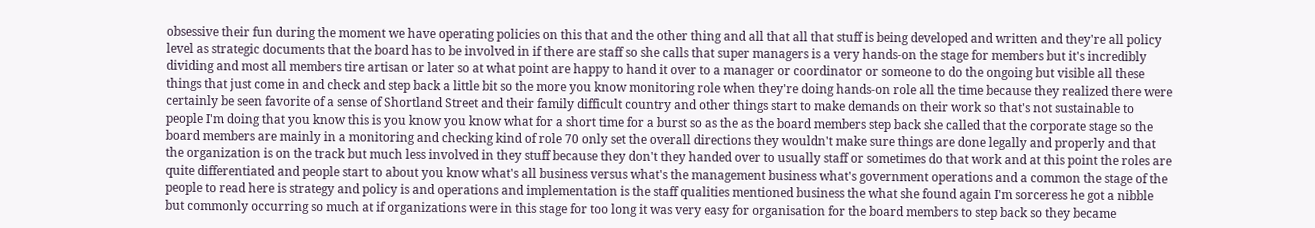obsessive their fun during the moment we have operating policies on this that and the other thing and all that all that stuff is being developed and written and they're all policy level as strategic documents that the board has to be involved in if there are staff so she calls that super managers is a very hands-on the stage for members but it's incredibly dividing and most all members tire artisan or later so at what point are happy to hand it over to a manager or coordinator or someone to do the ongoing but visible all these things that just come in and check and step back a little bit so the more you know monitoring role when they're doing hands-on role all the time because they realized there were certainly be seen favorite of a sense of Shortland Street and their family difficult country and other things start to make demands on their work so that's not sustainable to people I'm doing that you know this is you know you know what for a short time for a burst so as the as the board members step back she called that the corporate stage so the board members are mainly in a monitoring and checking kind of role 70 only set the overall directions they wouldn't make sure things are done legally and properly and that the organization is on the track but much less involved in they stuff because they don't they handed over to usually staff or sometimes do that work and at this point the roles are quite differentiated and people start to about you know what's all business versus what's the management business what's government operations and a common the stage of the people to read here is strategy and policy is and operations and implementation is the staff qualities mentioned business the what she found again I'm sorceress he got a nibble but commonly occurring so much at if organizations were in this stage for too long it was very easy for organisation for the board members to step back so they became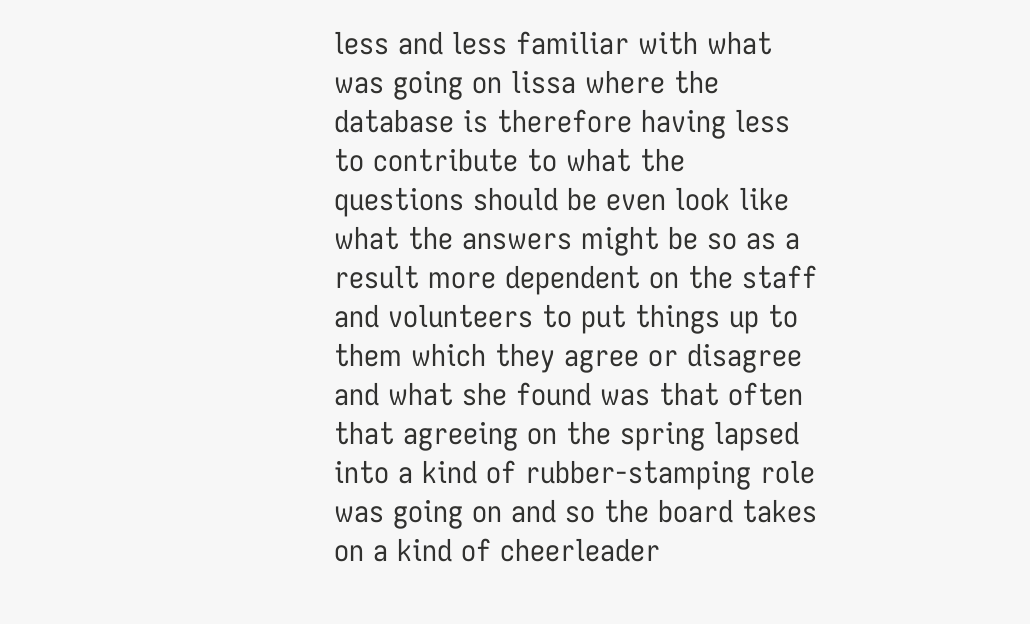less and less familiar with what was going on lissa where the database is therefore having less to contribute to what the questions should be even look like what the answers might be so as a result more dependent on the staff and volunteers to put things up to them which they agree or disagree and what she found was that often that agreeing on the spring lapsed into a kind of rubber-stamping role was going on and so the board takes on a kind of cheerleader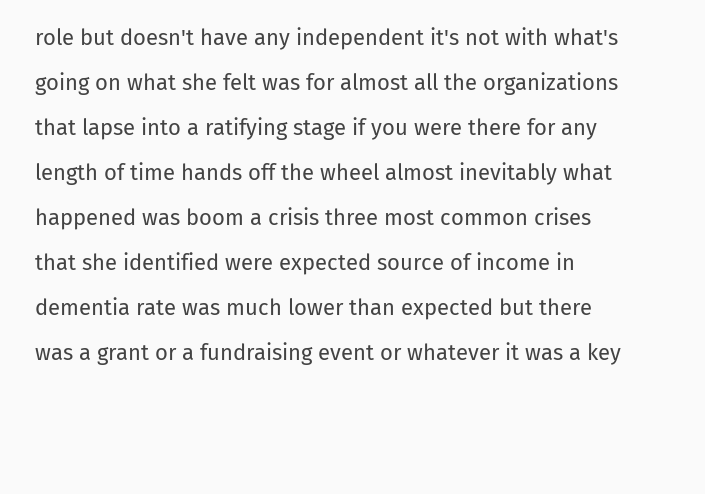role but doesn't have any independent it's not with what's going on what she felt was for almost all the organizations that lapse into a ratifying stage if you were there for any length of time hands off the wheel almost inevitably what happened was boom a crisis three most common crises that she identified were expected source of income in dementia rate was much lower than expected but there was a grant or a fundraising event or whatever it was a key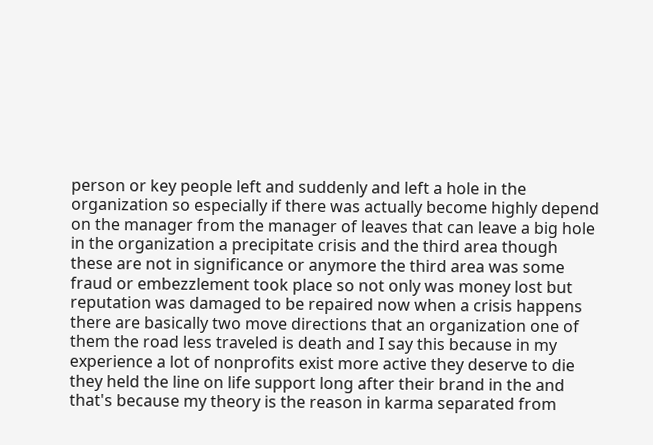person or key people left and suddenly and left a hole in the organization so especially if there was actually become highly depend on the manager from the manager of leaves that can leave a big hole in the organization a precipitate crisis and the third area though these are not in significance or anymore the third area was some fraud or embezzlement took place so not only was money lost but reputation was damaged to be repaired now when a crisis happens there are basically two move directions that an organization one of them the road less traveled is death and I say this because in my experience a lot of nonprofits exist more active they deserve to die they held the line on life support long after their brand in the and that's because my theory is the reason in karma separated from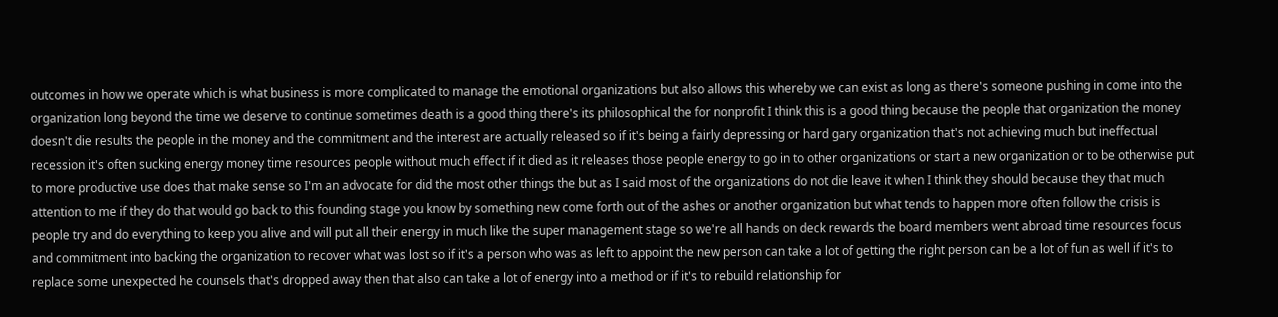outcomes in how we operate which is what business is more complicated to manage the emotional organizations but also allows this whereby we can exist as long as there's someone pushing in come into the organization long beyond the time we deserve to continue sometimes death is a good thing there's its philosophical the for nonprofit I think this is a good thing because the people that organization the money doesn't die results the people in the money and the commitment and the interest are actually released so if it's being a fairly depressing or hard gary organization that's not achieving much but ineffectual recession it's often sucking energy money time resources people without much effect if it died as it releases those people energy to go in to other organizations or start a new organization or to be otherwise put to more productive use does that make sense so I'm an advocate for did the most other things the but as I said most of the organizations do not die leave it when I think they should because they that much attention to me if they do that would go back to this founding stage you know by something new come forth out of the ashes or another organization but what tends to happen more often follow the crisis is people try and do everything to keep you alive and will put all their energy in much like the super management stage so we're all hands on deck rewards the board members went abroad time resources focus and commitment into backing the organization to recover what was lost so if it's a person who was as left to appoint the new person can take a lot of getting the right person can be a lot of fun as well if it's to replace some unexpected he counsels that's dropped away then that also can take a lot of energy into a method or if it's to rebuild relationship for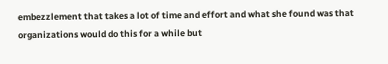embezzlement that takes a lot of time and effort and what she found was that organizations would do this for a while but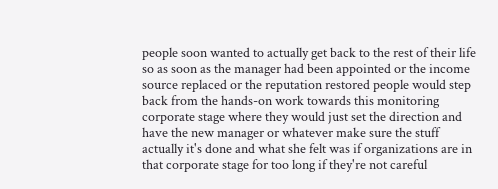people soon wanted to actually get back to the rest of their life so as soon as the manager had been appointed or the income source replaced or the reputation restored people would step back from the hands-on work towards this monitoring corporate stage where they would just set the direction and have the new manager or whatever make sure the stuff actually it's done and what she felt was if organizations are in that corporate stage for too long if they're not careful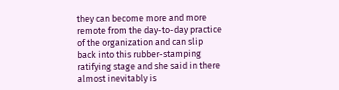they can become more and more remote from the day-to-day practice of the organization and can slip back into this rubber-stamping ratifying stage and she said in there almost inevitably is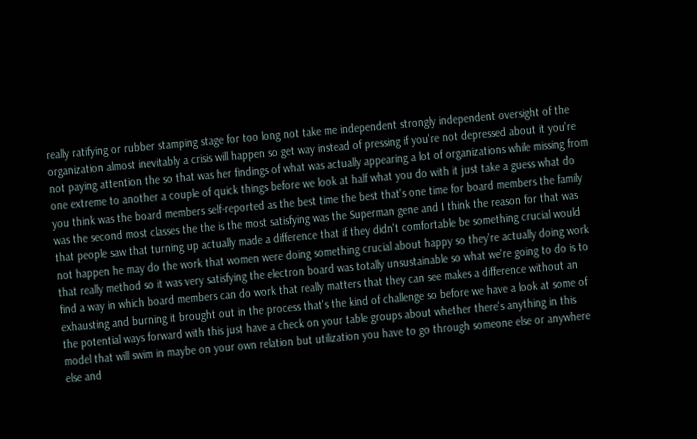really ratifying or rubber stamping stage for too long not take me independent strongly independent oversight of the organization almost inevitably a crisis will happen so get way instead of pressing if you're not depressed about it you're not paying attention the so that was her findings of what was actually appearing a lot of organizations while missing from one extreme to another a couple of quick things before we look at half what you do with it just take a guess what do you think was the board members self-reported as the best time the best that's one time for board members the family was the second most classes the the is the most satisfying was the Superman gene and I think the reason for that was that people saw that turning up actually made a difference that if they didn't comfortable be something crucial would not happen he may do the work that women were doing something crucial about happy so they're actually doing work that really method so it was very satisfying the electron board was totally unsustainable so what we're going to do is to find a way in which board members can do work that really matters that they can see makes a difference without an exhausting and burning it brought out in the process that's the kind of challenge so before we have a look at some of the potential ways forward with this just have a check on your table groups about whether there's anything in this model that will swim in maybe on your own relation but utilization you have to go through someone else or anywhere else and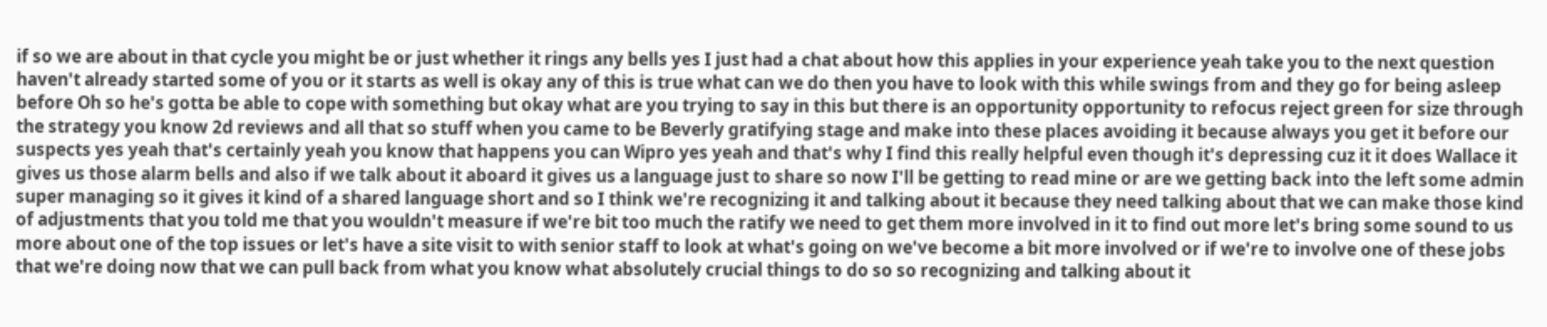if so we are about in that cycle you might be or just whether it rings any bells yes I just had a chat about how this applies in your experience yeah take you to the next question haven't already started some of you or it starts as well is okay any of this is true what can we do then you have to look with this while swings from and they go for being asleep before Oh so he's gotta be able to cope with something but okay what are you trying to say in this but there is an opportunity opportunity to refocus reject green for size through the strategy you know 2d reviews and all that so stuff when you came to be Beverly gratifying stage and make into these places avoiding it because always you get it before our suspects yes yeah that's certainly yeah you know that happens you can Wipro yes yeah and that's why I find this really helpful even though it's depressing cuz it it does Wallace it gives us those alarm bells and also if we talk about it aboard it gives us a language just to share so now I'll be getting to read mine or are we getting back into the left some admin super managing so it gives it kind of a shared language short and so I think we're recognizing it and talking about it because they need talking about that we can make those kind of adjustments that you told me that you wouldn't measure if we're bit too much the ratify we need to get them more involved in it to find out more let's bring some sound to us more about one of the top issues or let's have a site visit to with senior staff to look at what's going on we've become a bit more involved or if we're to involve one of these jobs that we're doing now that we can pull back from what you know what absolutely crucial things to do so so recognizing and talking about it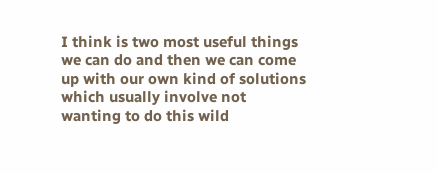I think is two most useful things we can do and then we can come up with our own kind of solutions which usually involve not wanting to do this wild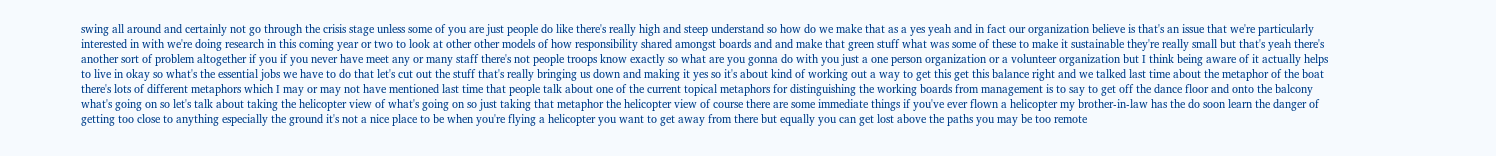swing all around and certainly not go through the crisis stage unless some of you are just people do like there's really high and steep understand so how do we make that as a yes yeah and in fact our organization believe is that's an issue that we're particularly interested in with we're doing research in this coming year or two to look at other other models of how responsibility shared amongst boards and and make that green stuff what was some of these to make it sustainable they're really small but that's yeah there's another sort of problem altogether if you if you never have meet any or many staff there's not people troops know exactly so what are you gonna do with you just a one person organization or a volunteer organization but I think being aware of it actually helps to live in okay so what's the essential jobs we have to do that let's cut out the stuff that's really bringing us down and making it yes so it's about kind of working out a way to get this get this balance right and we talked last time about the metaphor of the boat there's lots of different metaphors which I may or may not have mentioned last time that people talk about one of the current topical metaphors for distinguishing the working boards from management is to say to get off the dance floor and onto the balcony what's going on so let's talk about taking the helicopter view of what's going on so just taking that metaphor the helicopter view of course there are some immediate things if you've ever flown a helicopter my brother-in-law has the do soon learn the danger of getting too close to anything especially the ground it's not a nice place to be when you're flying a helicopter you want to get away from there but equally you can get lost above the paths you may be too remote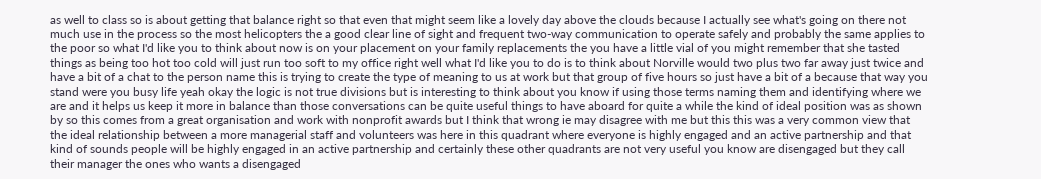as well to class so is about getting that balance right so that even that might seem like a lovely day above the clouds because I actually see what's going on there not much use in the process so the most helicopters the a good clear line of sight and frequent two-way communication to operate safely and probably the same applies to the poor so what I'd like you to think about now is on your placement on your family replacements the you have a little vial of you might remember that she tasted things as being too hot too cold will just run too soft to my office right well what I'd like you to do is to think about Norville would two plus two far away just twice and have a bit of a chat to the person name this is trying to create the type of meaning to us at work but that group of five hours so just have a bit of a because that way you stand were you busy life yeah okay the logic is not true divisions but is interesting to think about you know if using those terms naming them and identifying where we are and it helps us keep it more in balance than those conversations can be quite useful things to have aboard for quite a while the kind of ideal position was as shown by so this comes from a great organisation and work with nonprofit awards but I think that wrong ie may disagree with me but this this was a very common view that the ideal relationship between a more managerial staff and volunteers was here in this quadrant where everyone is highly engaged and an active partnership and that kind of sounds people will be highly engaged in an active partnership and certainly these other quadrants are not very useful you know are disengaged but they call their manager the ones who wants a disengaged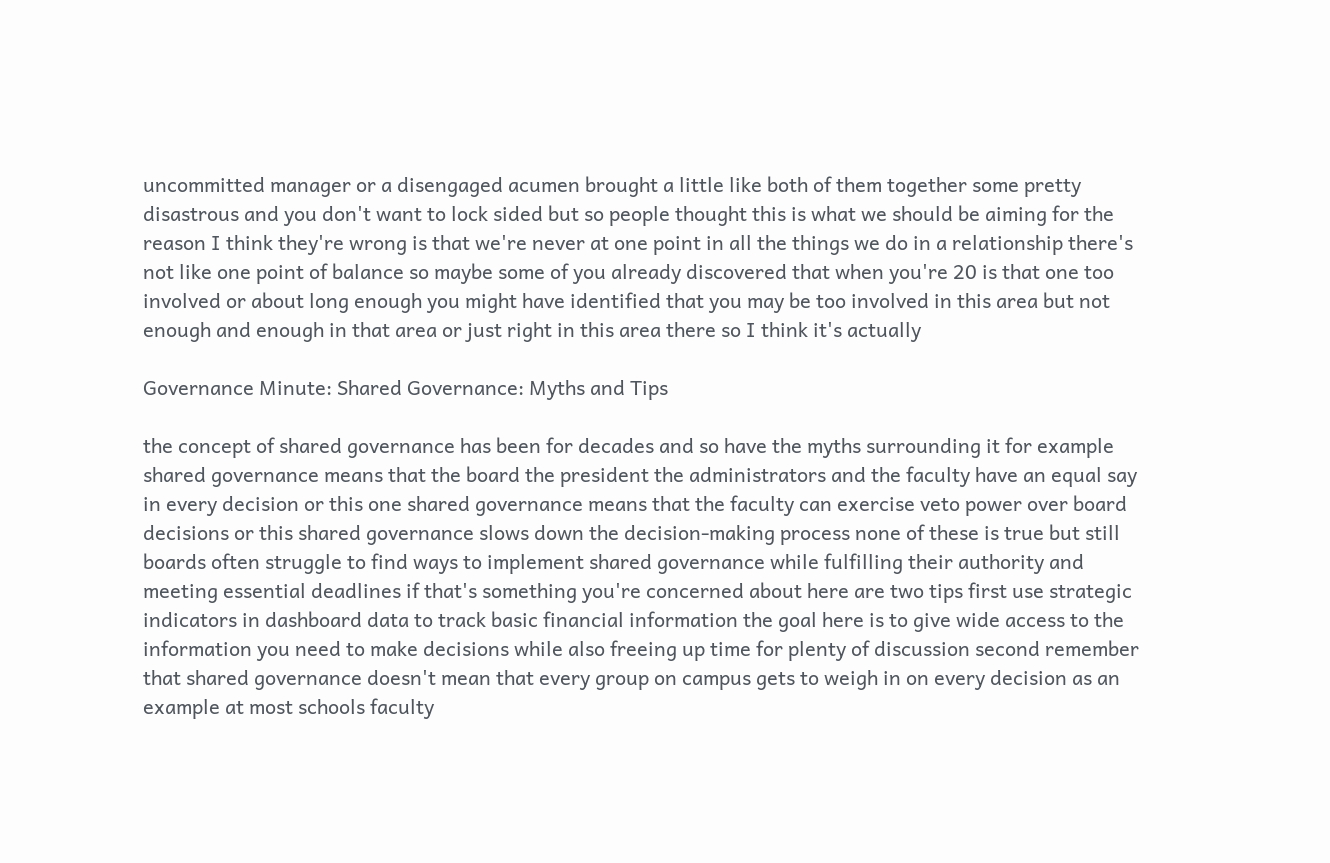uncommitted manager or a disengaged acumen brought a little like both of them together some pretty disastrous and you don't want to lock sided but so people thought this is what we should be aiming for the reason I think they're wrong is that we're never at one point in all the things we do in a relationship there's not like one point of balance so maybe some of you already discovered that when you're 20 is that one too involved or about long enough you might have identified that you may be too involved in this area but not enough and enough in that area or just right in this area there so I think it's actually

Governance Minute: Shared Governance: Myths and Tips

the concept of shared governance has been for decades and so have the myths surrounding it for example shared governance means that the board the president the administrators and the faculty have an equal say in every decision or this one shared governance means that the faculty can exercise veto power over board decisions or this shared governance slows down the decision-making process none of these is true but still boards often struggle to find ways to implement shared governance while fulfilling their authority and meeting essential deadlines if that's something you're concerned about here are two tips first use strategic indicators in dashboard data to track basic financial information the goal here is to give wide access to the information you need to make decisions while also freeing up time for plenty of discussion second remember that shared governance doesn't mean that every group on campus gets to weigh in on every decision as an example at most schools faculty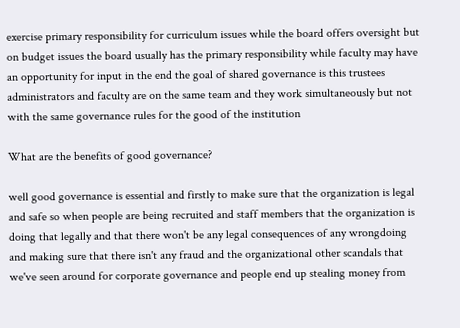exercise primary responsibility for curriculum issues while the board offers oversight but on budget issues the board usually has the primary responsibility while faculty may have an opportunity for input in the end the goal of shared governance is this trustees administrators and faculty are on the same team and they work simultaneously but not with the same governance rules for the good of the institution

What are the benefits of good governance?

well good governance is essential and firstly to make sure that the organization is legal and safe so when people are being recruited and staff members that the organization is doing that legally and that there won't be any legal consequences of any wrongdoing and making sure that there isn't any fraud and the organizational other scandals that we've seen around for corporate governance and people end up stealing money from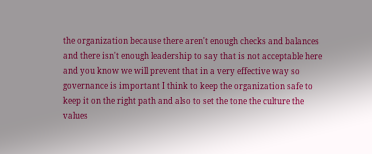the organization because there aren't enough checks and balances and there isn't enough leadership to say that is not acceptable here and you know we will prevent that in a very effective way so governance is important I think to keep the organization safe to keep it on the right path and also to set the tone the culture the values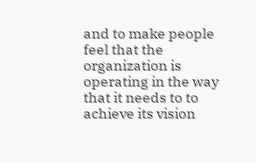and to make people feel that the organization is operating in the way that it needs to to achieve its vision